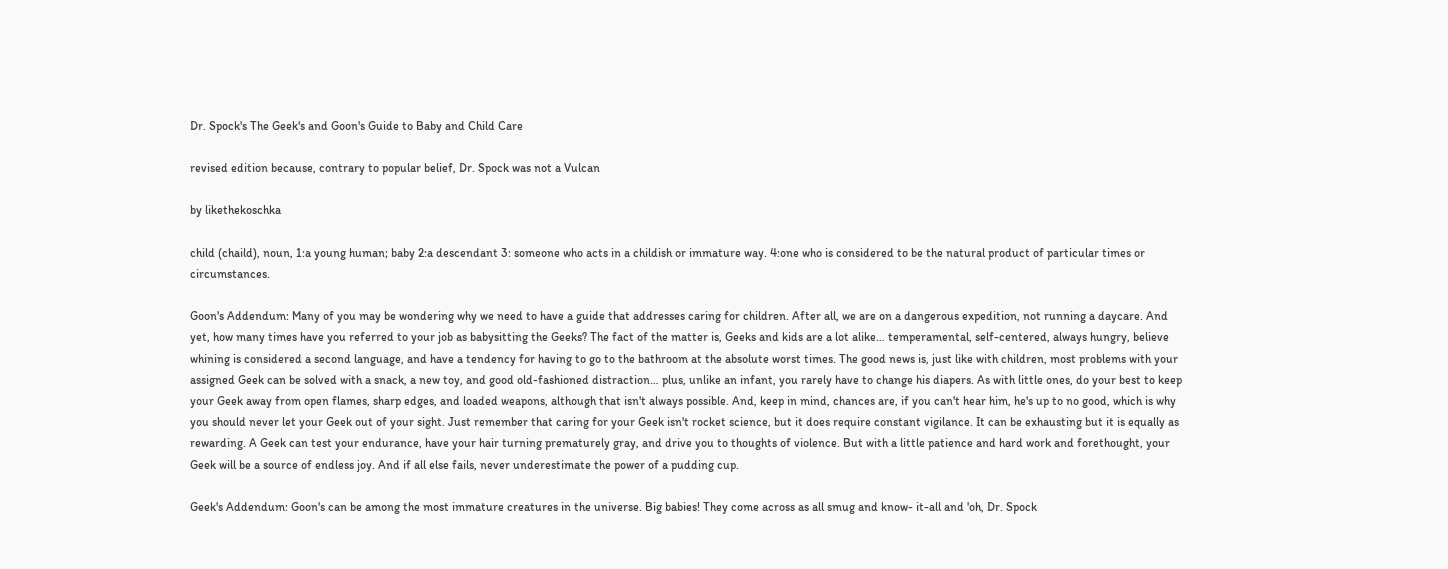Dr. Spock's The Geek's and Goon's Guide to Baby and Child Care

revised edition because, contrary to popular belief, Dr. Spock was not a Vulcan

by likethekoschka

child (chaild), noun, 1:a young human; baby 2:a descendant 3: someone who acts in a childish or immature way. 4:one who is considered to be the natural product of particular times or circumstances.

Goon's Addendum: Many of you may be wondering why we need to have a guide that addresses caring for children. After all, we are on a dangerous expedition, not running a daycare. And yet, how many times have you referred to your job as babysitting the Geeks? The fact of the matter is, Geeks and kids are a lot alike… temperamental, self-centered, always hungry, believe whining is considered a second language, and have a tendency for having to go to the bathroom at the absolute worst times. The good news is, just like with children, most problems with your assigned Geek can be solved with a snack, a new toy, and good old-fashioned distraction… plus, unlike an infant, you rarely have to change his diapers. As with little ones, do your best to keep your Geek away from open flames, sharp edges, and loaded weapons, although that isn't always possible. And, keep in mind, chances are, if you can't hear him, he's up to no good, which is why you should never let your Geek out of your sight. Just remember that caring for your Geek isn't rocket science, but it does require constant vigilance. It can be exhausting but it is equally as rewarding. A Geek can test your endurance, have your hair turning prematurely gray, and drive you to thoughts of violence. But with a little patience and hard work and forethought, your Geek will be a source of endless joy. And if all else fails, never underestimate the power of a pudding cup.

Geek's Addendum: Goon's can be among the most immature creatures in the universe. Big babies! They come across as all smug and know- it-all and 'oh, Dr. Spock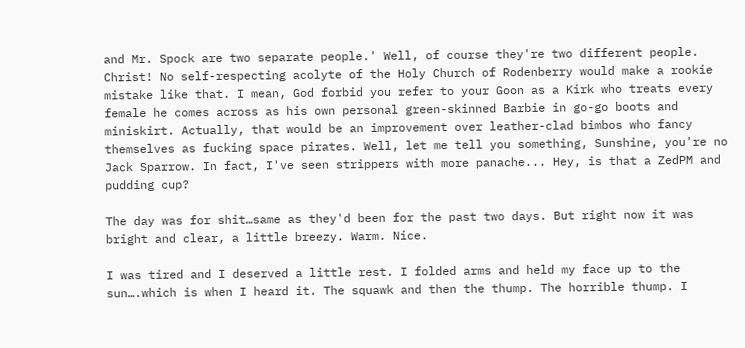and Mr. Spock are two separate people.' Well, of course they're two different people. Christ! No self-respecting acolyte of the Holy Church of Rodenberry would make a rookie mistake like that. I mean, God forbid you refer to your Goon as a Kirk who treats every female he comes across as his own personal green-skinned Barbie in go-go boots and miniskirt. Actually, that would be an improvement over leather-clad bimbos who fancy themselves as fucking space pirates. Well, let me tell you something, Sunshine, you're no Jack Sparrow. In fact, I've seen strippers with more panache... Hey, is that a ZedPM and pudding cup?

The day was for shit…same as they'd been for the past two days. But right now it was bright and clear, a little breezy. Warm. Nice.

I was tired and I deserved a little rest. I folded arms and held my face up to the sun….which is when I heard it. The squawk and then the thump. The horrible thump. I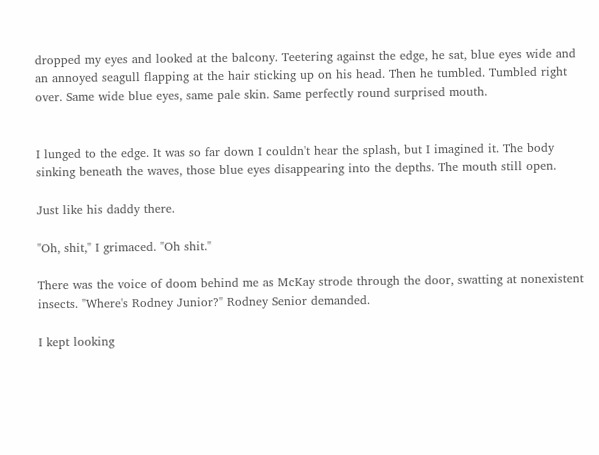dropped my eyes and looked at the balcony. Teetering against the edge, he sat, blue eyes wide and an annoyed seagull flapping at the hair sticking up on his head. Then he tumbled. Tumbled right over. Same wide blue eyes, same pale skin. Same perfectly round surprised mouth.


I lunged to the edge. It was so far down I couldn't hear the splash, but I imagined it. The body sinking beneath the waves, those blue eyes disappearing into the depths. The mouth still open.

Just like his daddy there.

"Oh, shit," I grimaced. "Oh shit."

There was the voice of doom behind me as McKay strode through the door, swatting at nonexistent insects. "Where's Rodney Junior?" Rodney Senior demanded.

I kept looking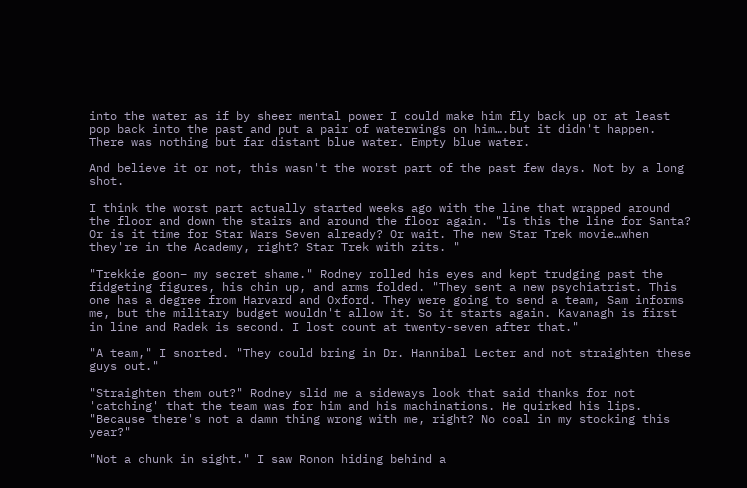into the water as if by sheer mental power I could make him fly back up or at least pop back into the past and put a pair of waterwings on him….but it didn't happen. There was nothing but far distant blue water. Empty blue water.

And believe it or not, this wasn't the worst part of the past few days. Not by a long shot.

I think the worst part actually started weeks ago with the line that wrapped around the floor and down the stairs and around the floor again. "Is this the line for Santa? Or is it time for Star Wars Seven already? Or wait. The new Star Trek movie…when they're in the Academy, right? Star Trek with zits. "

"Trekkie goon– my secret shame." Rodney rolled his eyes and kept trudging past the fidgeting figures, his chin up, and arms folded. "They sent a new psychiatrist. This one has a degree from Harvard and Oxford. They were going to send a team, Sam informs me, but the military budget wouldn't allow it. So it starts again. Kavanagh is first in line and Radek is second. I lost count at twenty-seven after that."

"A team," I snorted. "They could bring in Dr. Hannibal Lecter and not straighten these guys out."

"Straighten them out?" Rodney slid me a sideways look that said thanks for not 'catching' that the team was for him and his machinations. He quirked his lips. "Because there's not a damn thing wrong with me, right? No coal in my stocking this year?"

"Not a chunk in sight." I saw Ronon hiding behind a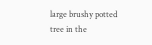large brushy potted tree in the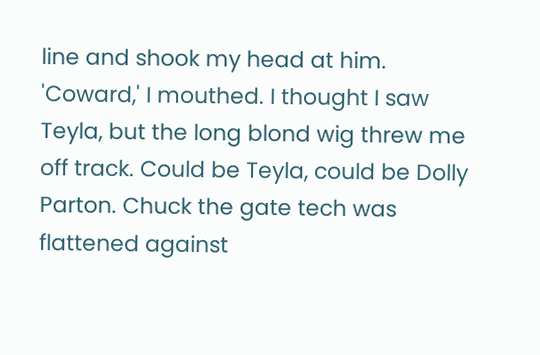line and shook my head at him. 'Coward,' I mouthed. I thought I saw Teyla, but the long blond wig threw me off track. Could be Teyla, could be Dolly Parton. Chuck the gate tech was flattened against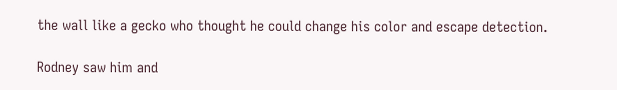the wall like a gecko who thought he could change his color and escape detection.

Rodney saw him and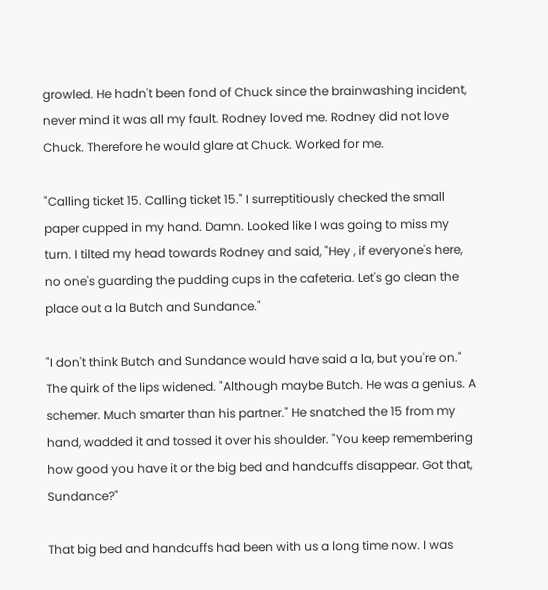growled. He hadn't been fond of Chuck since the brainwashing incident, never mind it was all my fault. Rodney loved me. Rodney did not love Chuck. Therefore he would glare at Chuck. Worked for me.

"Calling ticket 15. Calling ticket 15." I surreptitiously checked the small paper cupped in my hand. Damn. Looked like I was going to miss my turn. I tilted my head towards Rodney and said, "Hey , if everyone's here, no one's guarding the pudding cups in the cafeteria. Let's go clean the place out a la Butch and Sundance."

"I don't think Butch and Sundance would have said a la, but you're on." The quirk of the lips widened. "Although maybe Butch. He was a genius. A schemer. Much smarter than his partner." He snatched the 15 from my hand, wadded it and tossed it over his shoulder. "You keep remembering how good you have it or the big bed and handcuffs disappear. Got that, Sundance?"

That big bed and handcuffs had been with us a long time now. I was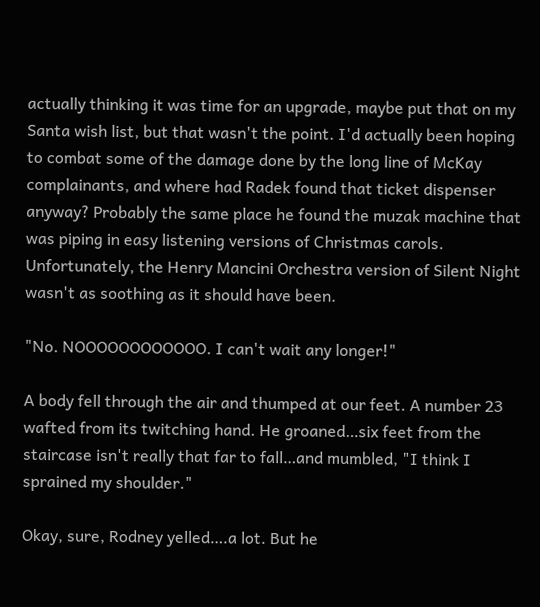actually thinking it was time for an upgrade, maybe put that on my Santa wish list, but that wasn't the point. I'd actually been hoping to combat some of the damage done by the long line of McKay complainants, and where had Radek found that ticket dispenser anyway? Probably the same place he found the muzak machine that was piping in easy listening versions of Christmas carols. Unfortunately, the Henry Mancini Orchestra version of Silent Night wasn't as soothing as it should have been.

"No. NOOOOOOOOOOOO. I can't wait any longer!"

A body fell through the air and thumped at our feet. A number 23 wafted from its twitching hand. He groaned…six feet from the staircase isn't really that far to fall…and mumbled, "I think I sprained my shoulder."

Okay, sure, Rodney yelled….a lot. But he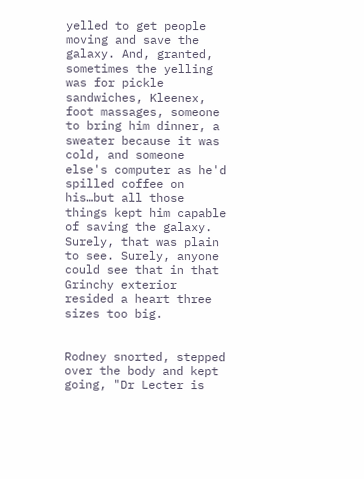yelled to get people moving and save the galaxy. And, granted, sometimes the yelling was for pickle sandwiches, Kleenex, foot massages, someone to bring him dinner, a sweater because it was cold, and someone else's computer as he'd spilled coffee on his…but all those things kept him capable of saving the galaxy. Surely, that was plain to see. Surely, anyone could see that in that Grinchy exterior resided a heart three sizes too big.


Rodney snorted, stepped over the body and kept going, "Dr Lecter is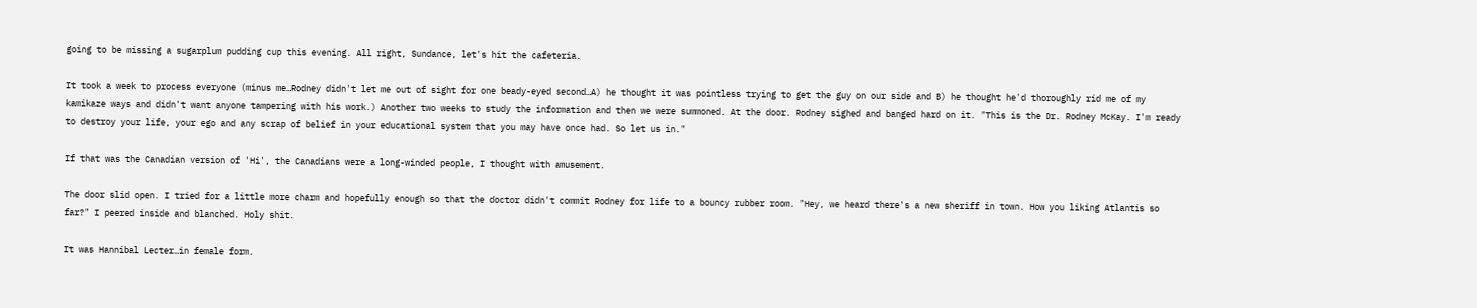going to be missing a sugarplum pudding cup this evening. All right, Sundance, let's hit the cafeteria.

It took a week to process everyone (minus me…Rodney didn't let me out of sight for one beady-eyed second…A) he thought it was pointless trying to get the guy on our side and B) he thought he'd thoroughly rid me of my kamikaze ways and didn't want anyone tampering with his work.) Another two weeks to study the information and then we were summoned. At the door. Rodney sighed and banged hard on it. "This is the Dr. Rodney McKay. I'm ready to destroy your life, your ego and any scrap of belief in your educational system that you may have once had. So let us in."

If that was the Canadian version of 'Hi', the Canadians were a long-winded people, I thought with amusement.

The door slid open. I tried for a little more charm and hopefully enough so that the doctor didn't commit Rodney for life to a bouncy rubber room. "Hey, we heard there's a new sheriff in town. How you liking Atlantis so far?" I peered inside and blanched. Holy shit.

It was Hannibal Lecter…in female form.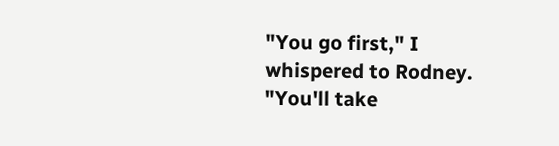"You go first," I whispered to Rodney. "You'll take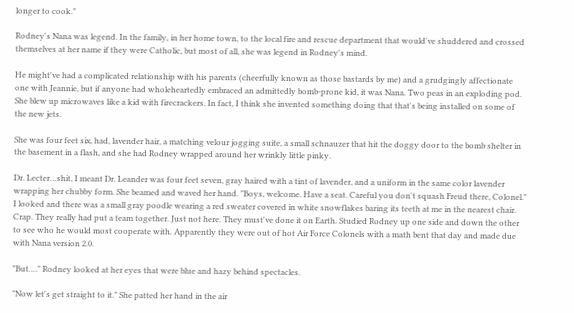longer to cook."

Rodney's Nana was legend. In the family, in her home town, to the local fire and rescue department that would've shuddered and crossed themselves at her name if they were Catholic, but most of all, she was legend in Rodney's mind.

He might've had a complicated relationship with his parents (cheerfully known as those bastards by me) and a grudgingly affectionate one with Jeannie, but if anyone had wholeheartedly embraced an admittedly bomb-prone kid, it was Nana. Two peas in an exploding pod. She blew up microwaves like a kid with firecrackers. In fact, I think she invented something doing that that's being installed on some of the new jets.

She was four feet six, had, lavender hair, a matching velour jogging suite, a small schnauzer that hit the doggy door to the bomb shelter in the basement in a flash, and she had Rodney wrapped around her wrinkly little pinky.

Dr. Lecter…shit, I meant Dr. Leander was four feet seven, gray haired with a tint of lavender, and a uniform in the same color lavender wrapping her chubby form. She beamed and waved her hand. "Boys, welcome. Have a seat. Careful you don't squash Freud there, Colonel." I looked and there was a small gray poodle wearing a red sweater covered in white snowflakes baring its teeth at me in the nearest chair. Crap. They really had put a team together. Just not here. They must've done it on Earth. Studied Rodney up one side and down the other to see who he would most cooperate with. Apparently they were out of hot Air Force Colonels with a math bent that day and made due with Nana version 2.0.

"But…." Rodney looked at her eyes that were blue and hazy behind spectacles.

"Now let's get straight to it." She patted her hand in the air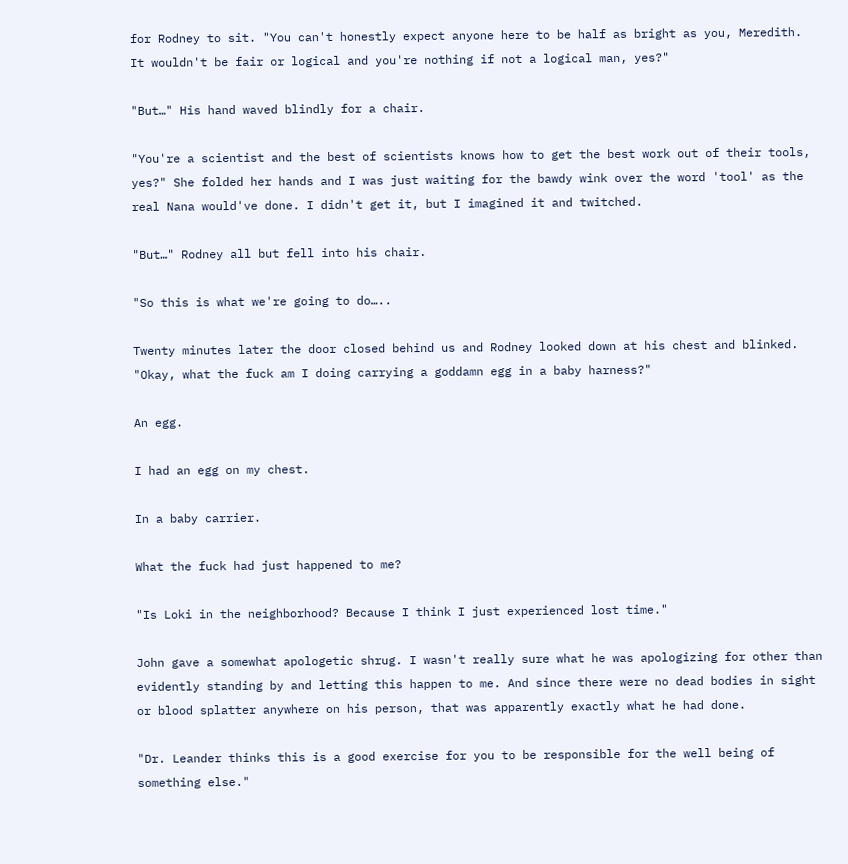for Rodney to sit. "You can't honestly expect anyone here to be half as bright as you, Meredith. It wouldn't be fair or logical and you're nothing if not a logical man, yes?"

"But…" His hand waved blindly for a chair.

"You're a scientist and the best of scientists knows how to get the best work out of their tools, yes?" She folded her hands and I was just waiting for the bawdy wink over the word 'tool' as the real Nana would've done. I didn't get it, but I imagined it and twitched.

"But…" Rodney all but fell into his chair.

"So this is what we're going to do…..

Twenty minutes later the door closed behind us and Rodney looked down at his chest and blinked. "Okay, what the fuck am I doing carrying a goddamn egg in a baby harness?"

An egg.

I had an egg on my chest.

In a baby carrier.

What the fuck had just happened to me?

"Is Loki in the neighborhood? Because I think I just experienced lost time."

John gave a somewhat apologetic shrug. I wasn't really sure what he was apologizing for other than evidently standing by and letting this happen to me. And since there were no dead bodies in sight or blood splatter anywhere on his person, that was apparently exactly what he had done.

"Dr. Leander thinks this is a good exercise for you to be responsible for the well being of something else."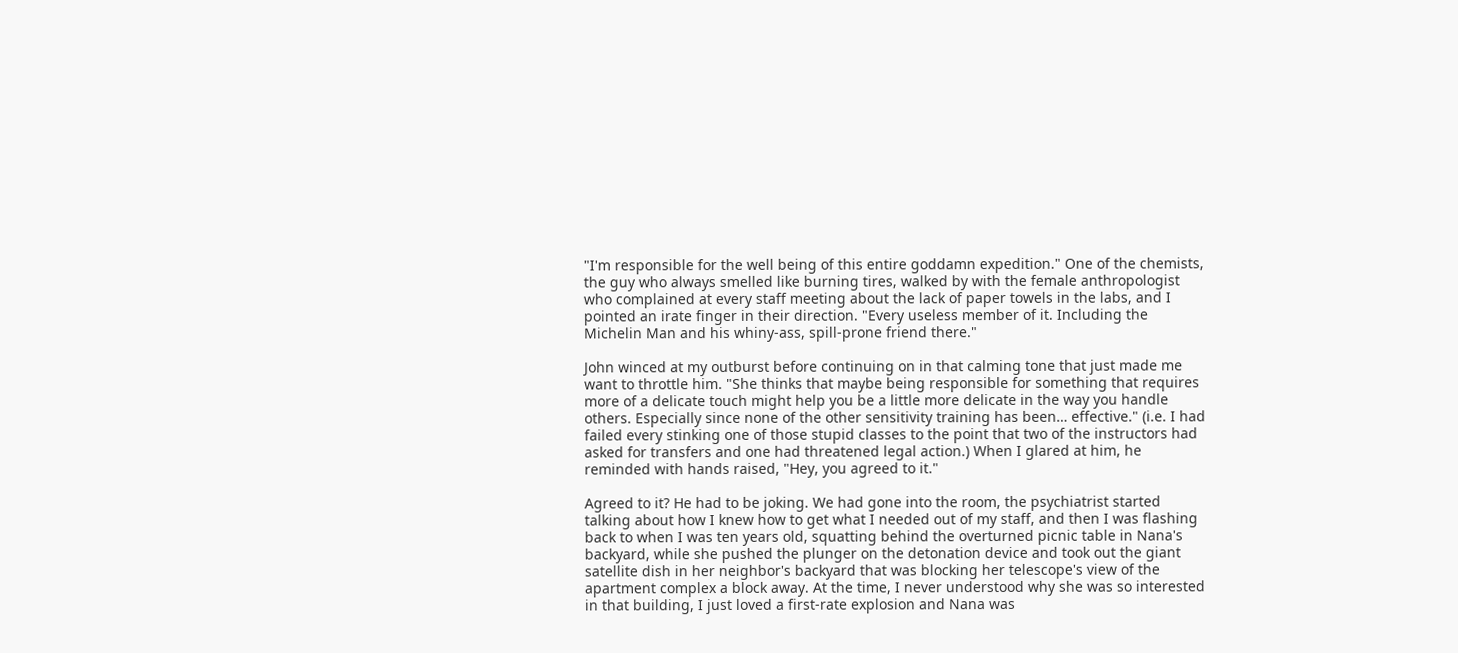"I'm responsible for the well being of this entire goddamn expedition." One of the chemists, the guy who always smelled like burning tires, walked by with the female anthropologist who complained at every staff meeting about the lack of paper towels in the labs, and I pointed an irate finger in their direction. "Every useless member of it. Including the Michelin Man and his whiny-ass, spill-prone friend there."

John winced at my outburst before continuing on in that calming tone that just made me want to throttle him. "She thinks that maybe being responsible for something that requires more of a delicate touch might help you be a little more delicate in the way you handle others. Especially since none of the other sensitivity training has been… effective." (i.e. I had failed every stinking one of those stupid classes to the point that two of the instructors had asked for transfers and one had threatened legal action.) When I glared at him, he reminded with hands raised, "Hey, you agreed to it."

Agreed to it? He had to be joking. We had gone into the room, the psychiatrist started talking about how I knew how to get what I needed out of my staff, and then I was flashing back to when I was ten years old, squatting behind the overturned picnic table in Nana's backyard, while she pushed the plunger on the detonation device and took out the giant satellite dish in her neighbor's backyard that was blocking her telescope's view of the apartment complex a block away. At the time, I never understood why she was so interested in that building, I just loved a first-rate explosion and Nana was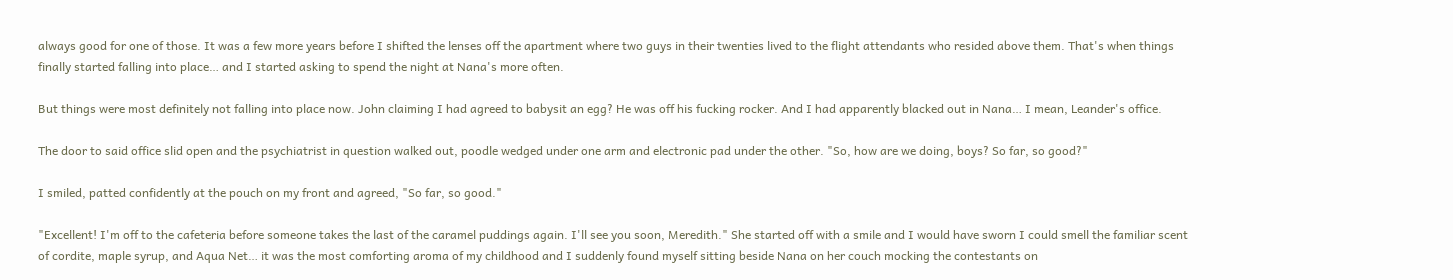always good for one of those. It was a few more years before I shifted the lenses off the apartment where two guys in their twenties lived to the flight attendants who resided above them. That's when things finally started falling into place… and I started asking to spend the night at Nana's more often.

But things were most definitely not falling into place now. John claiming I had agreed to babysit an egg? He was off his fucking rocker. And I had apparently blacked out in Nana… I mean, Leander's office.

The door to said office slid open and the psychiatrist in question walked out, poodle wedged under one arm and electronic pad under the other. "So, how are we doing, boys? So far, so good?"

I smiled, patted confidently at the pouch on my front and agreed, "So far, so good."

"Excellent! I'm off to the cafeteria before someone takes the last of the caramel puddings again. I'll see you soon, Meredith." She started off with a smile and I would have sworn I could smell the familiar scent of cordite, maple syrup, and Aqua Net… it was the most comforting aroma of my childhood and I suddenly found myself sitting beside Nana on her couch mocking the contestants on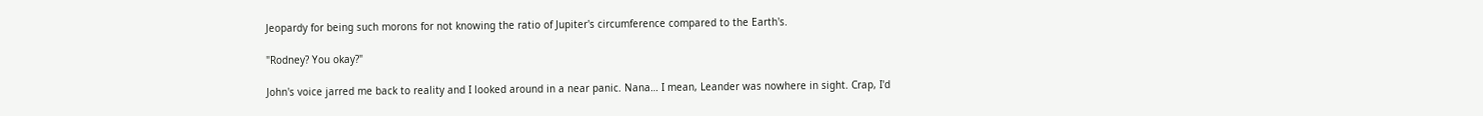Jeopardy for being such morons for not knowing the ratio of Jupiter's circumference compared to the Earth's.

"Rodney? You okay?"

John's voice jarred me back to reality and I looked around in a near panic. Nana… I mean, Leander was nowhere in sight. Crap, I'd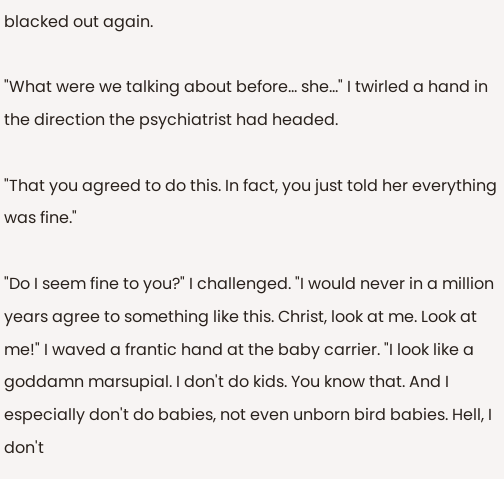blacked out again.

"What were we talking about before… she…" I twirled a hand in the direction the psychiatrist had headed.

"That you agreed to do this. In fact, you just told her everything was fine."

"Do I seem fine to you?" I challenged. "I would never in a million years agree to something like this. Christ, look at me. Look at me!" I waved a frantic hand at the baby carrier. "I look like a goddamn marsupial. I don't do kids. You know that. And I especially don't do babies, not even unborn bird babies. Hell, I don't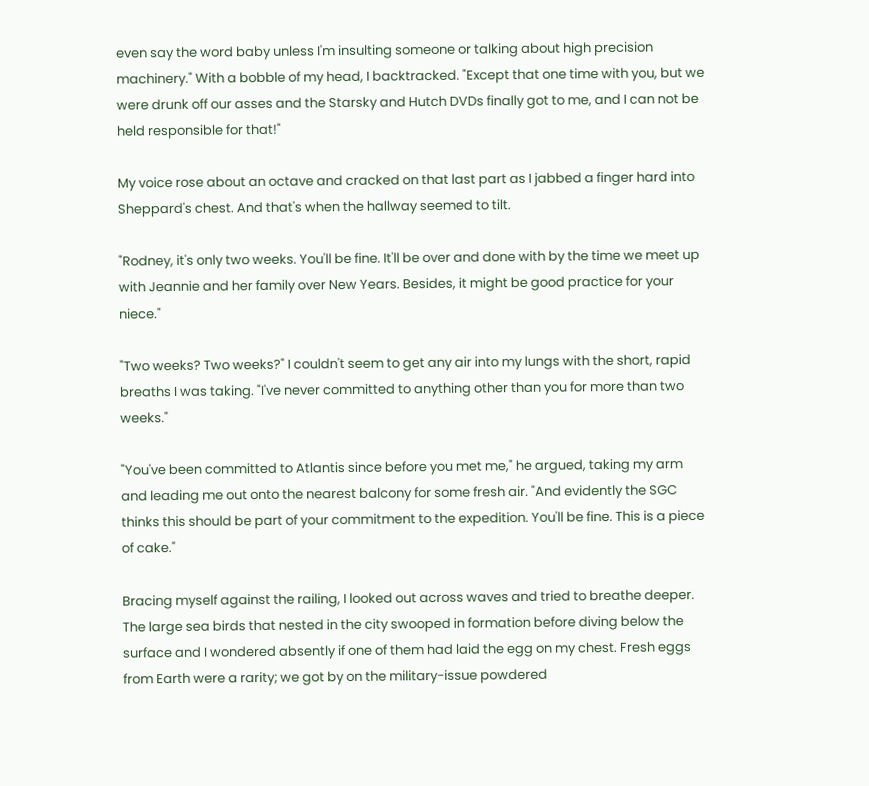even say the word baby unless I'm insulting someone or talking about high precision machinery." With a bobble of my head, I backtracked. "Except that one time with you, but we were drunk off our asses and the Starsky and Hutch DVDs finally got to me, and I can not be held responsible for that!"

My voice rose about an octave and cracked on that last part as I jabbed a finger hard into Sheppard's chest. And that's when the hallway seemed to tilt.

"Rodney, it's only two weeks. You'll be fine. It'll be over and done with by the time we meet up with Jeannie and her family over New Years. Besides, it might be good practice for your niece."

"Two weeks? Two weeks?" I couldn't seem to get any air into my lungs with the short, rapid breaths I was taking. "I've never committed to anything other than you for more than two weeks."

"You've been committed to Atlantis since before you met me," he argued, taking my arm and leading me out onto the nearest balcony for some fresh air. "And evidently the SGC thinks this should be part of your commitment to the expedition. You'll be fine. This is a piece of cake."

Bracing myself against the railing, I looked out across waves and tried to breathe deeper. The large sea birds that nested in the city swooped in formation before diving below the surface and I wondered absently if one of them had laid the egg on my chest. Fresh eggs from Earth were a rarity; we got by on the military-issue powdered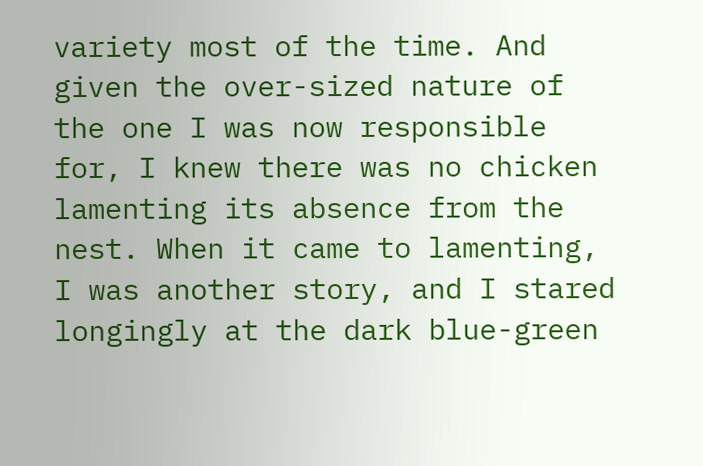variety most of the time. And given the over-sized nature of the one I was now responsible for, I knew there was no chicken lamenting its absence from the nest. When it came to lamenting, I was another story, and I stared longingly at the dark blue-green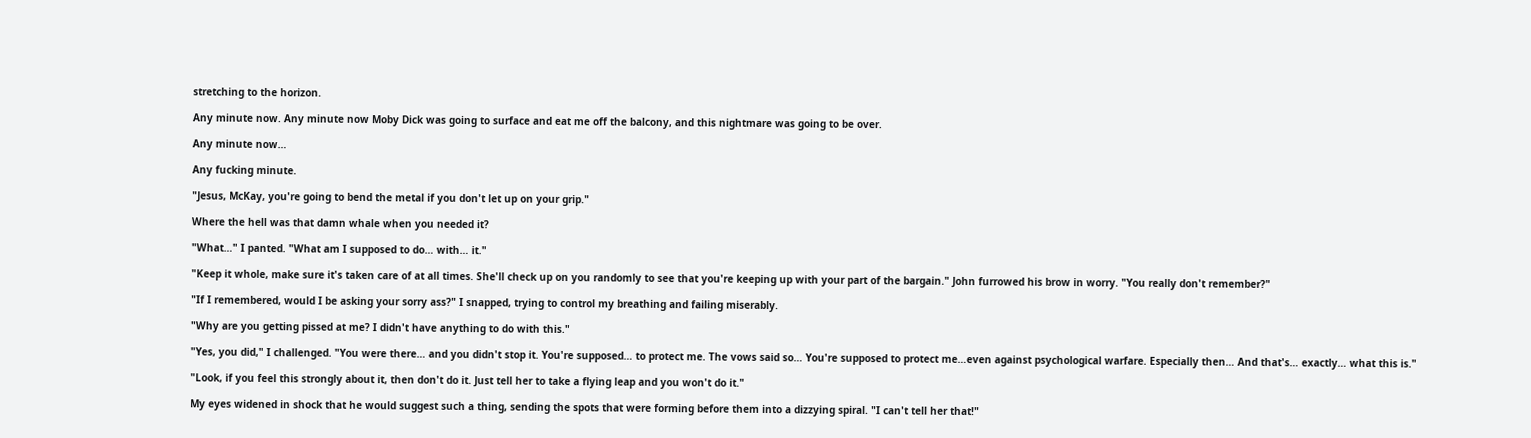stretching to the horizon.

Any minute now. Any minute now Moby Dick was going to surface and eat me off the balcony, and this nightmare was going to be over.

Any minute now…

Any fucking minute.

"Jesus, McKay, you're going to bend the metal if you don't let up on your grip."

Where the hell was that damn whale when you needed it?

"What…" I panted. "What am I supposed to do… with… it."

"Keep it whole, make sure it's taken care of at all times. She'll check up on you randomly to see that you're keeping up with your part of the bargain." John furrowed his brow in worry. "You really don't remember?"

"If I remembered, would I be asking your sorry ass?" I snapped, trying to control my breathing and failing miserably.

"Why are you getting pissed at me? I didn't have anything to do with this."

"Yes, you did," I challenged. "You were there… and you didn't stop it. You're supposed… to protect me. The vows said so… You're supposed to protect me…even against psychological warfare. Especially then… And that's… exactly… what this is."

"Look, if you feel this strongly about it, then don't do it. Just tell her to take a flying leap and you won't do it."

My eyes widened in shock that he would suggest such a thing, sending the spots that were forming before them into a dizzying spiral. "I can't tell her that!"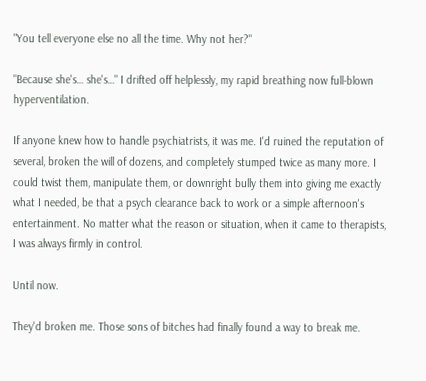"You tell everyone else no all the time. Why not her?"

"Because she's… she's…" I drifted off helplessly, my rapid breathing now full-blown hyperventilation.

If anyone knew how to handle psychiatrists, it was me. I'd ruined the reputation of several, broken the will of dozens, and completely stumped twice as many more. I could twist them, manipulate them, or downright bully them into giving me exactly what I needed, be that a psych clearance back to work or a simple afternoon's entertainment. No matter what the reason or situation, when it came to therapists, I was always firmly in control.

Until now.

They'd broken me. Those sons of bitches had finally found a way to break me.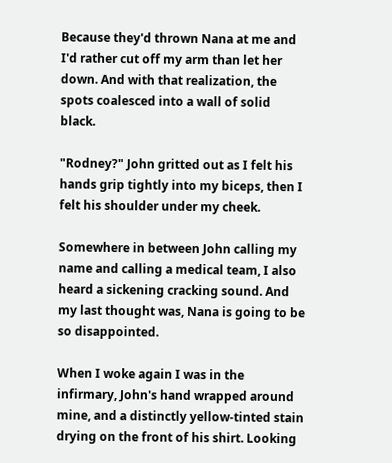Because they'd thrown Nana at me and I'd rather cut off my arm than let her down. And with that realization, the spots coalesced into a wall of solid black.

"Rodney?" John gritted out as I felt his hands grip tightly into my biceps, then I felt his shoulder under my cheek.

Somewhere in between John calling my name and calling a medical team, I also heard a sickening cracking sound. And my last thought was, Nana is going to be so disappointed.

When I woke again I was in the infirmary, John's hand wrapped around mine, and a distinctly yellow-tinted stain drying on the front of his shirt. Looking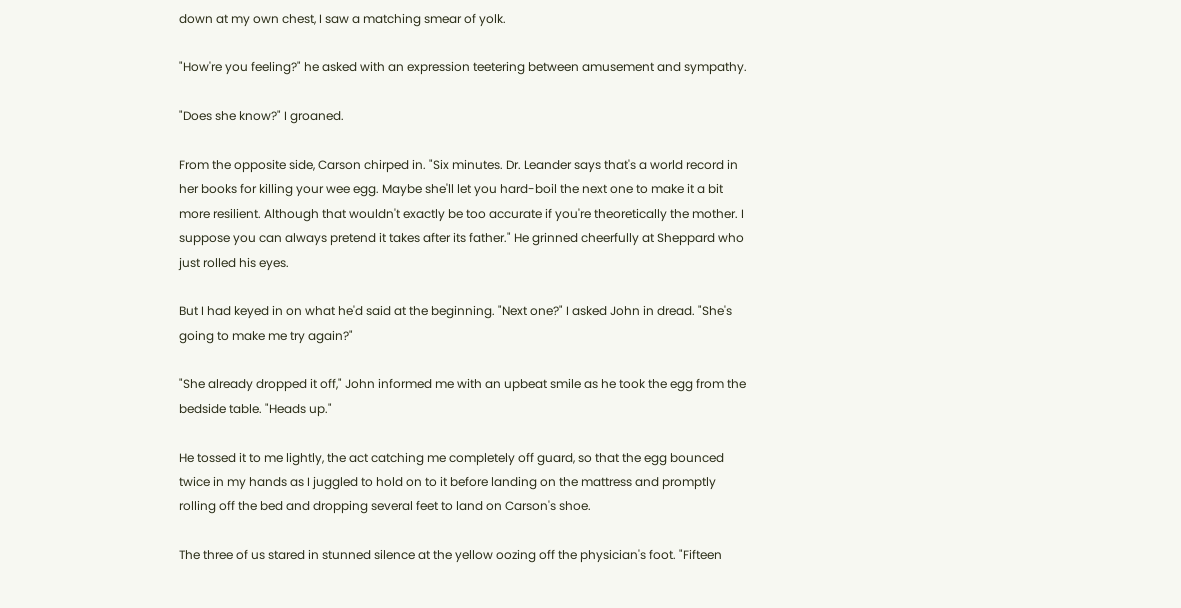down at my own chest, I saw a matching smear of yolk.

"How're you feeling?" he asked with an expression teetering between amusement and sympathy.

"Does she know?" I groaned.

From the opposite side, Carson chirped in. "Six minutes. Dr. Leander says that's a world record in her books for killing your wee egg. Maybe she'll let you hard-boil the next one to make it a bit more resilient. Although that wouldn't exactly be too accurate if you're theoretically the mother. I suppose you can always pretend it takes after its father." He grinned cheerfully at Sheppard who just rolled his eyes.

But I had keyed in on what he'd said at the beginning. "Next one?" I asked John in dread. "She's going to make me try again?"

"She already dropped it off," John informed me with an upbeat smile as he took the egg from the bedside table. "Heads up."

He tossed it to me lightly, the act catching me completely off guard, so that the egg bounced twice in my hands as I juggled to hold on to it before landing on the mattress and promptly rolling off the bed and dropping several feet to land on Carson's shoe.

The three of us stared in stunned silence at the yellow oozing off the physician's foot. "Fifteen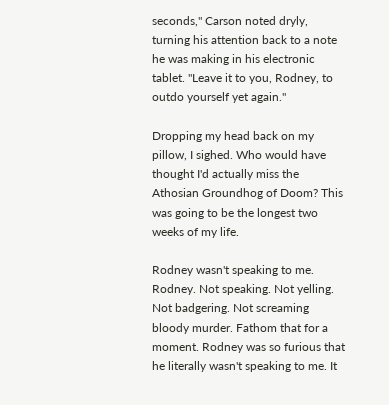seconds," Carson noted dryly, turning his attention back to a note he was making in his electronic tablet. "Leave it to you, Rodney, to outdo yourself yet again."

Dropping my head back on my pillow, I sighed. Who would have thought I'd actually miss the Athosian Groundhog of Doom? This was going to be the longest two weeks of my life.

Rodney wasn't speaking to me. Rodney. Not speaking. Not yelling. Not badgering. Not screaming bloody murder. Fathom that for a moment. Rodney was so furious that he literally wasn't speaking to me. It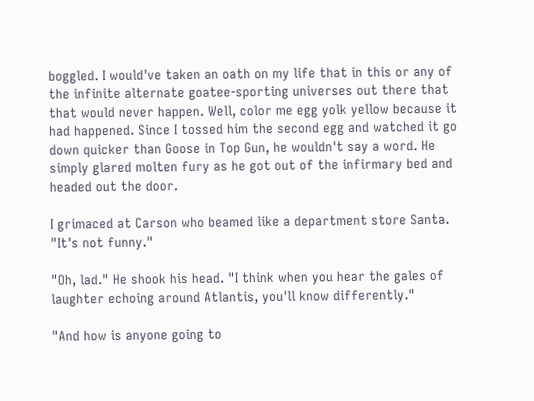boggled. I would've taken an oath on my life that in this or any of the infinite alternate goatee-sporting universes out there that that would never happen. Well, color me egg yolk yellow because it had happened. Since I tossed him the second egg and watched it go down quicker than Goose in Top Gun, he wouldn't say a word. He simply glared molten fury as he got out of the infirmary bed and headed out the door.

I grimaced at Carson who beamed like a department store Santa. "It's not funny."

"Oh, lad." He shook his head. "I think when you hear the gales of laughter echoing around Atlantis, you'll know differently."

"And how is anyone going to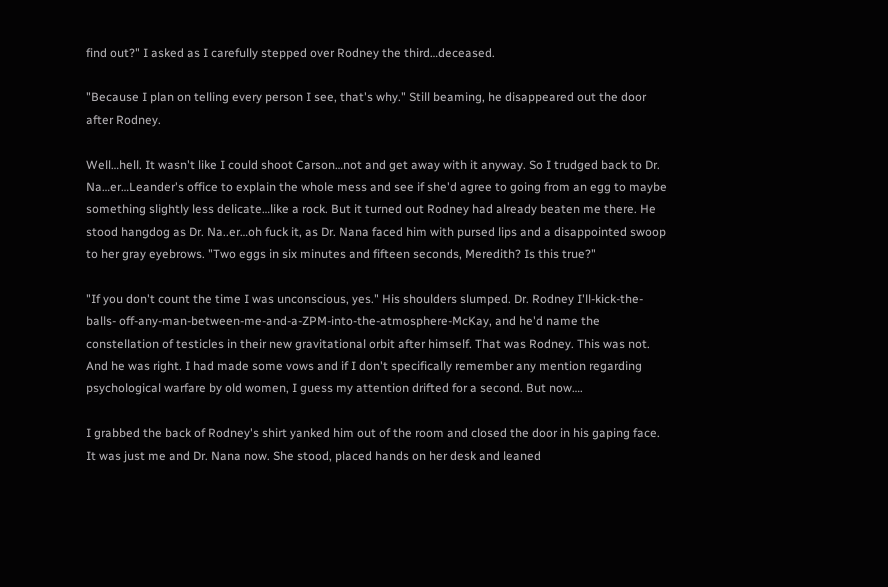find out?" I asked as I carefully stepped over Rodney the third…deceased.

"Because I plan on telling every person I see, that's why." Still beaming, he disappeared out the door after Rodney.

Well…hell. It wasn't like I could shoot Carson…not and get away with it anyway. So I trudged back to Dr. Na…er…Leander's office to explain the whole mess and see if she'd agree to going from an egg to maybe something slightly less delicate…like a rock. But it turned out Rodney had already beaten me there. He stood hangdog as Dr. Na..er…oh fuck it, as Dr. Nana faced him with pursed lips and a disappointed swoop to her gray eyebrows. "Two eggs in six minutes and fifteen seconds, Meredith? Is this true?"

"If you don't count the time I was unconscious, yes." His shoulders slumped. Dr. Rodney I'll-kick-the-balls- off-any-man-between-me-and-a-ZPM-into-the-atmosphere-McKay, and he'd name the constellation of testicles in their new gravitational orbit after himself. That was Rodney. This was not. And he was right. I had made some vows and if I don't specifically remember any mention regarding psychological warfare by old women, I guess my attention drifted for a second. But now….

I grabbed the back of Rodney's shirt yanked him out of the room and closed the door in his gaping face. It was just me and Dr. Nana now. She stood, placed hands on her desk and leaned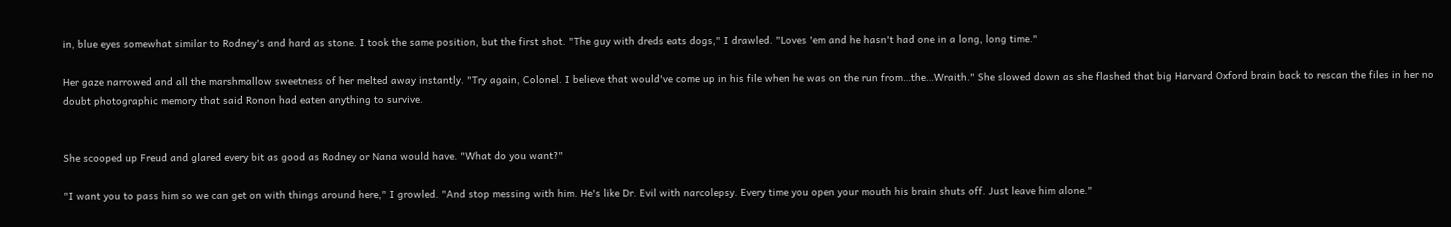in, blue eyes somewhat similar to Rodney's and hard as stone. I took the same position, but the first shot. "The guy with dreds eats dogs," I drawled. "Loves 'em and he hasn't had one in a long, long time."

Her gaze narrowed and all the marshmallow sweetness of her melted away instantly. "Try again, Colonel. I believe that would've come up in his file when he was on the run from…the…Wraith." She slowed down as she flashed that big Harvard Oxford brain back to rescan the files in her no doubt photographic memory that said Ronon had eaten anything to survive.


She scooped up Freud and glared every bit as good as Rodney or Nana would have. "What do you want?"

"I want you to pass him so we can get on with things around here," I growled. "And stop messing with him. He's like Dr. Evil with narcolepsy. Every time you open your mouth his brain shuts off. Just leave him alone."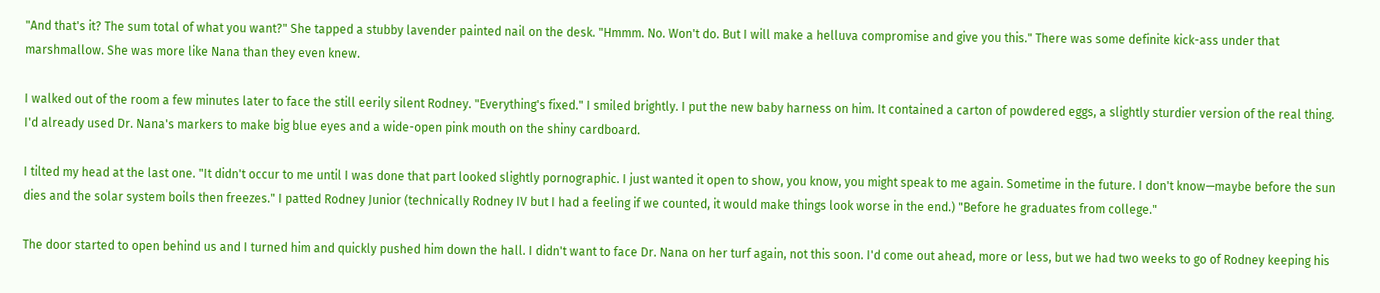"And that's it? The sum total of what you want?" She tapped a stubby lavender painted nail on the desk. "Hmmm. No. Won't do. But I will make a helluva compromise and give you this." There was some definite kick-ass under that marshmallow. She was more like Nana than they even knew.

I walked out of the room a few minutes later to face the still eerily silent Rodney. "Everything's fixed." I smiled brightly. I put the new baby harness on him. It contained a carton of powdered eggs, a slightly sturdier version of the real thing. I'd already used Dr. Nana's markers to make big blue eyes and a wide-open pink mouth on the shiny cardboard.

I tilted my head at the last one. "It didn't occur to me until I was done that part looked slightly pornographic. I just wanted it open to show, you know, you might speak to me again. Sometime in the future. I don't know—maybe before the sun dies and the solar system boils then freezes." I patted Rodney Junior (technically Rodney IV but I had a feeling if we counted, it would make things look worse in the end.) "Before he graduates from college."

The door started to open behind us and I turned him and quickly pushed him down the hall. I didn't want to face Dr. Nana on her turf again, not this soon. I'd come out ahead, more or less, but we had two weeks to go of Rodney keeping his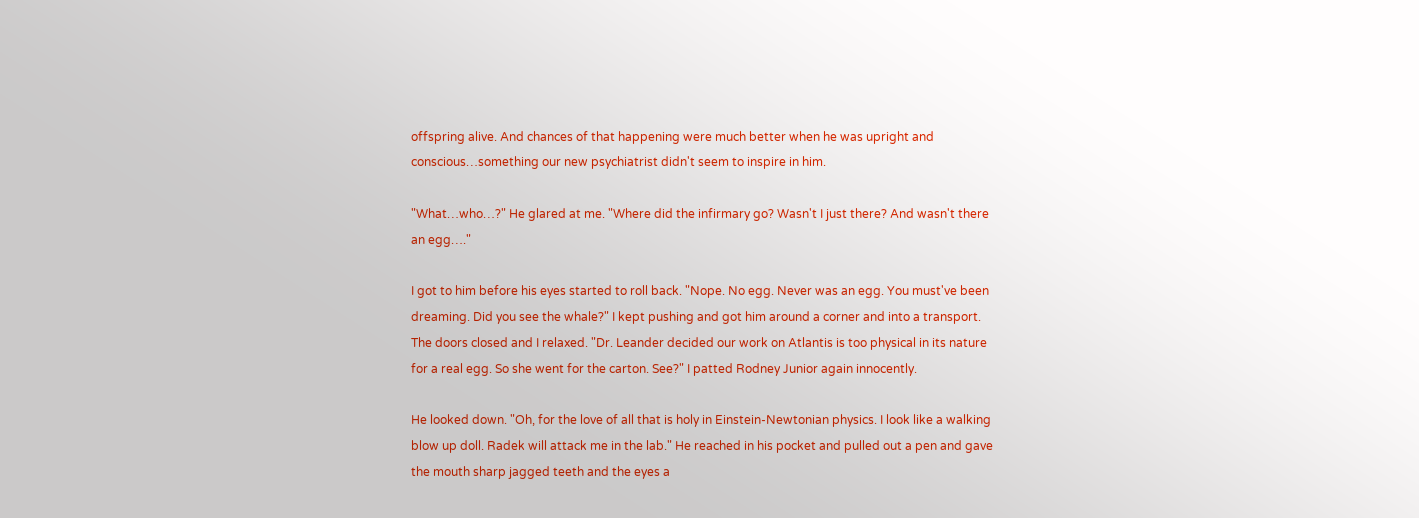offspring alive. And chances of that happening were much better when he was upright and conscious…something our new psychiatrist didn't seem to inspire in him.

"What…who…?" He glared at me. "Where did the infirmary go? Wasn't I just there? And wasn't there an egg…."

I got to him before his eyes started to roll back. "Nope. No egg. Never was an egg. You must've been dreaming. Did you see the whale?" I kept pushing and got him around a corner and into a transport. The doors closed and I relaxed. "Dr. Leander decided our work on Atlantis is too physical in its nature for a real egg. So she went for the carton. See?" I patted Rodney Junior again innocently.

He looked down. "Oh, for the love of all that is holy in Einstein-Newtonian physics. I look like a walking blow up doll. Radek will attack me in the lab." He reached in his pocket and pulled out a pen and gave the mouth sharp jagged teeth and the eyes a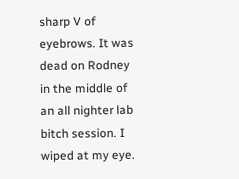sharp V of eyebrows. It was dead on Rodney in the middle of an all nighter lab bitch session. I wiped at my eye.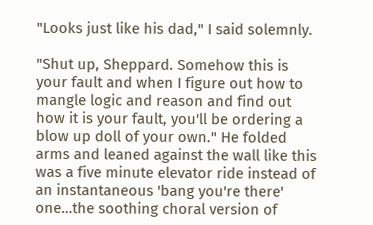"Looks just like his dad," I said solemnly.

"Shut up, Sheppard. Somehow this is your fault and when I figure out how to mangle logic and reason and find out how it is your fault, you'll be ordering a blow up doll of your own." He folded arms and leaned against the wall like this was a five minute elevator ride instead of an instantaneous 'bang you're there' one…the soothing choral version of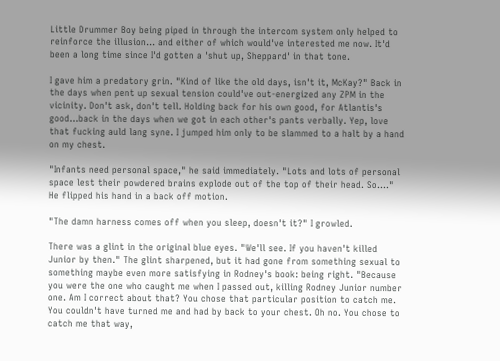Little Drummer Boy being piped in through the intercom system only helped to reinforce the illusion… and either of which would've interested me now. It'd been a long time since I'd gotten a 'shut up, Sheppard' in that tone.

I gave him a predatory grin. "Kind of like the old days, isn't it, McKay?" Back in the days when pent up sexual tension could've out-energized any ZPM in the vicinity. Don't ask, don't tell. Holding back for his own good, for Atlantis's good…back in the days when we got in each other's pants verbally. Yep, love that fucking auld lang syne. I jumped him only to be slammed to a halt by a hand on my chest.

"Infants need personal space," he said immediately. "Lots and lots of personal space lest their powdered brains explode out of the top of their head. So…." He flipped his hand in a back off motion.

"The damn harness comes off when you sleep, doesn't it?" I growled.

There was a glint in the original blue eyes. "We'll see. If you haven't killed Junior by then." The glint sharpened, but it had gone from something sexual to something maybe even more satisfying in Rodney's book: being right. "Because you were the one who caught me when I passed out, killing Rodney Junior number one. Am I correct about that? You chose that particular position to catch me. You couldn't have turned me and had by back to your chest. Oh no. You chose to catch me that way,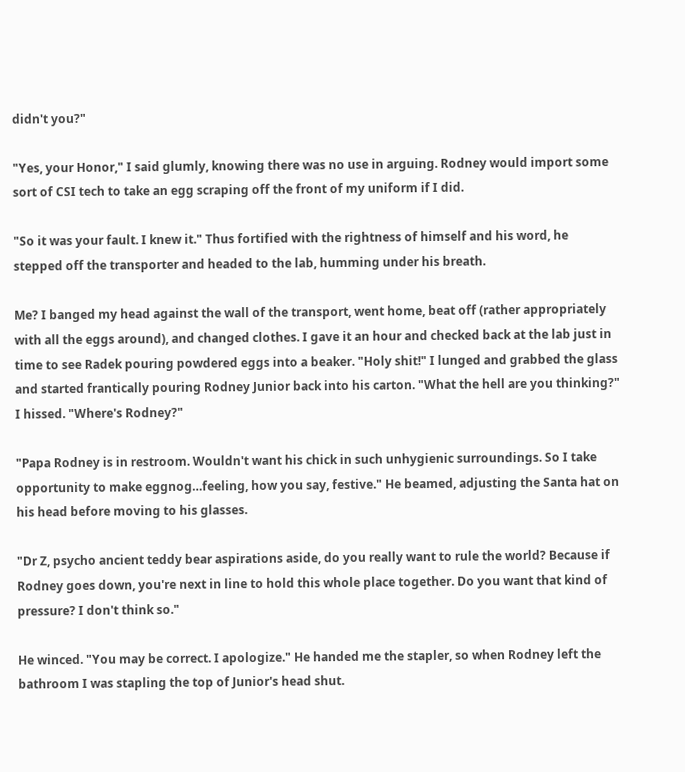didn't you?"

"Yes, your Honor," I said glumly, knowing there was no use in arguing. Rodney would import some sort of CSI tech to take an egg scraping off the front of my uniform if I did.

"So it was your fault. I knew it." Thus fortified with the rightness of himself and his word, he stepped off the transporter and headed to the lab, humming under his breath.

Me? I banged my head against the wall of the transport, went home, beat off (rather appropriately with all the eggs around), and changed clothes. I gave it an hour and checked back at the lab just in time to see Radek pouring powdered eggs into a beaker. "Holy shit!" I lunged and grabbed the glass and started frantically pouring Rodney Junior back into his carton. "What the hell are you thinking?" I hissed. "Where's Rodney?"

"Papa Rodney is in restroom. Wouldn't want his chick in such unhygienic surroundings. So I take opportunity to make eggnog…feeling, how you say, festive." He beamed, adjusting the Santa hat on his head before moving to his glasses.

"Dr Z, psycho ancient teddy bear aspirations aside, do you really want to rule the world? Because if Rodney goes down, you're next in line to hold this whole place together. Do you want that kind of pressure? I don't think so."

He winced. "You may be correct. I apologize." He handed me the stapler, so when Rodney left the bathroom I was stapling the top of Junior's head shut.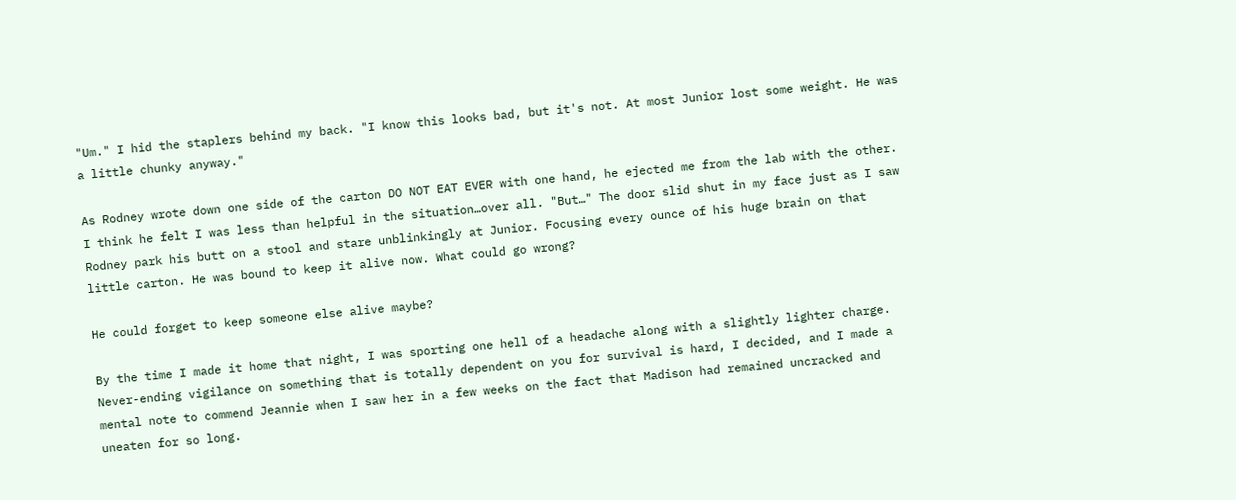"Um." I hid the staplers behind my back. "I know this looks bad, but it's not. At most Junior lost some weight. He was a little chunky anyway."

As Rodney wrote down one side of the carton DO NOT EAT EVER with one hand, he ejected me from the lab with the other. I think he felt I was less than helpful in the situation…over all. "But…" The door slid shut in my face just as I saw Rodney park his butt on a stool and stare unblinkingly at Junior. Focusing every ounce of his huge brain on that little carton. He was bound to keep it alive now. What could go wrong?

He could forget to keep someone else alive maybe?

By the time I made it home that night, I was sporting one hell of a headache along with a slightly lighter charge. Never-ending vigilance on something that is totally dependent on you for survival is hard, I decided, and I made a mental note to commend Jeannie when I saw her in a few weeks on the fact that Madison had remained uncracked and uneaten for so long.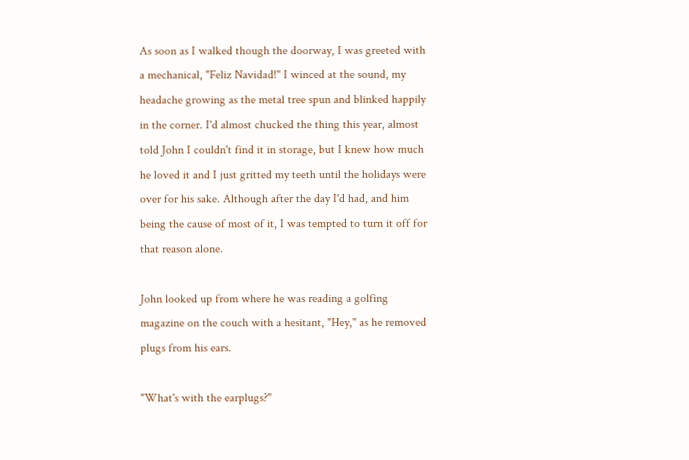As soon as I walked though the doorway, I was greeted with a mechanical, "Feliz Navidad!" I winced at the sound, my headache growing as the metal tree spun and blinked happily in the corner. I'd almost chucked the thing this year, almost told John I couldn't find it in storage, but I knew how much he loved it and I just gritted my teeth until the holidays were over for his sake. Although after the day I'd had, and him being the cause of most of it, I was tempted to turn it off for that reason alone.

John looked up from where he was reading a golfing magazine on the couch with a hesitant, "Hey," as he removed plugs from his ears.

"What's with the earplugs?"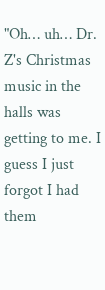"Oh… uh… Dr. Z's Christmas music in the halls was getting to me. I guess I just forgot I had them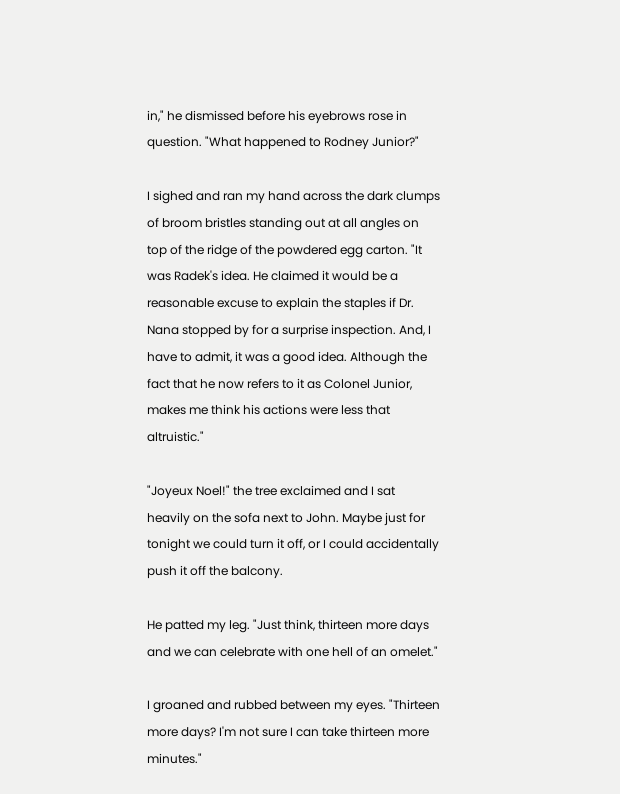in," he dismissed before his eyebrows rose in question. "What happened to Rodney Junior?"

I sighed and ran my hand across the dark clumps of broom bristles standing out at all angles on top of the ridge of the powdered egg carton. "It was Radek's idea. He claimed it would be a reasonable excuse to explain the staples if Dr. Nana stopped by for a surprise inspection. And, I have to admit, it was a good idea. Although the fact that he now refers to it as Colonel Junior, makes me think his actions were less that altruistic."

"Joyeux Noel!" the tree exclaimed and I sat heavily on the sofa next to John. Maybe just for tonight we could turn it off, or I could accidentally push it off the balcony.

He patted my leg. "Just think, thirteen more days and we can celebrate with one hell of an omelet."

I groaned and rubbed between my eyes. "Thirteen more days? I'm not sure I can take thirteen more minutes."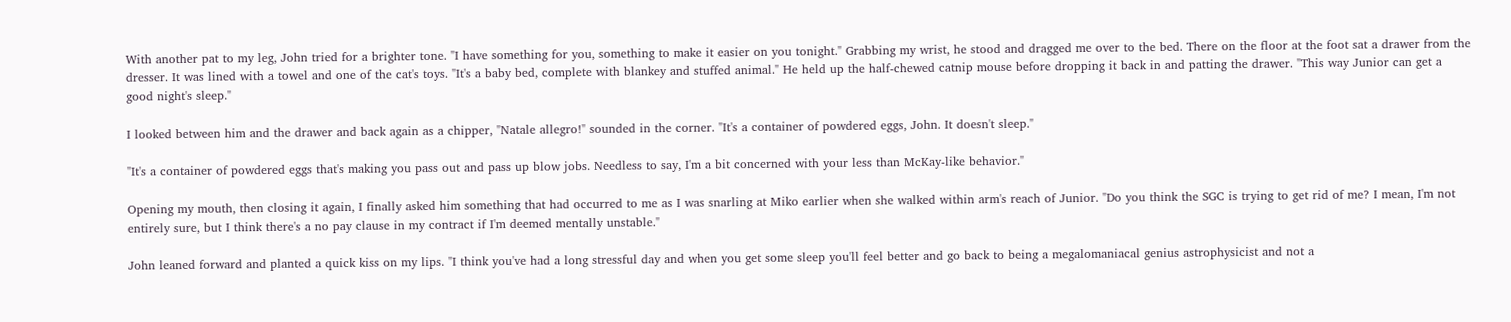With another pat to my leg, John tried for a brighter tone. "I have something for you, something to make it easier on you tonight." Grabbing my wrist, he stood and dragged me over to the bed. There on the floor at the foot sat a drawer from the dresser. It was lined with a towel and one of the cat's toys. "It's a baby bed, complete with blankey and stuffed animal." He held up the half-chewed catnip mouse before dropping it back in and patting the drawer. "This way Junior can get a good night's sleep."

I looked between him and the drawer and back again as a chipper, "Natale allegro!" sounded in the corner. "It's a container of powdered eggs, John. It doesn't sleep."

"It's a container of powdered eggs that's making you pass out and pass up blow jobs. Needless to say, I'm a bit concerned with your less than McKay-like behavior."

Opening my mouth, then closing it again, I finally asked him something that had occurred to me as I was snarling at Miko earlier when she walked within arm's reach of Junior. "Do you think the SGC is trying to get rid of me? I mean, I'm not entirely sure, but I think there's a no pay clause in my contract if I'm deemed mentally unstable."

John leaned forward and planted a quick kiss on my lips. "I think you've had a long stressful day and when you get some sleep you'll feel better and go back to being a megalomaniacal genius astrophysicist and not a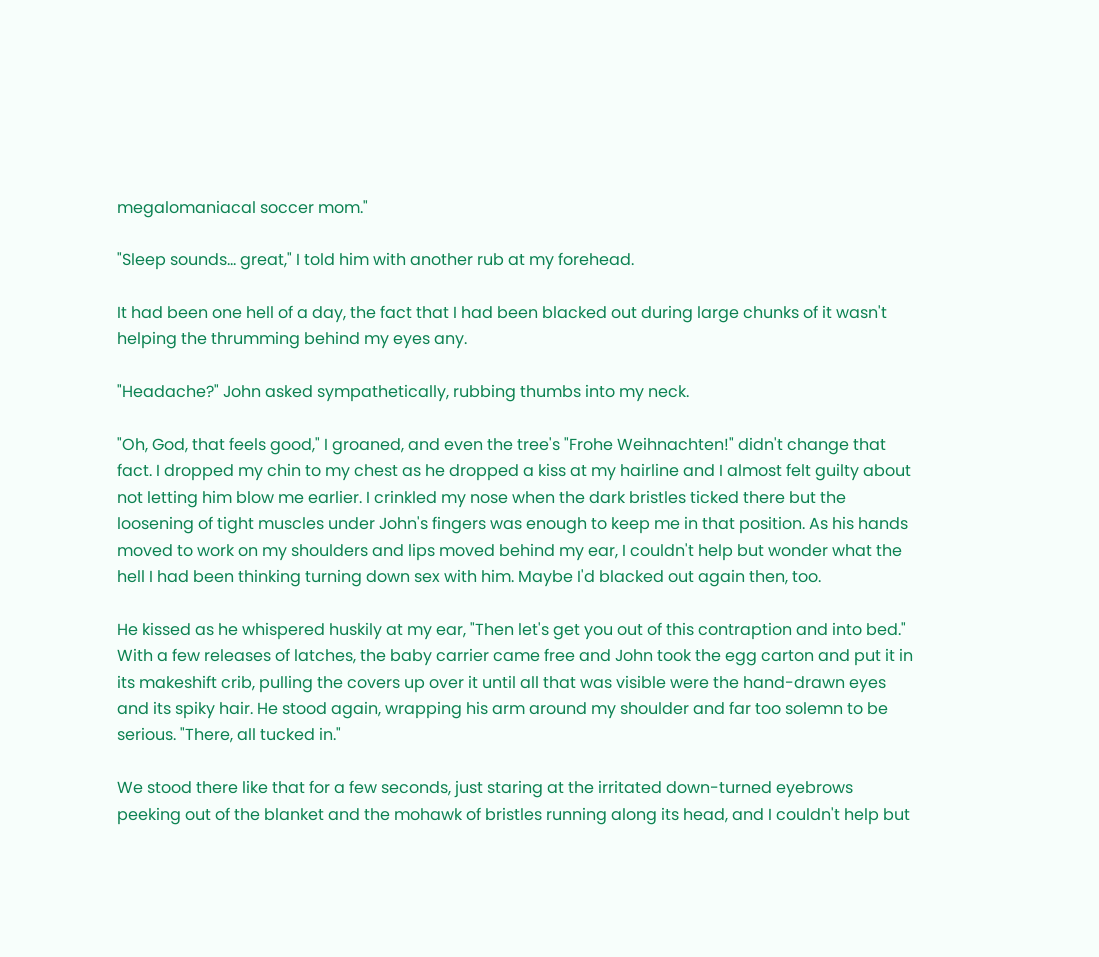megalomaniacal soccer mom."

"Sleep sounds… great," I told him with another rub at my forehead.

It had been one hell of a day, the fact that I had been blacked out during large chunks of it wasn't helping the thrumming behind my eyes any.

"Headache?" John asked sympathetically, rubbing thumbs into my neck.

"Oh, God, that feels good," I groaned, and even the tree's "Frohe Weihnachten!" didn't change that fact. I dropped my chin to my chest as he dropped a kiss at my hairline and I almost felt guilty about not letting him blow me earlier. I crinkled my nose when the dark bristles ticked there but the loosening of tight muscles under John's fingers was enough to keep me in that position. As his hands moved to work on my shoulders and lips moved behind my ear, I couldn't help but wonder what the hell I had been thinking turning down sex with him. Maybe I'd blacked out again then, too.

He kissed as he whispered huskily at my ear, "Then let's get you out of this contraption and into bed." With a few releases of latches, the baby carrier came free and John took the egg carton and put it in its makeshift crib, pulling the covers up over it until all that was visible were the hand-drawn eyes and its spiky hair. He stood again, wrapping his arm around my shoulder and far too solemn to be serious. "There, all tucked in."

We stood there like that for a few seconds, just staring at the irritated down-turned eyebrows peeking out of the blanket and the mohawk of bristles running along its head, and I couldn't help but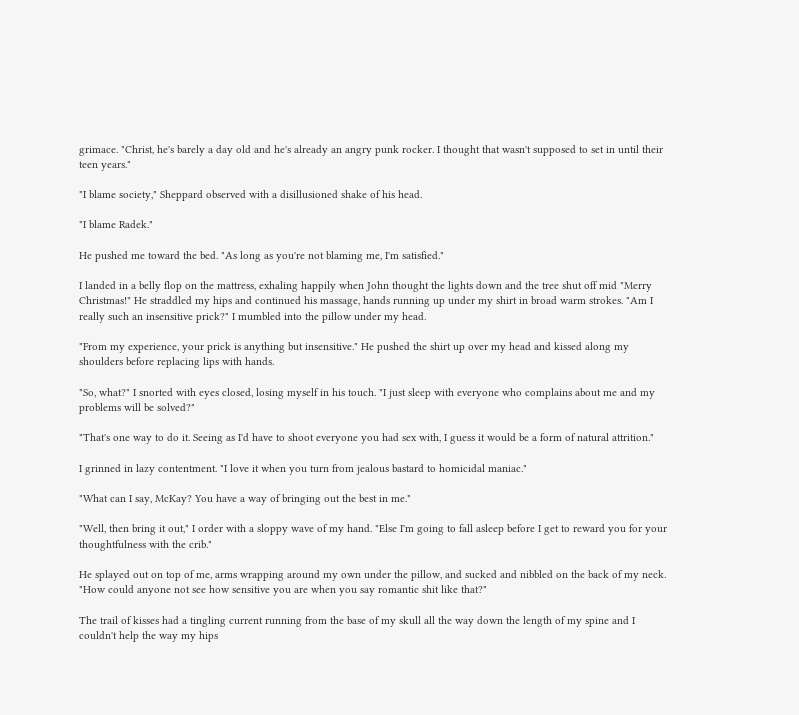grimace. "Christ, he's barely a day old and he's already an angry punk rocker. I thought that wasn't supposed to set in until their teen years."

"I blame society," Sheppard observed with a disillusioned shake of his head.

"I blame Radek."

He pushed me toward the bed. "As long as you're not blaming me, I'm satisfied."

I landed in a belly flop on the mattress, exhaling happily when John thought the lights down and the tree shut off mid "Merry Christmas!" He straddled my hips and continued his massage, hands running up under my shirt in broad warm strokes. "Am I really such an insensitive prick?" I mumbled into the pillow under my head.

"From my experience, your prick is anything but insensitive." He pushed the shirt up over my head and kissed along my shoulders before replacing lips with hands.

"So, what?" I snorted with eyes closed, losing myself in his touch. "I just sleep with everyone who complains about me and my problems will be solved?"

"That's one way to do it. Seeing as I'd have to shoot everyone you had sex with, I guess it would be a form of natural attrition."

I grinned in lazy contentment. "I love it when you turn from jealous bastard to homicidal maniac."

"What can I say, McKay? You have a way of bringing out the best in me."

"Well, then bring it out," I order with a sloppy wave of my hand. "Else I'm going to fall asleep before I get to reward you for your thoughtfulness with the crib."

He splayed out on top of me, arms wrapping around my own under the pillow, and sucked and nibbled on the back of my neck. "How could anyone not see how sensitive you are when you say romantic shit like that?"

The trail of kisses had a tingling current running from the base of my skull all the way down the length of my spine and I couldn't help the way my hips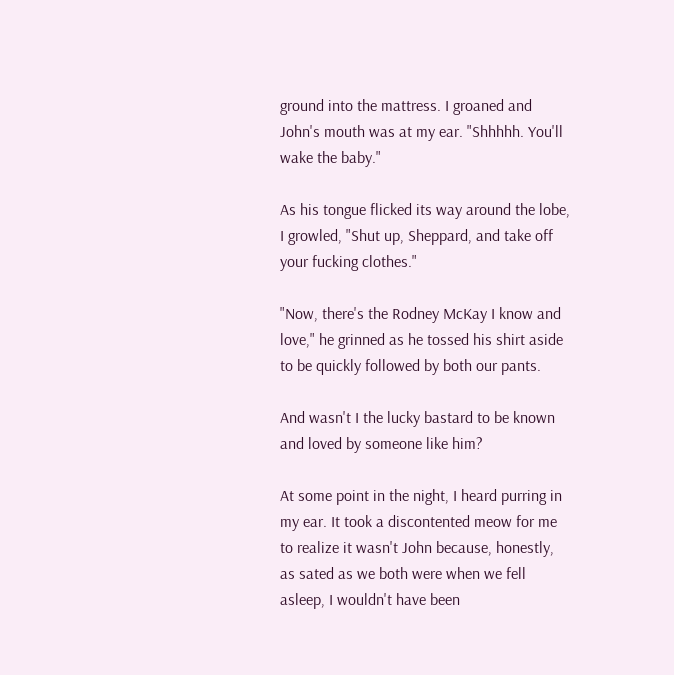ground into the mattress. I groaned and John's mouth was at my ear. "Shhhhh. You'll wake the baby."

As his tongue flicked its way around the lobe, I growled, "Shut up, Sheppard, and take off your fucking clothes."

"Now, there's the Rodney McKay I know and love," he grinned as he tossed his shirt aside to be quickly followed by both our pants.

And wasn't I the lucky bastard to be known and loved by someone like him?

At some point in the night, I heard purring in my ear. It took a discontented meow for me to realize it wasn't John because, honestly, as sated as we both were when we fell asleep, I wouldn't have been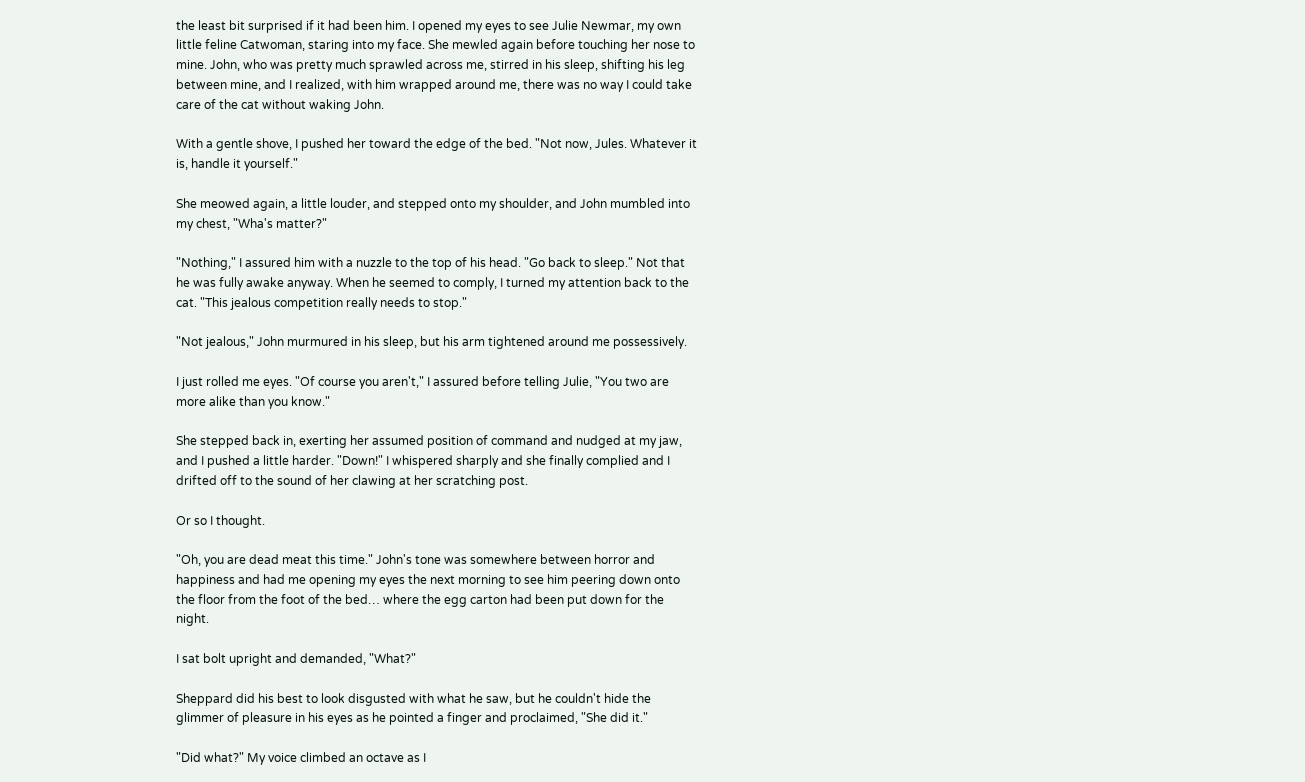the least bit surprised if it had been him. I opened my eyes to see Julie Newmar, my own little feline Catwoman, staring into my face. She mewled again before touching her nose to mine. John, who was pretty much sprawled across me, stirred in his sleep, shifting his leg between mine, and I realized, with him wrapped around me, there was no way I could take care of the cat without waking John.

With a gentle shove, I pushed her toward the edge of the bed. "Not now, Jules. Whatever it is, handle it yourself."

She meowed again, a little louder, and stepped onto my shoulder, and John mumbled into my chest, "Wha's matter?"

"Nothing," I assured him with a nuzzle to the top of his head. "Go back to sleep." Not that he was fully awake anyway. When he seemed to comply, I turned my attention back to the cat. "This jealous competition really needs to stop."

"Not jealous," John murmured in his sleep, but his arm tightened around me possessively.

I just rolled me eyes. "Of course you aren't," I assured before telling Julie, "You two are more alike than you know."

She stepped back in, exerting her assumed position of command and nudged at my jaw, and I pushed a little harder. "Down!" I whispered sharply and she finally complied and I drifted off to the sound of her clawing at her scratching post.

Or so I thought.

"Oh, you are dead meat this time." John's tone was somewhere between horror and happiness and had me opening my eyes the next morning to see him peering down onto the floor from the foot of the bed… where the egg carton had been put down for the night.

I sat bolt upright and demanded, "What?"

Sheppard did his best to look disgusted with what he saw, but he couldn't hide the glimmer of pleasure in his eyes as he pointed a finger and proclaimed, "She did it."

"Did what?" My voice climbed an octave as I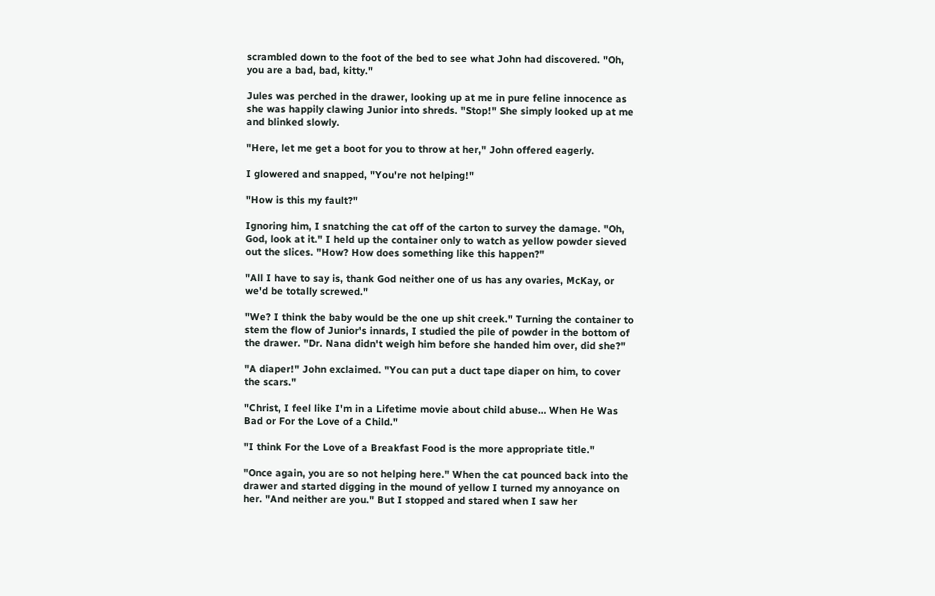scrambled down to the foot of the bed to see what John had discovered. "Oh, you are a bad, bad, kitty."

Jules was perched in the drawer, looking up at me in pure feline innocence as she was happily clawing Junior into shreds. "Stop!" She simply looked up at me and blinked slowly.

"Here, let me get a boot for you to throw at her," John offered eagerly.

I glowered and snapped, "You're not helping!"

"How is this my fault?"

Ignoring him, I snatching the cat off of the carton to survey the damage. "Oh, God, look at it." I held up the container only to watch as yellow powder sieved out the slices. "How? How does something like this happen?"

"All I have to say is, thank God neither one of us has any ovaries, McKay, or we'd be totally screwed."

"We? I think the baby would be the one up shit creek." Turning the container to stem the flow of Junior's innards, I studied the pile of powder in the bottom of the drawer. "Dr. Nana didn't weigh him before she handed him over, did she?"

"A diaper!" John exclaimed. "You can put a duct tape diaper on him, to cover the scars."

"Christ, I feel like I'm in a Lifetime movie about child abuse… When He Was Bad or For the Love of a Child."

"I think For the Love of a Breakfast Food is the more appropriate title."

"Once again, you are so not helping here." When the cat pounced back into the drawer and started digging in the mound of yellow I turned my annoyance on her. "And neither are you." But I stopped and stared when I saw her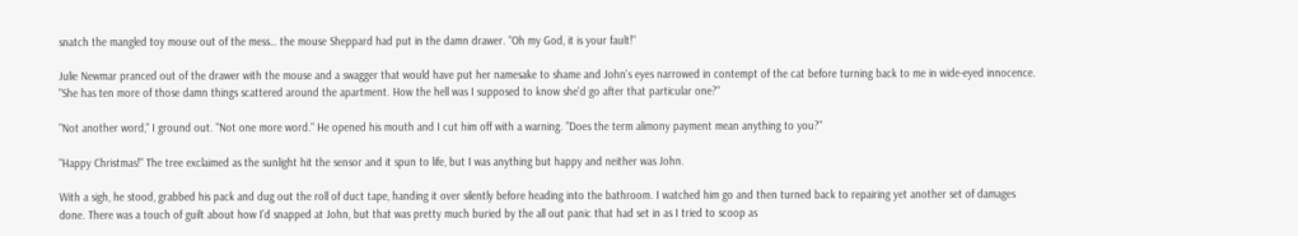snatch the mangled toy mouse out of the mess… the mouse Sheppard had put in the damn drawer. "Oh my God, it is your fault!"

Julie Newmar pranced out of the drawer with the mouse and a swagger that would have put her namesake to shame and John's eyes narrowed in contempt of the cat before turning back to me in wide-eyed innocence. "She has ten more of those damn things scattered around the apartment. How the hell was I supposed to know she'd go after that particular one?"

"Not another word," I ground out. "Not one more word." He opened his mouth and I cut him off with a warning. "Does the term alimony payment mean anything to you?"

"Happy Christmas!" The tree exclaimed as the sunlight hit the sensor and it spun to life, but I was anything but happy and neither was John.

With a sigh, he stood, grabbed his pack and dug out the roll of duct tape, handing it over silently before heading into the bathroom. I watched him go and then turned back to repairing yet another set of damages done. There was a touch of guilt about how I'd snapped at John, but that was pretty much buried by the all out panic that had set in as I tried to scoop as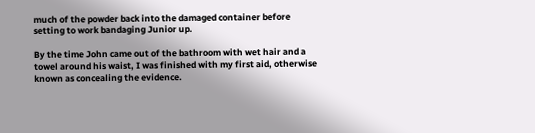much of the powder back into the damaged container before setting to work bandaging Junior up.

By the time John came out of the bathroom with wet hair and a towel around his waist, I was finished with my first aid, otherwise known as concealing the evidence.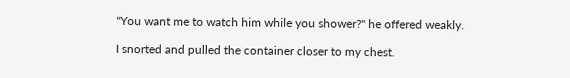"You want me to watch him while you shower?" he offered weakly.

I snorted and pulled the container closer to my chest.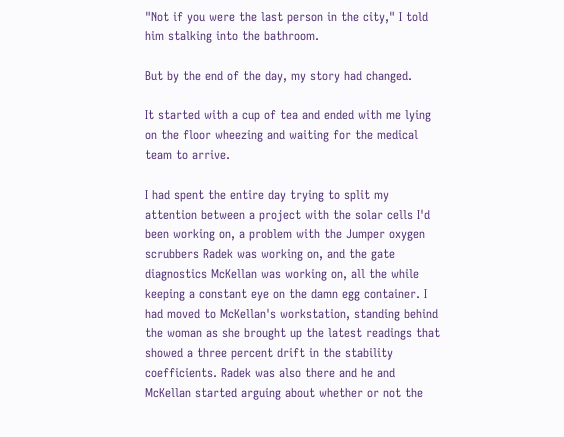"Not if you were the last person in the city," I told him stalking into the bathroom.

But by the end of the day, my story had changed.

It started with a cup of tea and ended with me lying on the floor wheezing and waiting for the medical team to arrive.

I had spent the entire day trying to split my attention between a project with the solar cells I'd been working on, a problem with the Jumper oxygen scrubbers Radek was working on, and the gate diagnostics McKellan was working on, all the while keeping a constant eye on the damn egg container. I had moved to McKellan's workstation, standing behind the woman as she brought up the latest readings that showed a three percent drift in the stability coefficients. Radek was also there and he and McKellan started arguing about whether or not the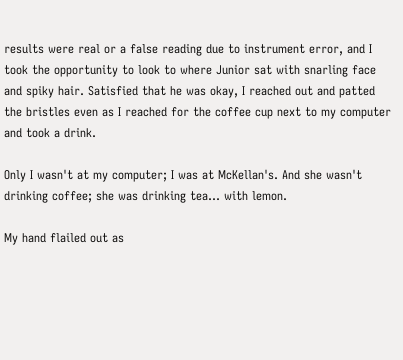results were real or a false reading due to instrument error, and I took the opportunity to look to where Junior sat with snarling face and spiky hair. Satisfied that he was okay, I reached out and patted the bristles even as I reached for the coffee cup next to my computer and took a drink.

Only I wasn't at my computer; I was at McKellan's. And she wasn't drinking coffee; she was drinking tea… with lemon.

My hand flailed out as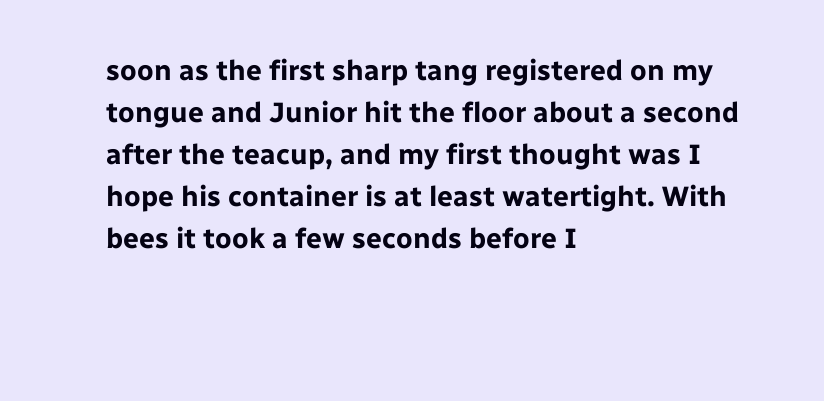soon as the first sharp tang registered on my tongue and Junior hit the floor about a second after the teacup, and my first thought was I hope his container is at least watertight. With bees it took a few seconds before I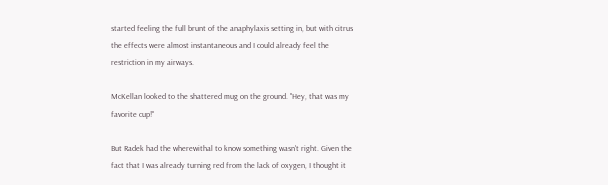started feeling the full brunt of the anaphylaxis setting in, but with citrus the effects were almost instantaneous and I could already feel the restriction in my airways.

McKellan looked to the shattered mug on the ground. "Hey, that was my favorite cup!"

But Radek had the wherewithal to know something wasn't right. Given the fact that I was already turning red from the lack of oxygen, I thought it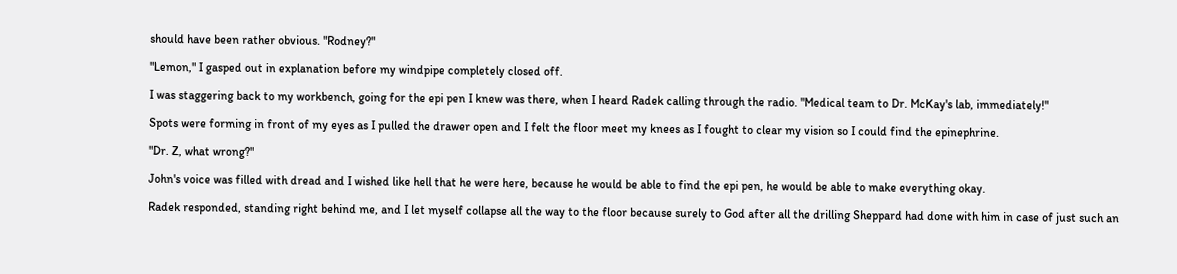should have been rather obvious. "Rodney?"

"Lemon," I gasped out in explanation before my windpipe completely closed off.

I was staggering back to my workbench, going for the epi pen I knew was there, when I heard Radek calling through the radio. "Medical team to Dr. McKay's lab, immediately!"

Spots were forming in front of my eyes as I pulled the drawer open and I felt the floor meet my knees as I fought to clear my vision so I could find the epinephrine.

"Dr. Z, what wrong?"

John's voice was filled with dread and I wished like hell that he were here, because he would be able to find the epi pen, he would be able to make everything okay.

Radek responded, standing right behind me, and I let myself collapse all the way to the floor because surely to God after all the drilling Sheppard had done with him in case of just such an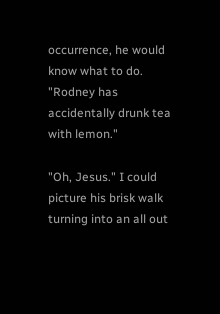occurrence, he would know what to do. "Rodney has accidentally drunk tea with lemon."

"Oh, Jesus." I could picture his brisk walk turning into an all out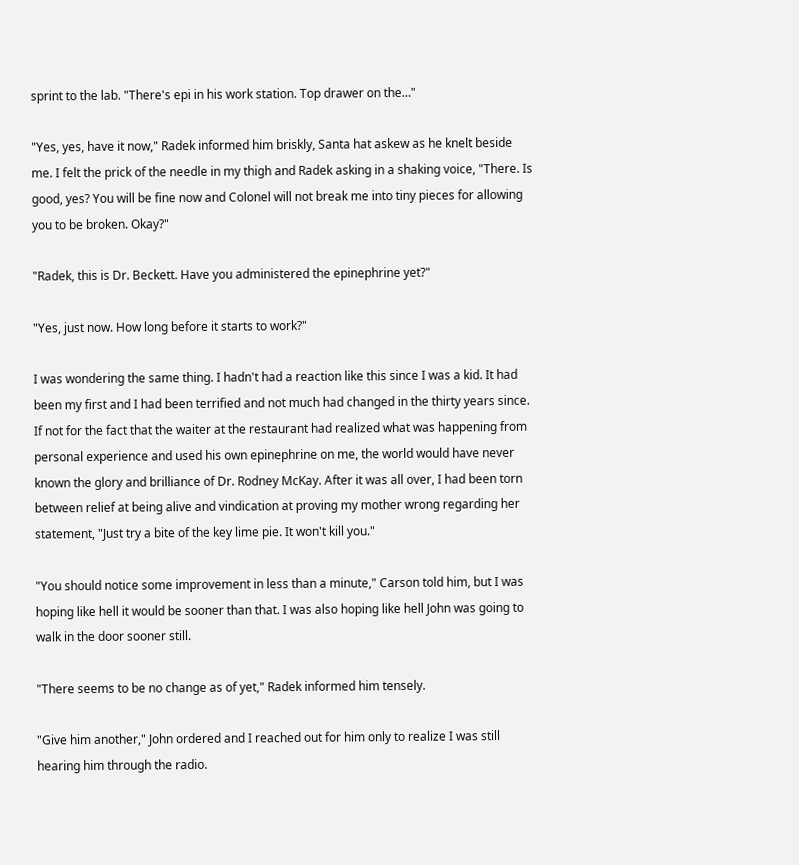sprint to the lab. "There's epi in his work station. Top drawer on the…"

"Yes, yes, have it now," Radek informed him briskly, Santa hat askew as he knelt beside me. I felt the prick of the needle in my thigh and Radek asking in a shaking voice, "There. Is good, yes? You will be fine now and Colonel will not break me into tiny pieces for allowing you to be broken. Okay?"

"Radek, this is Dr. Beckett. Have you administered the epinephrine yet?"

"Yes, just now. How long before it starts to work?"

I was wondering the same thing. I hadn't had a reaction like this since I was a kid. It had been my first and I had been terrified and not much had changed in the thirty years since. If not for the fact that the waiter at the restaurant had realized what was happening from personal experience and used his own epinephrine on me, the world would have never known the glory and brilliance of Dr. Rodney McKay. After it was all over, I had been torn between relief at being alive and vindication at proving my mother wrong regarding her statement, "Just try a bite of the key lime pie. It won't kill you."

"You should notice some improvement in less than a minute," Carson told him, but I was hoping like hell it would be sooner than that. I was also hoping like hell John was going to walk in the door sooner still.

"There seems to be no change as of yet," Radek informed him tensely.

"Give him another," John ordered and I reached out for him only to realize I was still hearing him through the radio.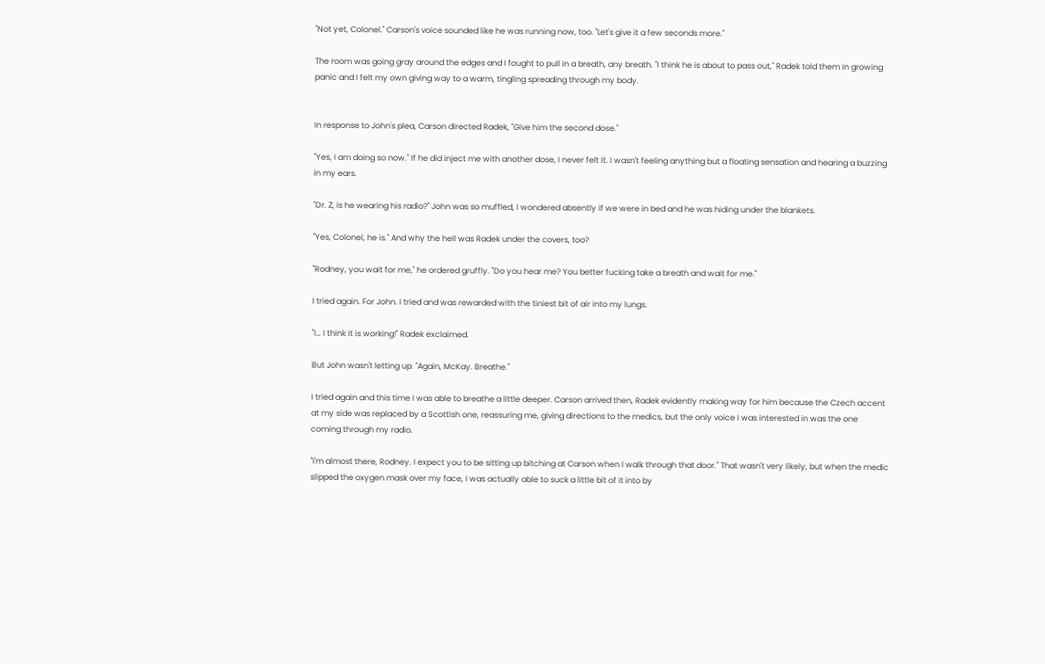"Not yet, Colonel." Carson's voice sounded like he was running now, too. "Let's give it a few seconds more."

The room was going gray around the edges and I fought to pull in a breath, any breath. "I think he is about to pass out," Radek told them in growing panic and I felt my own giving way to a warm, tingling spreading through my body.


In response to John's plea, Carson directed Radek, "Give him the second dose."

"Yes, I am doing so now." If he did inject me with another dose, I never felt it. I wasn't feeling anything but a floating sensation and hearing a buzzing in my ears.

"Dr. Z, is he wearing his radio?" John was so muffled, I wondered absently if we were in bed and he was hiding under the blankets.

"Yes, Colonel, he is." And why the hell was Radek under the covers, too?

"Rodney, you wait for me," he ordered gruffly. "Do you hear me? You better fucking take a breath and wait for me."

I tried again. For John. I tried and was rewarded with the tiniest bit of air into my lungs.

"I… I think it is working!" Radek exclaimed.

But John wasn't letting up. "Again, McKay. Breathe."

I tried again and this time I was able to breathe a little deeper. Carson arrived then, Radek evidently making way for him because the Czech accent at my side was replaced by a Scottish one, reassuring me, giving directions to the medics, but the only voice I was interested in was the one coming through my radio.

"I'm almost there, Rodney. I expect you to be sitting up bitching at Carson when I walk through that door." That wasn't very likely, but when the medic slipped the oxygen mask over my face, I was actually able to suck a little bit of it into by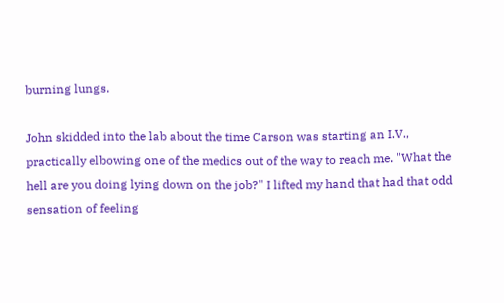burning lungs.

John skidded into the lab about the time Carson was starting an I.V., practically elbowing one of the medics out of the way to reach me. "What the hell are you doing lying down on the job?" I lifted my hand that had that odd sensation of feeling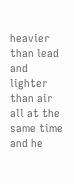heavier than lead and lighter than air all at the same time and he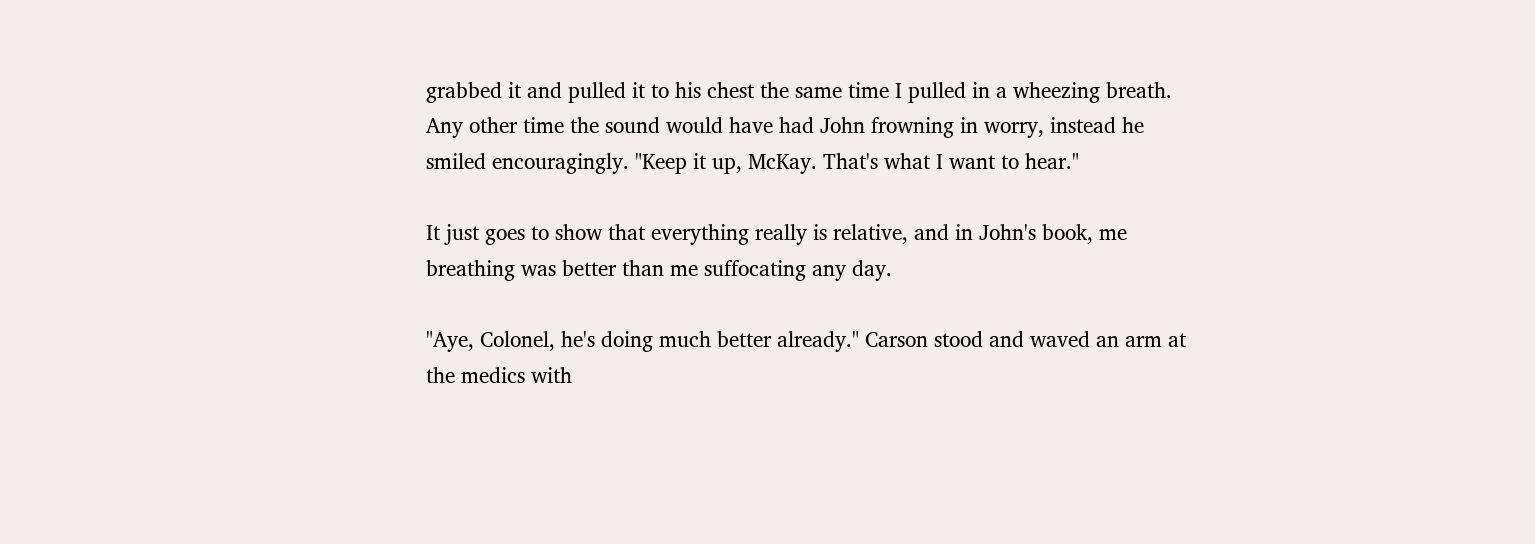grabbed it and pulled it to his chest the same time I pulled in a wheezing breath. Any other time the sound would have had John frowning in worry, instead he smiled encouragingly. "Keep it up, McKay. That's what I want to hear."

It just goes to show that everything really is relative, and in John's book, me breathing was better than me suffocating any day.

"Aye, Colonel, he's doing much better already." Carson stood and waved an arm at the medics with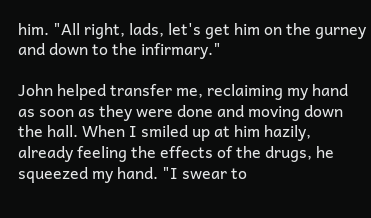him. "All right, lads, let's get him on the gurney and down to the infirmary."

John helped transfer me, reclaiming my hand as soon as they were done and moving down the hall. When I smiled up at him hazily, already feeling the effects of the drugs, he squeezed my hand. "I swear to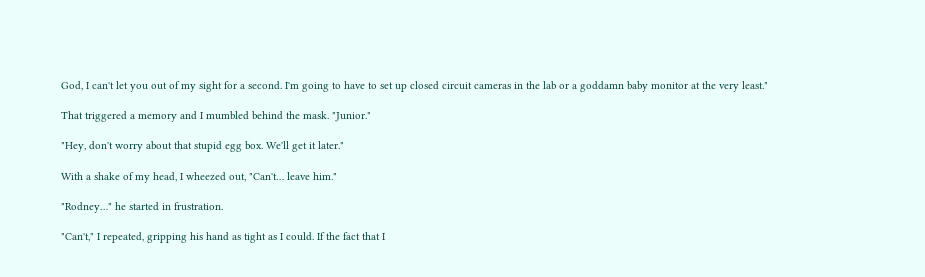God, I can't let you out of my sight for a second. I'm going to have to set up closed circuit cameras in the lab or a goddamn baby monitor at the very least."

That triggered a memory and I mumbled behind the mask. "Junior."

"Hey, don't worry about that stupid egg box. We'll get it later."

With a shake of my head, I wheezed out, "Can't… leave him."

"Rodney…" he started in frustration.

"Can't," I repeated, gripping his hand as tight as I could. If the fact that I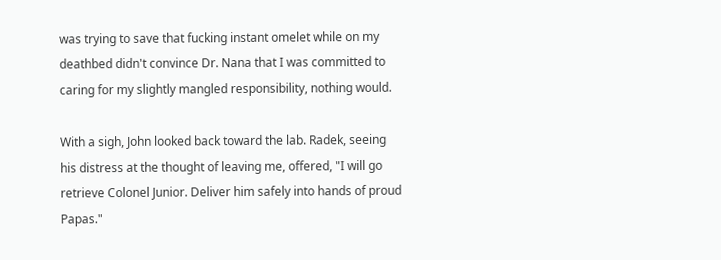was trying to save that fucking instant omelet while on my deathbed didn't convince Dr. Nana that I was committed to caring for my slightly mangled responsibility, nothing would.

With a sigh, John looked back toward the lab. Radek, seeing his distress at the thought of leaving me, offered, "I will go retrieve Colonel Junior. Deliver him safely into hands of proud Papas."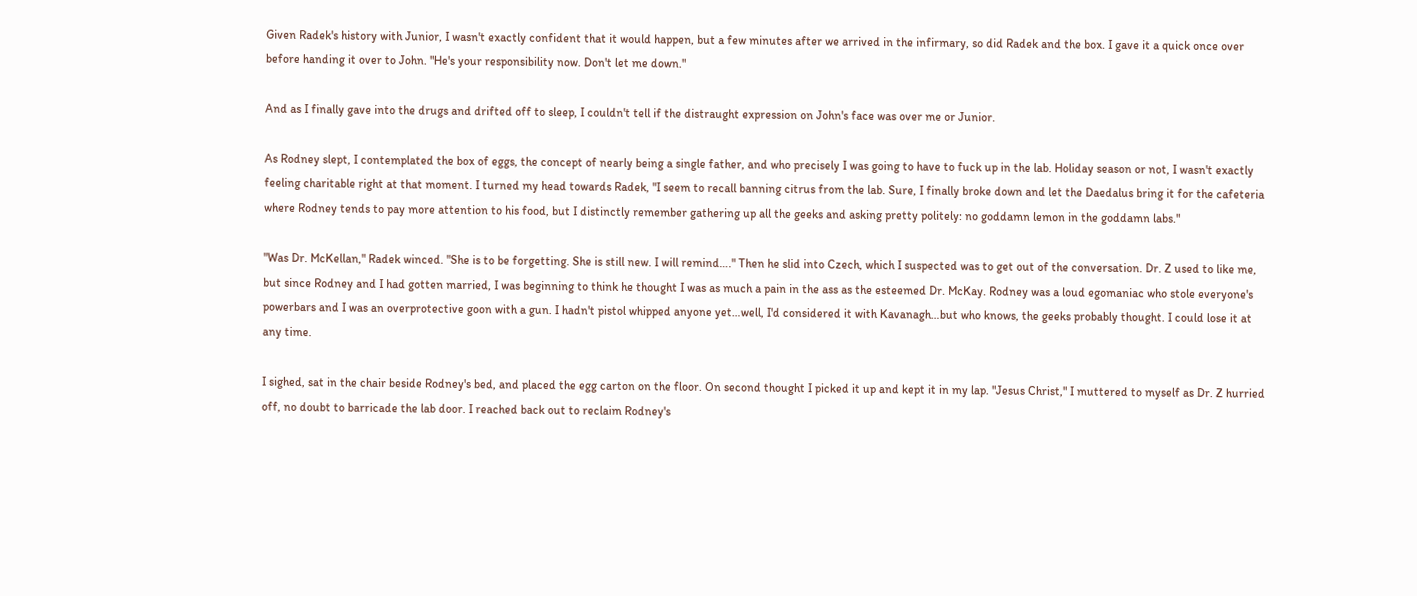Given Radek's history with Junior, I wasn't exactly confident that it would happen, but a few minutes after we arrived in the infirmary, so did Radek and the box. I gave it a quick once over before handing it over to John. "He's your responsibility now. Don't let me down."

And as I finally gave into the drugs and drifted off to sleep, I couldn't tell if the distraught expression on John's face was over me or Junior.

As Rodney slept, I contemplated the box of eggs, the concept of nearly being a single father, and who precisely I was going to have to fuck up in the lab. Holiday season or not, I wasn't exactly feeling charitable right at that moment. I turned my head towards Radek, "I seem to recall banning citrus from the lab. Sure, I finally broke down and let the Daedalus bring it for the cafeteria where Rodney tends to pay more attention to his food, but I distinctly remember gathering up all the geeks and asking pretty politely: no goddamn lemon in the goddamn labs."

"Was Dr. McKellan," Radek winced. "She is to be forgetting. She is still new. I will remind…." Then he slid into Czech, which I suspected was to get out of the conversation. Dr. Z used to like me, but since Rodney and I had gotten married, I was beginning to think he thought I was as much a pain in the ass as the esteemed Dr. McKay. Rodney was a loud egomaniac who stole everyone's powerbars and I was an overprotective goon with a gun. I hadn't pistol whipped anyone yet…well, I'd considered it with Kavanagh…but who knows, the geeks probably thought. I could lose it at any time.

I sighed, sat in the chair beside Rodney's bed, and placed the egg carton on the floor. On second thought I picked it up and kept it in my lap. "Jesus Christ," I muttered to myself as Dr. Z hurried off, no doubt to barricade the lab door. I reached back out to reclaim Rodney's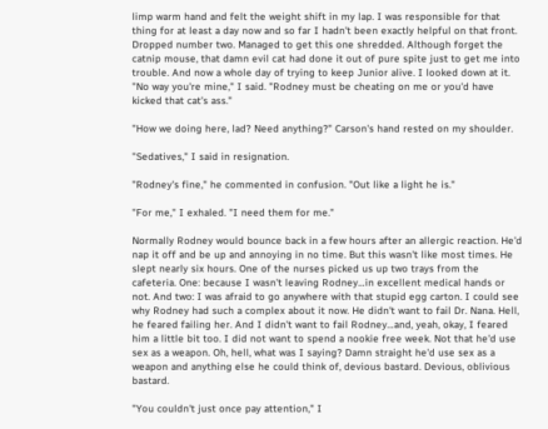limp warm hand and felt the weight shift in my lap. I was responsible for that thing for at least a day now and so far I hadn't been exactly helpful on that front. Dropped number two. Managed to get this one shredded. Although forget the catnip mouse, that damn evil cat had done it out of pure spite just to get me into trouble. And now a whole day of trying to keep Junior alive. I looked down at it. "No way you're mine," I said. "Rodney must be cheating on me or you'd have kicked that cat's ass."

"How we doing here, lad? Need anything?" Carson's hand rested on my shoulder.

"Sedatives," I said in resignation.

"Rodney's fine," he commented in confusion. "Out like a light he is."

"For me," I exhaled. "I need them for me."

Normally Rodney would bounce back in a few hours after an allergic reaction. He'd nap it off and be up and annoying in no time. But this wasn't like most times. He slept nearly six hours. One of the nurses picked us up two trays from the cafeteria. One: because I wasn't leaving Rodney…in excellent medical hands or not. And two: I was afraid to go anywhere with that stupid egg carton. I could see why Rodney had such a complex about it now. He didn't want to fail Dr. Nana. Hell, he feared failing her. And I didn't want to fail Rodney…and, yeah, okay, I feared him a little bit too. I did not want to spend a nookie free week. Not that he'd use sex as a weapon. Oh, hell, what was I saying? Damn straight he'd use sex as a weapon and anything else he could think of, devious bastard. Devious, oblivious bastard.

"You couldn't just once pay attention," I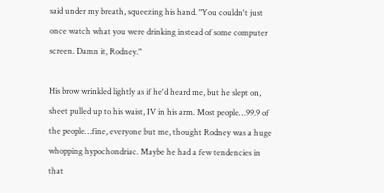said under my breath, squeezing his hand. "You couldn't just once watch what you were drinking instead of some computer screen. Damn it, Rodney."

His brow wrinkled lightly as if he'd heard me, but he slept on, sheet pulled up to his waist, IV in his arm. Most people…99.9 of the people…fine, everyone but me, thought Rodney was a huge whopping hypochondriac. Maybe he had a few tendencies in that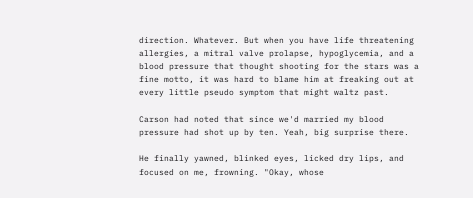direction. Whatever. But when you have life threatening allergies, a mitral valve prolapse, hypoglycemia, and a blood pressure that thought shooting for the stars was a fine motto, it was hard to blame him at freaking out at every little pseudo symptom that might waltz past.

Carson had noted that since we'd married my blood pressure had shot up by ten. Yeah, big surprise there.

He finally yawned, blinked eyes, licked dry lips, and focused on me, frowning. "Okay, whose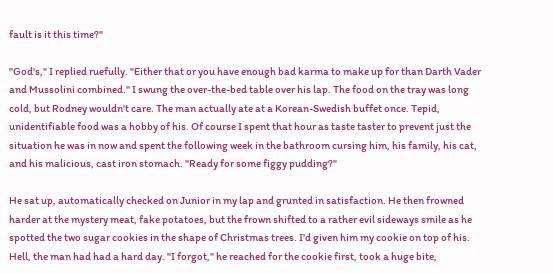fault is it this time?"

"God's," I replied ruefully. "Either that or you have enough bad karma to make up for than Darth Vader and Mussolini combined." I swung the over-the-bed table over his lap. The food on the tray was long cold, but Rodney wouldn't care. The man actually ate at a Korean-Swedish buffet once. Tepid, unidentifiable food was a hobby of his. Of course I spent that hour as taste taster to prevent just the situation he was in now and spent the following week in the bathroom cursing him, his family, his cat, and his malicious, cast iron stomach. "Ready for some figgy pudding?"

He sat up, automatically checked on Junior in my lap and grunted in satisfaction. He then frowned harder at the mystery meat, fake potatoes, but the frown shifted to a rather evil sideways smile as he spotted the two sugar cookies in the shape of Christmas trees. I'd given him my cookie on top of his. Hell, the man had had a hard day. "I forgot," he reached for the cookie first, took a huge bite,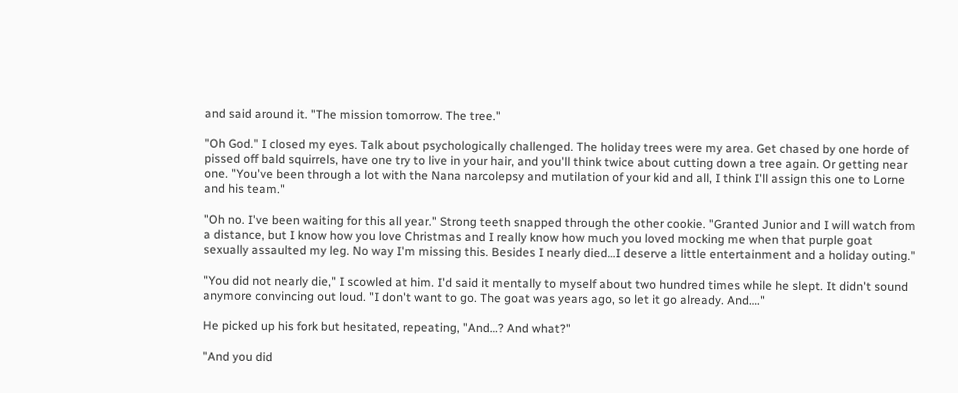and said around it. "The mission tomorrow. The tree."

"Oh God." I closed my eyes. Talk about psychologically challenged. The holiday trees were my area. Get chased by one horde of pissed off bald squirrels, have one try to live in your hair, and you'll think twice about cutting down a tree again. Or getting near one. "You've been through a lot with the Nana narcolepsy and mutilation of your kid and all, I think I'll assign this one to Lorne and his team."

"Oh no. I've been waiting for this all year." Strong teeth snapped through the other cookie. "Granted Junior and I will watch from a distance, but I know how you love Christmas and I really know how much you loved mocking me when that purple goat sexually assaulted my leg. No way I'm missing this. Besides I nearly died…I deserve a little entertainment and a holiday outing."

"You did not nearly die," I scowled at him. I'd said it mentally to myself about two hundred times while he slept. It didn't sound anymore convincing out loud. "I don't want to go. The goat was years ago, so let it go already. And…."

He picked up his fork but hesitated, repeating, "And…? And what?"

"And you did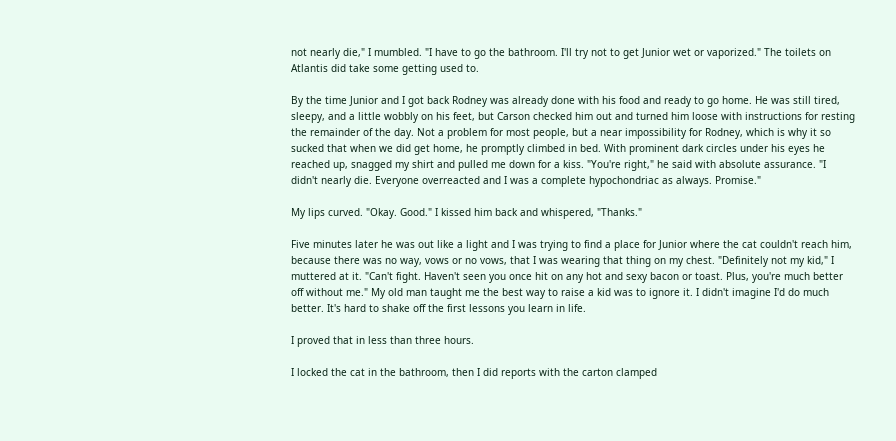not nearly die," I mumbled. "I have to go the bathroom. I'll try not to get Junior wet or vaporized." The toilets on Atlantis did take some getting used to.

By the time Junior and I got back Rodney was already done with his food and ready to go home. He was still tired, sleepy, and a little wobbly on his feet, but Carson checked him out and turned him loose with instructions for resting the remainder of the day. Not a problem for most people, but a near impossibility for Rodney, which is why it so sucked that when we did get home, he promptly climbed in bed. With prominent dark circles under his eyes he reached up, snagged my shirt and pulled me down for a kiss. "You're right," he said with absolute assurance. "I didn't nearly die. Everyone overreacted and I was a complete hypochondriac as always. Promise."

My lips curved. "Okay. Good." I kissed him back and whispered, "Thanks."

Five minutes later he was out like a light and I was trying to find a place for Junior where the cat couldn't reach him, because there was no way, vows or no vows, that I was wearing that thing on my chest. "Definitely not my kid," I muttered at it. "Can't fight. Haven't seen you once hit on any hot and sexy bacon or toast. Plus, you're much better off without me." My old man taught me the best way to raise a kid was to ignore it. I didn't imagine I'd do much better. It's hard to shake off the first lessons you learn in life.

I proved that in less than three hours.

I locked the cat in the bathroom, then I did reports with the carton clamped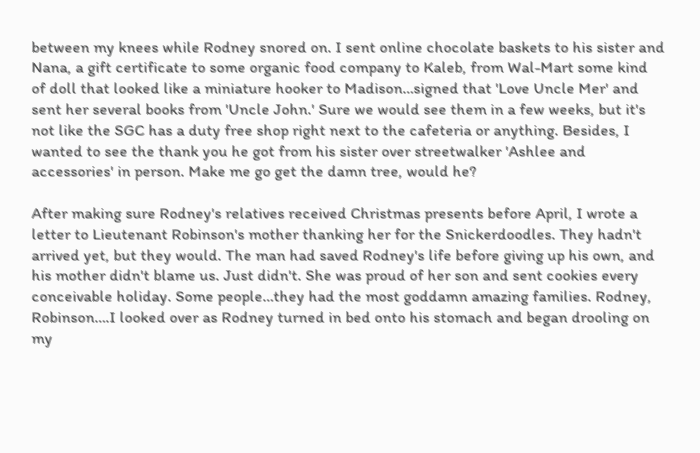between my knees while Rodney snored on. I sent online chocolate baskets to his sister and Nana, a gift certificate to some organic food company to Kaleb, from Wal-Mart some kind of doll that looked like a miniature hooker to Madison…signed that 'Love Uncle Mer' and sent her several books from 'Uncle John.' Sure we would see them in a few weeks, but it's not like the SGC has a duty free shop right next to the cafeteria or anything. Besides, I wanted to see the thank you he got from his sister over streetwalker 'Ashlee and accessories' in person. Make me go get the damn tree, would he?

After making sure Rodney's relatives received Christmas presents before April, I wrote a letter to Lieutenant Robinson's mother thanking her for the Snickerdoodles. They hadn't arrived yet, but they would. The man had saved Rodney's life before giving up his own, and his mother didn't blame us. Just didn't. She was proud of her son and sent cookies every conceivable holiday. Some people…they had the most goddamn amazing families. Rodney, Robinson….I looked over as Rodney turned in bed onto his stomach and began drooling on my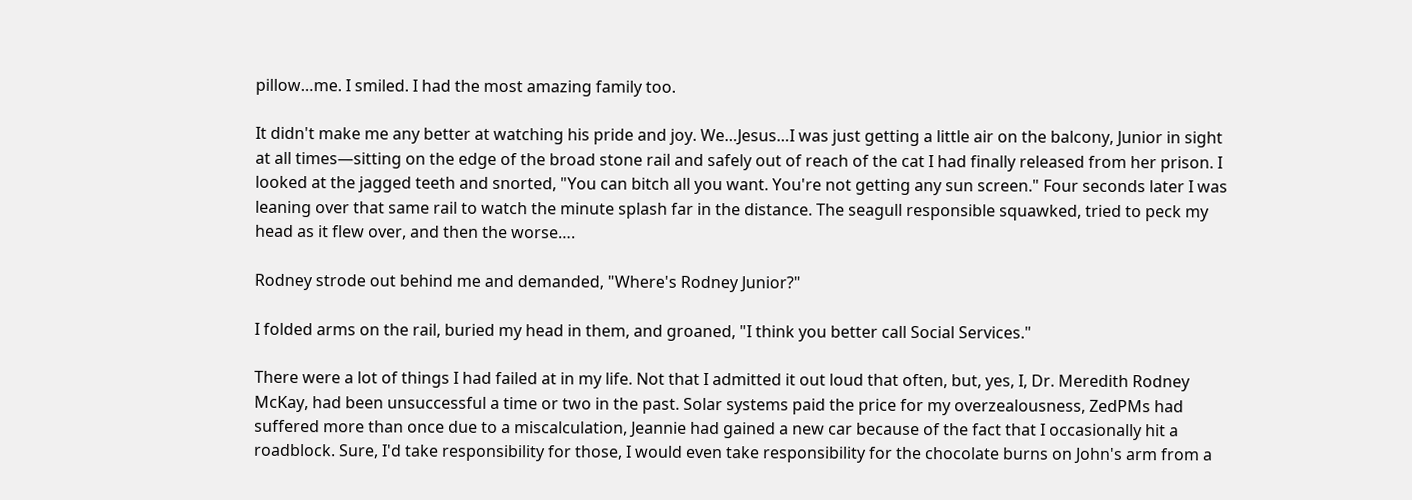pillow…me. I smiled. I had the most amazing family too.

It didn't make me any better at watching his pride and joy. We…Jesus…I was just getting a little air on the balcony, Junior in sight at all times—sitting on the edge of the broad stone rail and safely out of reach of the cat I had finally released from her prison. I looked at the jagged teeth and snorted, "You can bitch all you want. You're not getting any sun screen." Four seconds later I was leaning over that same rail to watch the minute splash far in the distance. The seagull responsible squawked, tried to peck my head as it flew over, and then the worse….

Rodney strode out behind me and demanded, "Where's Rodney Junior?"

I folded arms on the rail, buried my head in them, and groaned, "I think you better call Social Services."

There were a lot of things I had failed at in my life. Not that I admitted it out loud that often, but, yes, I, Dr. Meredith Rodney McKay, had been unsuccessful a time or two in the past. Solar systems paid the price for my overzealousness, ZedPMs had suffered more than once due to a miscalculation, Jeannie had gained a new car because of the fact that I occasionally hit a roadblock. Sure, I'd take responsibility for those, I would even take responsibility for the chocolate burns on John's arm from a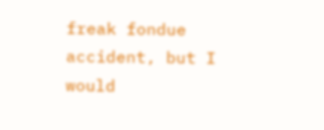freak fondue accident, but I would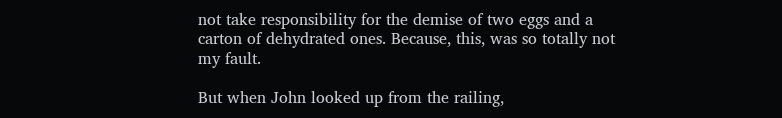not take responsibility for the demise of two eggs and a carton of dehydrated ones. Because, this, was so totally not my fault.

But when John looked up from the railing,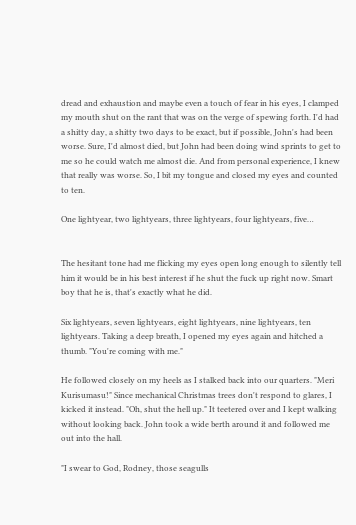dread and exhaustion and maybe even a touch of fear in his eyes, I clamped my mouth shut on the rant that was on the verge of spewing forth. I'd had a shitty day, a shitty two days to be exact, but if possible, John's had been worse. Sure, I'd almost died, but John had been doing wind sprints to get to me so he could watch me almost die. And from personal experience, I knew that really was worse. So, I bit my tongue and closed my eyes and counted to ten.

One lightyear, two lightyears, three lightyears, four lightyears, five…


The hesitant tone had me flicking my eyes open long enough to silently tell him it would be in his best interest if he shut the fuck up right now. Smart boy that he is, that's exactly what he did.

Six lightyears, seven lightyears, eight lightyears, nine lightyears, ten lightyears. Taking a deep breath, I opened my eyes again and hitched a thumb. "You're coming with me."

He followed closely on my heels as I stalked back into our quarters. "Meri Kurisumasu!" Since mechanical Christmas trees don't respond to glares, I kicked it instead. "Oh, shut the hell up." It teetered over and I kept walking without looking back. John took a wide berth around it and followed me out into the hall.

"I swear to God, Rodney, those seagulls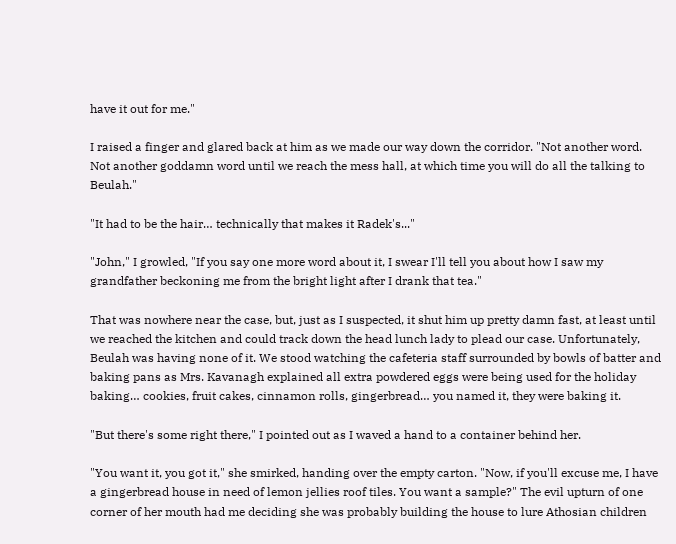have it out for me."

I raised a finger and glared back at him as we made our way down the corridor. "Not another word. Not another goddamn word until we reach the mess hall, at which time you will do all the talking to Beulah."

"It had to be the hair… technically that makes it Radek's..."

"John," I growled, "If you say one more word about it, I swear I'll tell you about how I saw my grandfather beckoning me from the bright light after I drank that tea."

That was nowhere near the case, but, just as I suspected, it shut him up pretty damn fast, at least until we reached the kitchen and could track down the head lunch lady to plead our case. Unfortunately, Beulah was having none of it. We stood watching the cafeteria staff surrounded by bowls of batter and baking pans as Mrs. Kavanagh explained all extra powdered eggs were being used for the holiday baking… cookies, fruit cakes, cinnamon rolls, gingerbread… you named it, they were baking it.

"But there's some right there," I pointed out as I waved a hand to a container behind her.

"You want it, you got it," she smirked, handing over the empty carton. "Now, if you'll excuse me, I have a gingerbread house in need of lemon jellies roof tiles. You want a sample?" The evil upturn of one corner of her mouth had me deciding she was probably building the house to lure Athosian children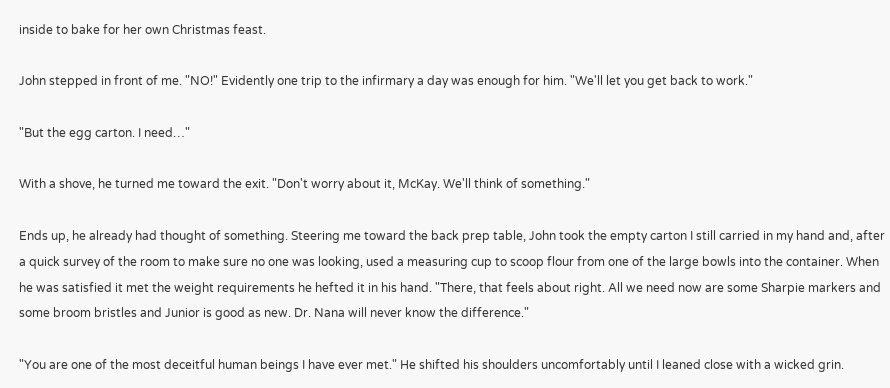inside to bake for her own Christmas feast.

John stepped in front of me. "NO!" Evidently one trip to the infirmary a day was enough for him. "We'll let you get back to work."

"But the egg carton. I need…"

With a shove, he turned me toward the exit. "Don't worry about it, McKay. We'll think of something."

Ends up, he already had thought of something. Steering me toward the back prep table, John took the empty carton I still carried in my hand and, after a quick survey of the room to make sure no one was looking, used a measuring cup to scoop flour from one of the large bowls into the container. When he was satisfied it met the weight requirements he hefted it in his hand. "There, that feels about right. All we need now are some Sharpie markers and some broom bristles and Junior is good as new. Dr. Nana will never know the difference."

"You are one of the most deceitful human beings I have ever met." He shifted his shoulders uncomfortably until I leaned close with a wicked grin.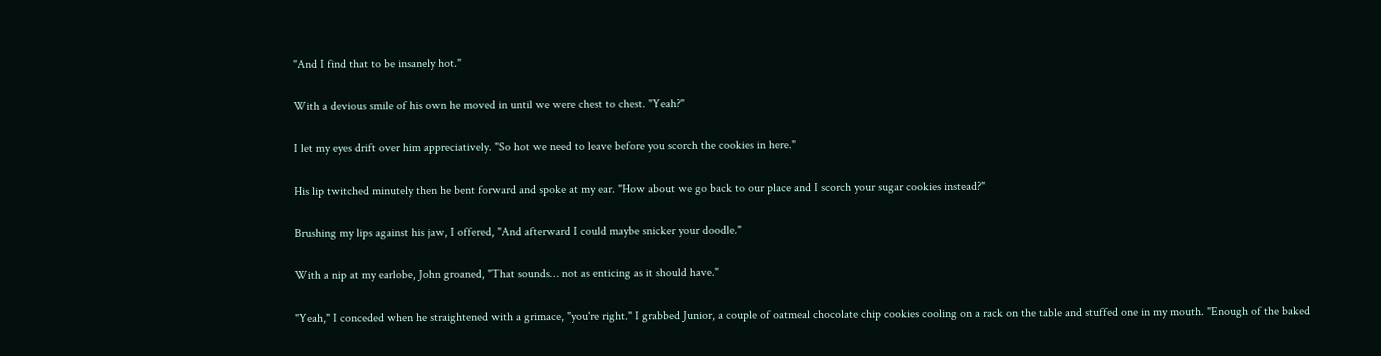"And I find that to be insanely hot."

With a devious smile of his own he moved in until we were chest to chest. "Yeah?"

I let my eyes drift over him appreciatively. "So hot we need to leave before you scorch the cookies in here."

His lip twitched minutely then he bent forward and spoke at my ear. "How about we go back to our place and I scorch your sugar cookies instead?"

Brushing my lips against his jaw, I offered, "And afterward I could maybe snicker your doodle."

With a nip at my earlobe, John groaned, "That sounds… not as enticing as it should have."

"Yeah," I conceded when he straightened with a grimace, "you're right." I grabbed Junior, a couple of oatmeal chocolate chip cookies cooling on a rack on the table and stuffed one in my mouth. "Enough of the baked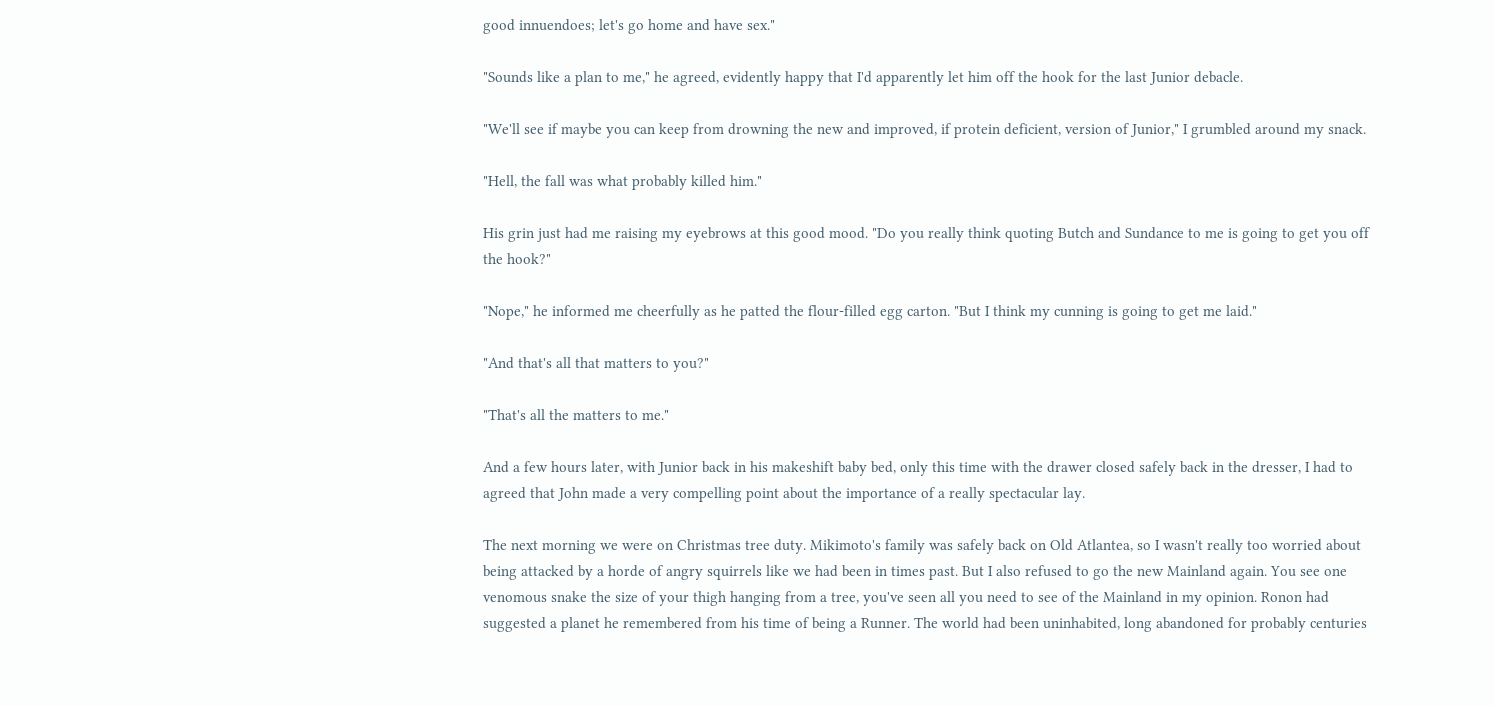good innuendoes; let's go home and have sex."

"Sounds like a plan to me," he agreed, evidently happy that I'd apparently let him off the hook for the last Junior debacle.

"We'll see if maybe you can keep from drowning the new and improved, if protein deficient, version of Junior," I grumbled around my snack.

"Hell, the fall was what probably killed him."

His grin just had me raising my eyebrows at this good mood. "Do you really think quoting Butch and Sundance to me is going to get you off the hook?"

"Nope," he informed me cheerfully as he patted the flour-filled egg carton. "But I think my cunning is going to get me laid."

"And that's all that matters to you?"

"That's all the matters to me."

And a few hours later, with Junior back in his makeshift baby bed, only this time with the drawer closed safely back in the dresser, I had to agreed that John made a very compelling point about the importance of a really spectacular lay.

The next morning we were on Christmas tree duty. Mikimoto's family was safely back on Old Atlantea, so I wasn't really too worried about being attacked by a horde of angry squirrels like we had been in times past. But I also refused to go the new Mainland again. You see one venomous snake the size of your thigh hanging from a tree, you've seen all you need to see of the Mainland in my opinion. Ronon had suggested a planet he remembered from his time of being a Runner. The world had been uninhabited, long abandoned for probably centuries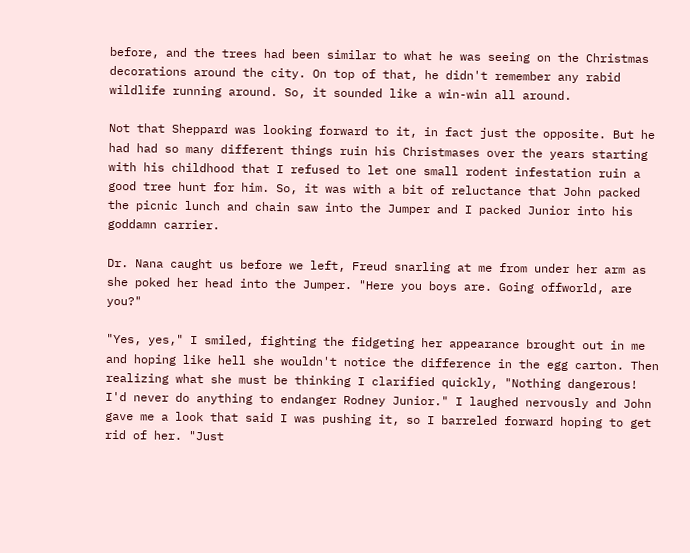before, and the trees had been similar to what he was seeing on the Christmas decorations around the city. On top of that, he didn't remember any rabid wildlife running around. So, it sounded like a win-win all around.

Not that Sheppard was looking forward to it, in fact just the opposite. But he had had so many different things ruin his Christmases over the years starting with his childhood that I refused to let one small rodent infestation ruin a good tree hunt for him. So, it was with a bit of reluctance that John packed the picnic lunch and chain saw into the Jumper and I packed Junior into his goddamn carrier.

Dr. Nana caught us before we left, Freud snarling at me from under her arm as she poked her head into the Jumper. "Here you boys are. Going offworld, are you?"

"Yes, yes," I smiled, fighting the fidgeting her appearance brought out in me and hoping like hell she wouldn't notice the difference in the egg carton. Then realizing what she must be thinking I clarified quickly, "Nothing dangerous! I'd never do anything to endanger Rodney Junior." I laughed nervously and John gave me a look that said I was pushing it, so I barreled forward hoping to get rid of her. "Just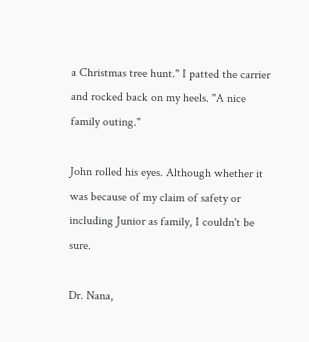a Christmas tree hunt." I patted the carrier and rocked back on my heels. "A nice family outing."

John rolled his eyes. Although whether it was because of my claim of safety or including Junior as family, I couldn't be sure.

Dr. Nana,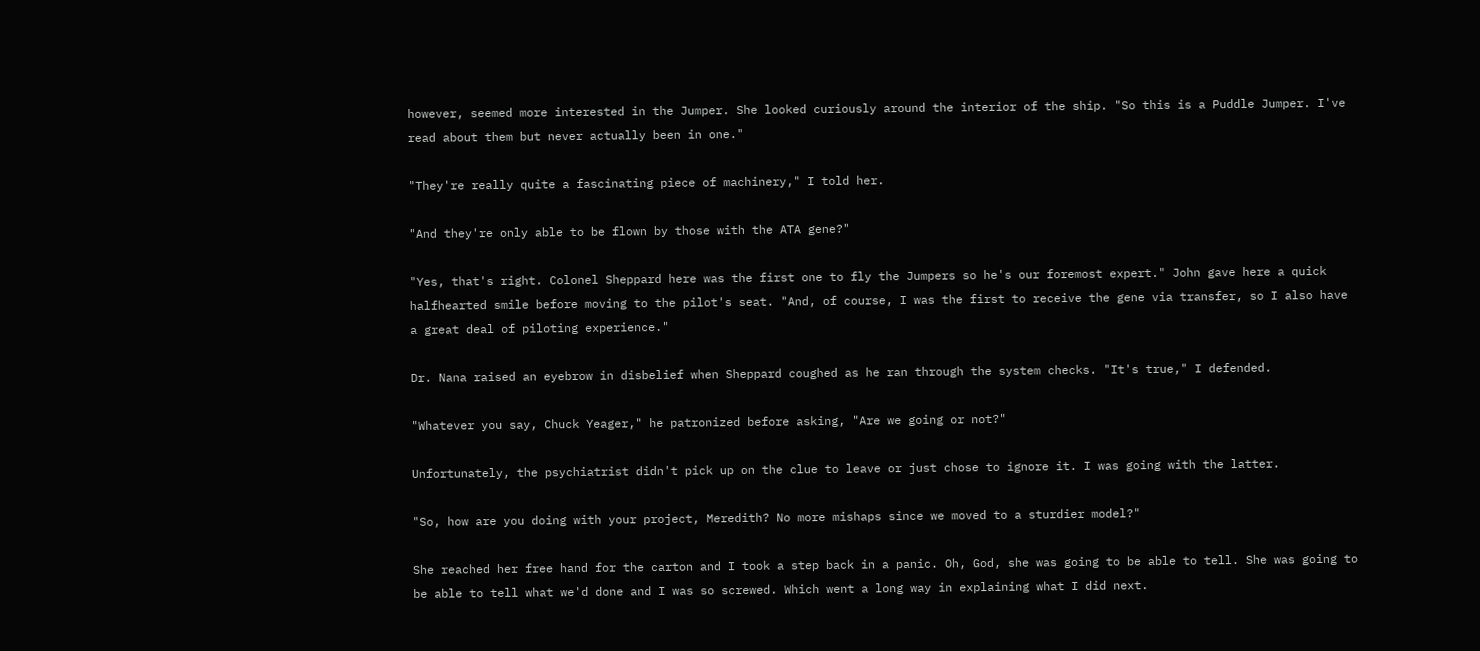however, seemed more interested in the Jumper. She looked curiously around the interior of the ship. "So this is a Puddle Jumper. I've read about them but never actually been in one."

"They're really quite a fascinating piece of machinery," I told her.

"And they're only able to be flown by those with the ATA gene?"

"Yes, that's right. Colonel Sheppard here was the first one to fly the Jumpers so he's our foremost expert." John gave here a quick halfhearted smile before moving to the pilot's seat. "And, of course, I was the first to receive the gene via transfer, so I also have a great deal of piloting experience."

Dr. Nana raised an eyebrow in disbelief when Sheppard coughed as he ran through the system checks. "It's true," I defended.

"Whatever you say, Chuck Yeager," he patronized before asking, "Are we going or not?"

Unfortunately, the psychiatrist didn't pick up on the clue to leave or just chose to ignore it. I was going with the latter.

"So, how are you doing with your project, Meredith? No more mishaps since we moved to a sturdier model?"

She reached her free hand for the carton and I took a step back in a panic. Oh, God, she was going to be able to tell. She was going to be able to tell what we'd done and I was so screwed. Which went a long way in explaining what I did next.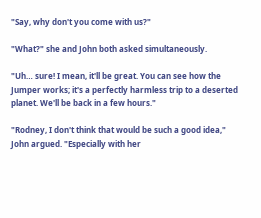"Say, why don't you come with us?"

"What?" she and John both asked simultaneously.

"Uh… sure! I mean, it'll be great. You can see how the Jumper works; it's a perfectly harmless trip to a deserted planet. We'll be back in a few hours."

"Rodney, I don't think that would be such a good idea," John argued. "Especially with her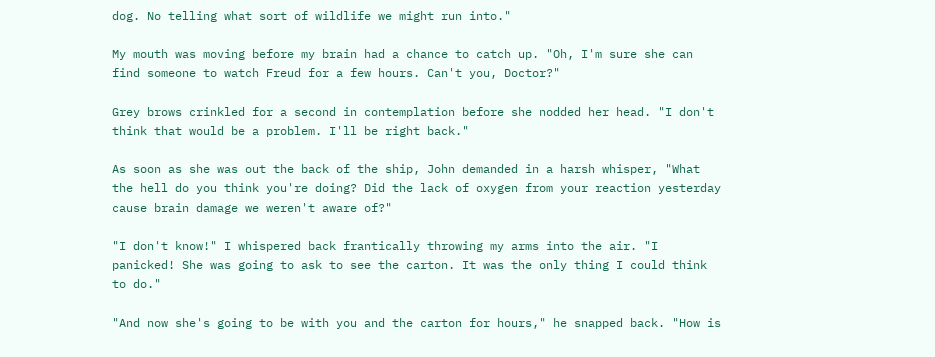dog. No telling what sort of wildlife we might run into."

My mouth was moving before my brain had a chance to catch up. "Oh, I'm sure she can find someone to watch Freud for a few hours. Can't you, Doctor?"

Grey brows crinkled for a second in contemplation before she nodded her head. "I don't think that would be a problem. I'll be right back."

As soon as she was out the back of the ship, John demanded in a harsh whisper, "What the hell do you think you're doing? Did the lack of oxygen from your reaction yesterday cause brain damage we weren't aware of?"

"I don't know!" I whispered back frantically throwing my arms into the air. "I panicked! She was going to ask to see the carton. It was the only thing I could think to do."

"And now she's going to be with you and the carton for hours," he snapped back. "How is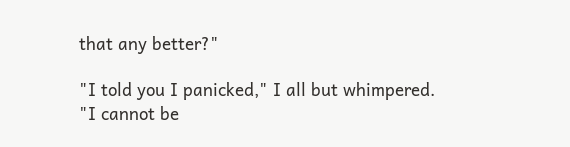that any better?"

"I told you I panicked," I all but whimpered. "I cannot be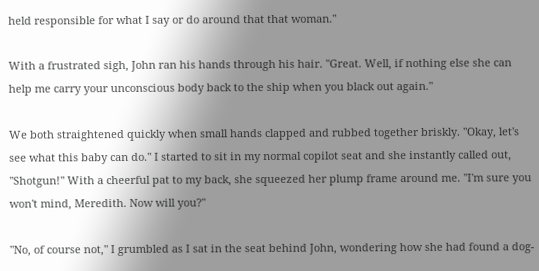held responsible for what I say or do around that that woman."

With a frustrated sigh, John ran his hands through his hair. "Great. Well, if nothing else she can help me carry your unconscious body back to the ship when you black out again."

We both straightened quickly when small hands clapped and rubbed together briskly. "Okay, let's see what this baby can do." I started to sit in my normal copilot seat and she instantly called out, "Shotgun!" With a cheerful pat to my back, she squeezed her plump frame around me. "I'm sure you won't mind, Meredith. Now will you?"

"No, of course not," I grumbled as I sat in the seat behind John, wondering how she had found a dog-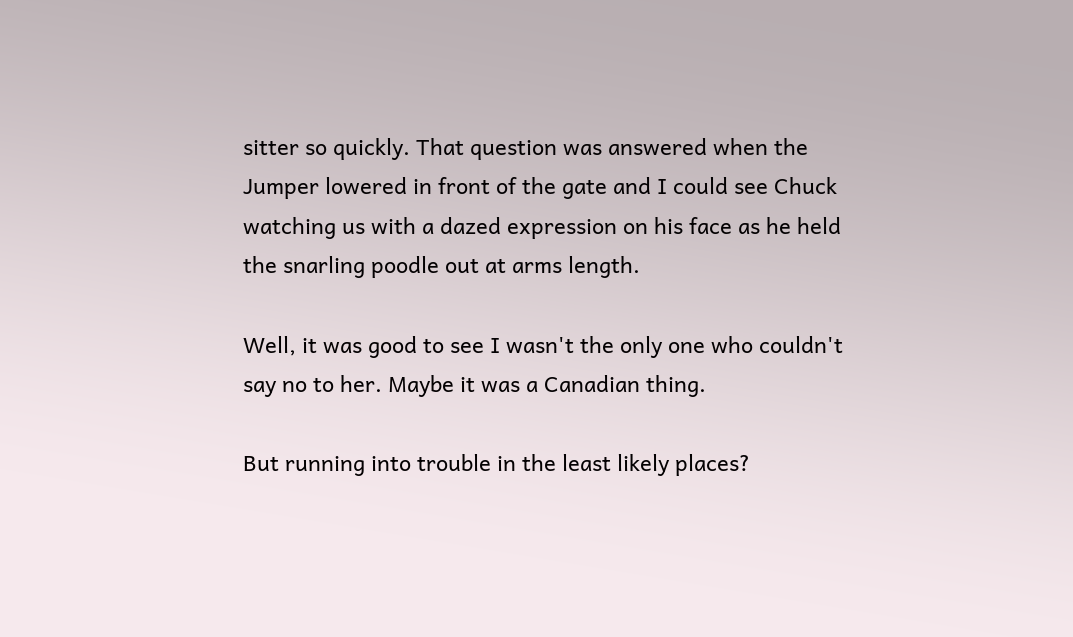sitter so quickly. That question was answered when the Jumper lowered in front of the gate and I could see Chuck watching us with a dazed expression on his face as he held the snarling poodle out at arms length.

Well, it was good to see I wasn't the only one who couldn't say no to her. Maybe it was a Canadian thing.

But running into trouble in the least likely places?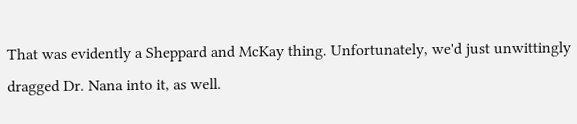That was evidently a Sheppard and McKay thing. Unfortunately, we'd just unwittingly dragged Dr. Nana into it, as well.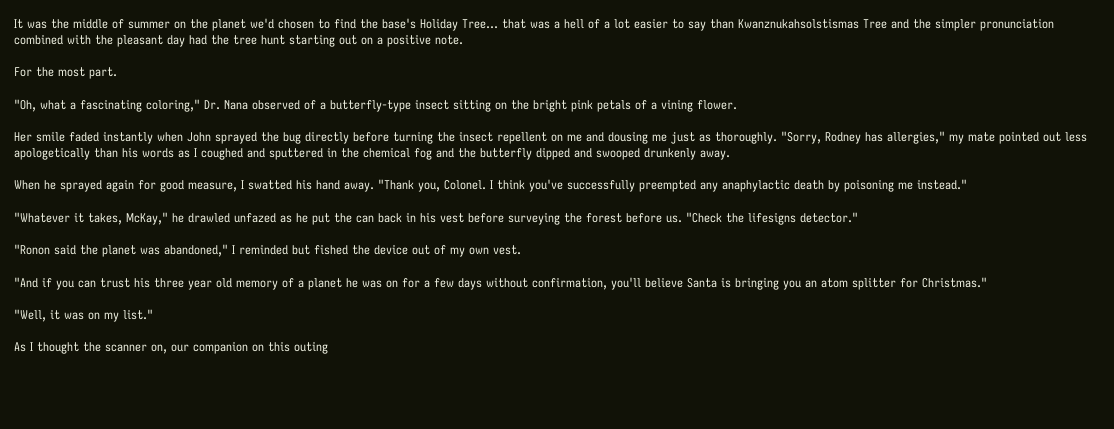It was the middle of summer on the planet we'd chosen to find the base's Holiday Tree… that was a hell of a lot easier to say than Kwanznukahsolstismas Tree and the simpler pronunciation combined with the pleasant day had the tree hunt starting out on a positive note.

For the most part.

"Oh, what a fascinating coloring," Dr. Nana observed of a butterfly-type insect sitting on the bright pink petals of a vining flower.

Her smile faded instantly when John sprayed the bug directly before turning the insect repellent on me and dousing me just as thoroughly. "Sorry, Rodney has allergies," my mate pointed out less apologetically than his words as I coughed and sputtered in the chemical fog and the butterfly dipped and swooped drunkenly away.

When he sprayed again for good measure, I swatted his hand away. "Thank you, Colonel. I think you've successfully preempted any anaphylactic death by poisoning me instead."

"Whatever it takes, McKay," he drawled unfazed as he put the can back in his vest before surveying the forest before us. "Check the lifesigns detector."

"Ronon said the planet was abandoned," I reminded but fished the device out of my own vest.

"And if you can trust his three year old memory of a planet he was on for a few days without confirmation, you'll believe Santa is bringing you an atom splitter for Christmas."

"Well, it was on my list."

As I thought the scanner on, our companion on this outing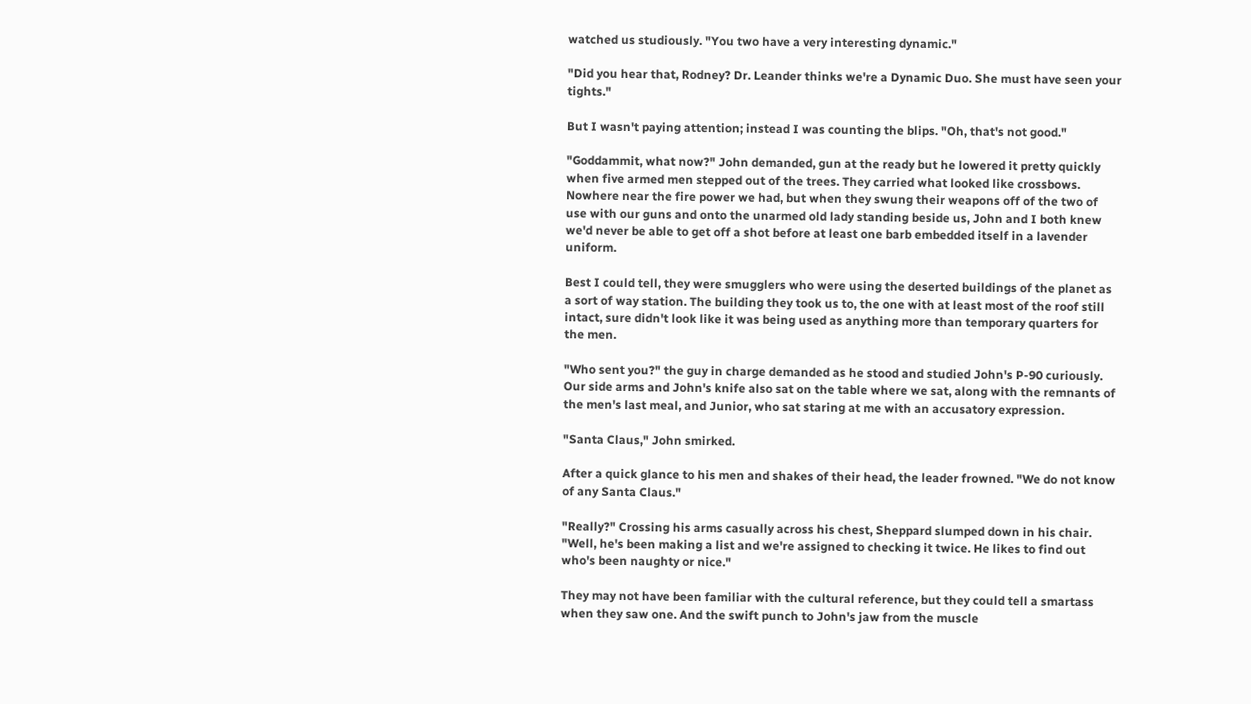watched us studiously. "You two have a very interesting dynamic."

"Did you hear that, Rodney? Dr. Leander thinks we're a Dynamic Duo. She must have seen your tights."

But I wasn't paying attention; instead I was counting the blips. "Oh, that's not good."

"Goddammit, what now?" John demanded, gun at the ready but he lowered it pretty quickly when five armed men stepped out of the trees. They carried what looked like crossbows. Nowhere near the fire power we had, but when they swung their weapons off of the two of use with our guns and onto the unarmed old lady standing beside us, John and I both knew we'd never be able to get off a shot before at least one barb embedded itself in a lavender uniform.

Best I could tell, they were smugglers who were using the deserted buildings of the planet as a sort of way station. The building they took us to, the one with at least most of the roof still intact, sure didn't look like it was being used as anything more than temporary quarters for the men.

"Who sent you?" the guy in charge demanded as he stood and studied John's P-90 curiously. Our side arms and John's knife also sat on the table where we sat, along with the remnants of the men's last meal, and Junior, who sat staring at me with an accusatory expression.

"Santa Claus," John smirked.

After a quick glance to his men and shakes of their head, the leader frowned. "We do not know of any Santa Claus."

"Really?" Crossing his arms casually across his chest, Sheppard slumped down in his chair. "Well, he's been making a list and we're assigned to checking it twice. He likes to find out who's been naughty or nice."

They may not have been familiar with the cultural reference, but they could tell a smartass when they saw one. And the swift punch to John's jaw from the muscle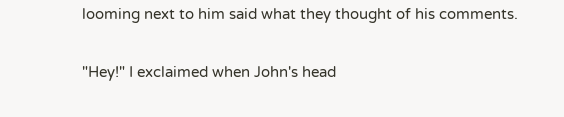looming next to him said what they thought of his comments.

"Hey!" I exclaimed when John's head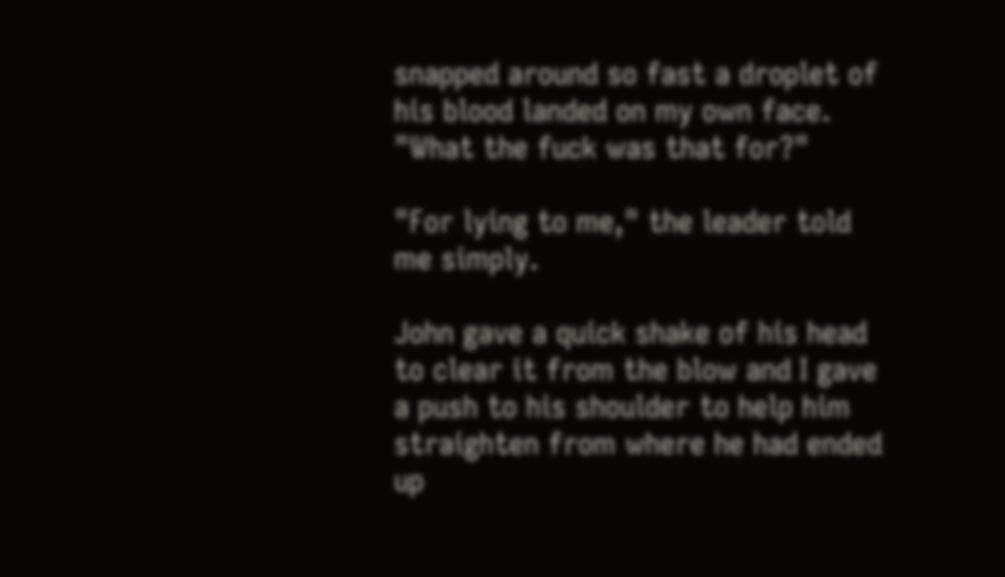snapped around so fast a droplet of his blood landed on my own face. "What the fuck was that for?"

"For lying to me," the leader told me simply.

John gave a quick shake of his head to clear it from the blow and I gave a push to his shoulder to help him straighten from where he had ended up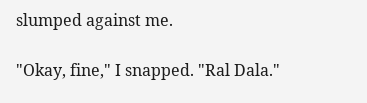slumped against me.

"Okay, fine," I snapped. "Ral Dala."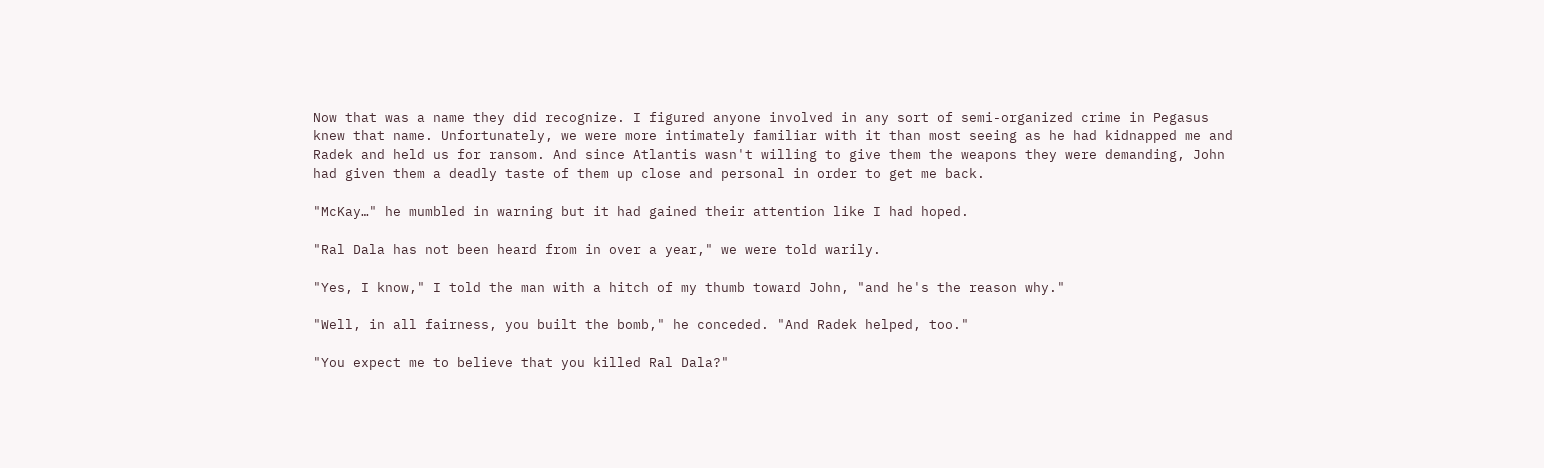Now that was a name they did recognize. I figured anyone involved in any sort of semi-organized crime in Pegasus knew that name. Unfortunately, we were more intimately familiar with it than most seeing as he had kidnapped me and Radek and held us for ransom. And since Atlantis wasn't willing to give them the weapons they were demanding, John had given them a deadly taste of them up close and personal in order to get me back.

"McKay…" he mumbled in warning but it had gained their attention like I had hoped.

"Ral Dala has not been heard from in over a year," we were told warily.

"Yes, I know," I told the man with a hitch of my thumb toward John, "and he's the reason why."

"Well, in all fairness, you built the bomb," he conceded. "And Radek helped, too."

"You expect me to believe that you killed Ral Dala?"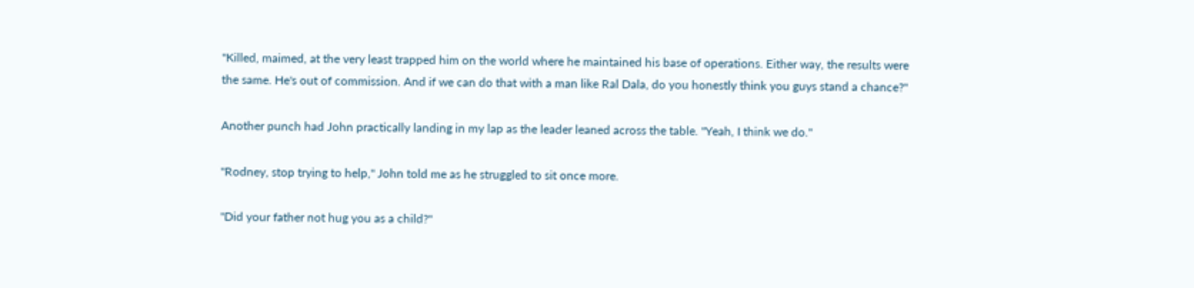"Killed, maimed, at the very least trapped him on the world where he maintained his base of operations. Either way, the results were the same. He's out of commission. And if we can do that with a man like Ral Dala, do you honestly think you guys stand a chance?"

Another punch had John practically landing in my lap as the leader leaned across the table. "Yeah, I think we do."

"Rodney, stop trying to help," John told me as he struggled to sit once more.

"Did your father not hug you as a child?"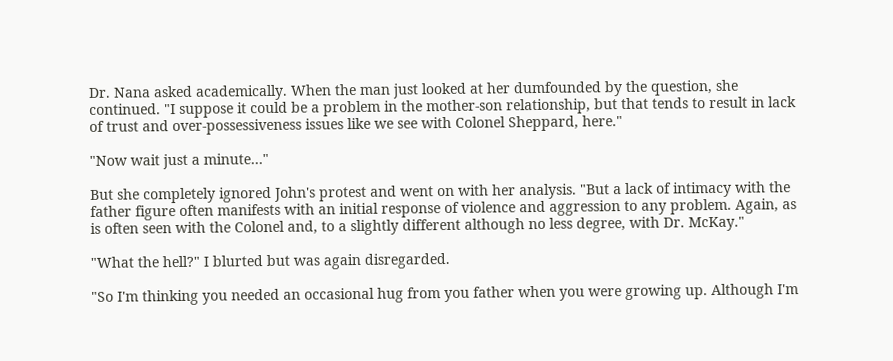Dr. Nana asked academically. When the man just looked at her dumfounded by the question, she continued. "I suppose it could be a problem in the mother-son relationship, but that tends to result in lack of trust and over-possessiveness issues like we see with Colonel Sheppard, here."

"Now wait just a minute…"

But she completely ignored John's protest and went on with her analysis. "But a lack of intimacy with the father figure often manifests with an initial response of violence and aggression to any problem. Again, as is often seen with the Colonel and, to a slightly different although no less degree, with Dr. McKay."

"What the hell?" I blurted but was again disregarded.

"So I'm thinking you needed an occasional hug from you father when you were growing up. Although I'm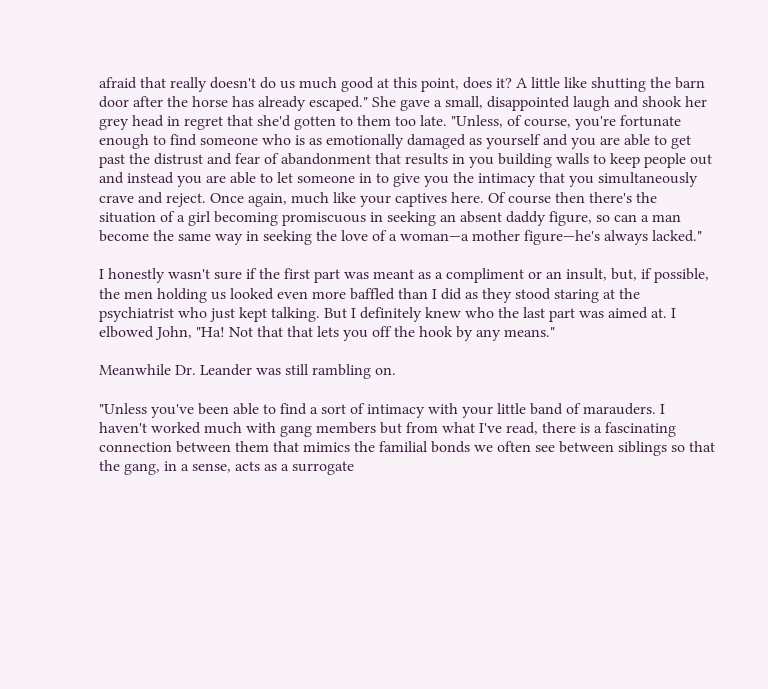afraid that really doesn't do us much good at this point, does it? A little like shutting the barn door after the horse has already escaped." She gave a small, disappointed laugh and shook her grey head in regret that she'd gotten to them too late. "Unless, of course, you're fortunate enough to find someone who is as emotionally damaged as yourself and you are able to get past the distrust and fear of abandonment that results in you building walls to keep people out and instead you are able to let someone in to give you the intimacy that you simultaneously crave and reject. Once again, much like your captives here. Of course then there's the situation of a girl becoming promiscuous in seeking an absent daddy figure, so can a man become the same way in seeking the love of a woman—a mother figure—he's always lacked."

I honestly wasn't sure if the first part was meant as a compliment or an insult, but, if possible, the men holding us looked even more baffled than I did as they stood staring at the psychiatrist who just kept talking. But I definitely knew who the last part was aimed at. I elbowed John, "Ha! Not that that lets you off the hook by any means."

Meanwhile Dr. Leander was still rambling on.

"Unless you've been able to find a sort of intimacy with your little band of marauders. I haven't worked much with gang members but from what I've read, there is a fascinating connection between them that mimics the familial bonds we often see between siblings so that the gang, in a sense, acts as a surrogate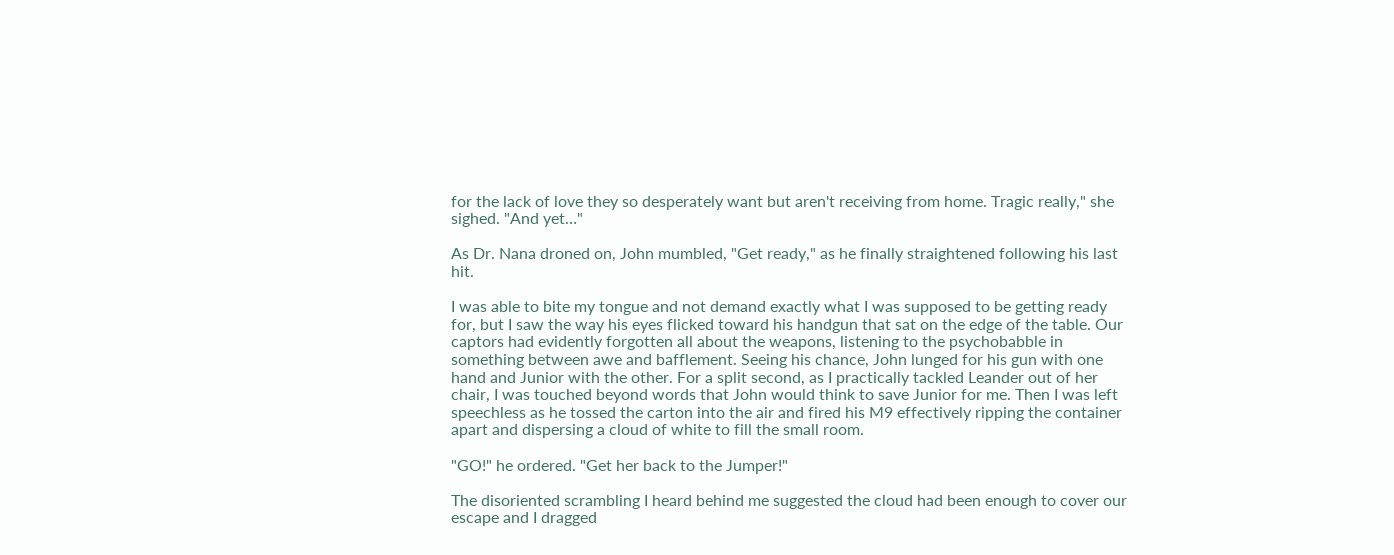for the lack of love they so desperately want but aren't receiving from home. Tragic really," she sighed. "And yet…"

As Dr. Nana droned on, John mumbled, "Get ready," as he finally straightened following his last hit.

I was able to bite my tongue and not demand exactly what I was supposed to be getting ready for, but I saw the way his eyes flicked toward his handgun that sat on the edge of the table. Our captors had evidently forgotten all about the weapons, listening to the psychobabble in something between awe and bafflement. Seeing his chance, John lunged for his gun with one hand and Junior with the other. For a split second, as I practically tackled Leander out of her chair, I was touched beyond words that John would think to save Junior for me. Then I was left speechless as he tossed the carton into the air and fired his M9 effectively ripping the container apart and dispersing a cloud of white to fill the small room.

"GO!" he ordered. "Get her back to the Jumper!"

The disoriented scrambling I heard behind me suggested the cloud had been enough to cover our escape and I dragged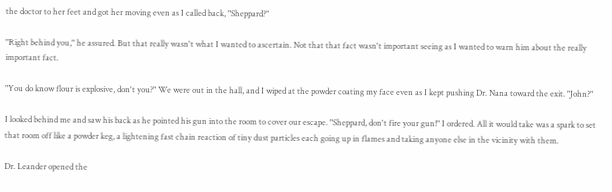the doctor to her feet and got her moving even as I called back, "Sheppard?"

"Right behind you," he assured. But that really wasn't what I wanted to ascertain. Not that that fact wasn't important seeing as I wanted to warn him about the really important fact.

"You do know flour is explosive, don't you?" We were out in the hall, and I wiped at the powder coating my face even as I kept pushing Dr. Nana toward the exit. "John?"

I looked behind me and saw his back as he pointed his gun into the room to cover our escape. "Sheppard, don't fire your gun!" I ordered. All it would take was a spark to set that room off like a powder keg, a lightening fast chain reaction of tiny dust particles each going up in flames and taking anyone else in the vicinity with them.

Dr. Leander opened the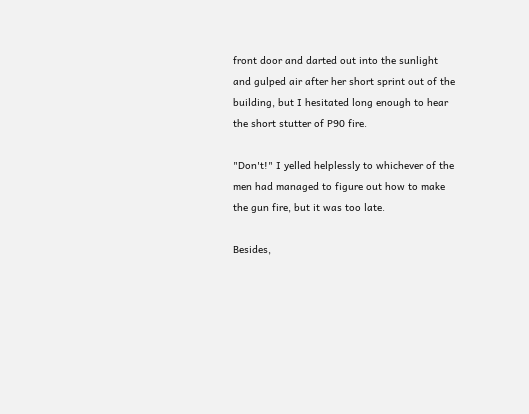front door and darted out into the sunlight and gulped air after her short sprint out of the building, but I hesitated long enough to hear the short stutter of P90 fire.

"Don't!" I yelled helplessly to whichever of the men had managed to figure out how to make the gun fire, but it was too late.

Besides,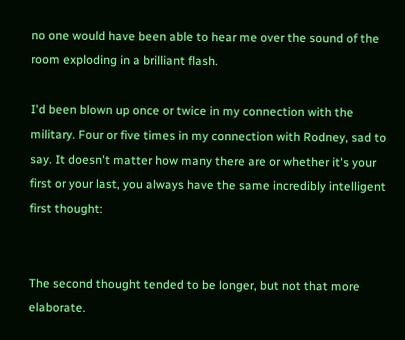no one would have been able to hear me over the sound of the room exploding in a brilliant flash.

I'd been blown up once or twice in my connection with the military. Four or five times in my connection with Rodney, sad to say. It doesn't matter how many there are or whether it's your first or your last, you always have the same incredibly intelligent first thought:


The second thought tended to be longer, but not that more elaborate.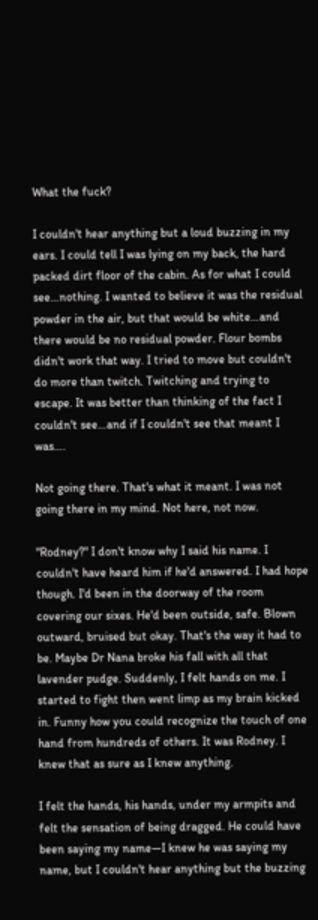What the fuck?

I couldn't hear anything but a loud buzzing in my ears. I could tell I was lying on my back, the hard packed dirt floor of the cabin. As for what I could see…nothing. I wanted to believe it was the residual powder in the air, but that would be white…and there would be no residual powder. Flour bombs didn't work that way. I tried to move but couldn't do more than twitch. Twitching and trying to escape. It was better than thinking of the fact I couldn't see…and if I couldn't see that meant I was….

Not going there. That's what it meant. I was not going there in my mind. Not here, not now.

"Rodney?" I don't know why I said his name. I couldn't have heard him if he'd answered. I had hope though. I'd been in the doorway of the room covering our sixes. He'd been outside, safe. Blown outward, bruised but okay. That's the way it had to be. Maybe Dr Nana broke his fall with all that lavender pudge. Suddenly, I felt hands on me. I started to fight then went limp as my brain kicked in. Funny how you could recognize the touch of one hand from hundreds of others. It was Rodney. I knew that as sure as I knew anything.

I felt the hands, his hands, under my armpits and felt the sensation of being dragged. He could have been saying my name—I knew he was saying my name, but I couldn't hear anything but the buzzing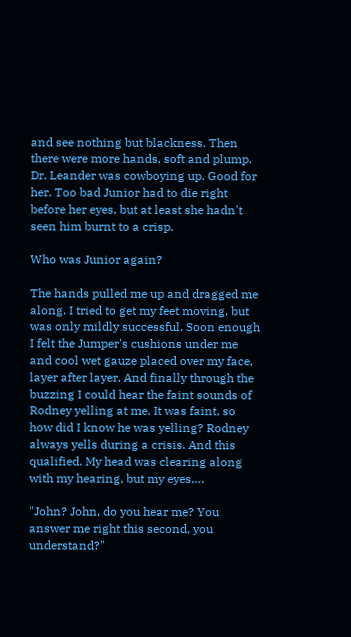and see nothing but blackness. Then there were more hands, soft and plump. Dr. Leander was cowboying up. Good for her. Too bad Junior had to die right before her eyes, but at least she hadn't seen him burnt to a crisp.

Who was Junior again?

The hands pulled me up and dragged me along. I tried to get my feet moving, but was only mildly successful. Soon enough I felt the Jumper's cushions under me and cool wet gauze placed over my face, layer after layer. And finally through the buzzing I could hear the faint sounds of Rodney yelling at me. It was faint, so how did I know he was yelling? Rodney always yells during a crisis. And this qualified. My head was clearing along with my hearing, but my eyes….

"John? John, do you hear me? You answer me right this second, you understand?"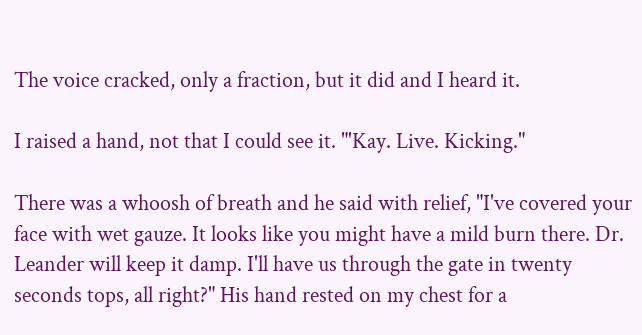The voice cracked, only a fraction, but it did and I heard it.

I raised a hand, not that I could see it. "'Kay. Live. Kicking."

There was a whoosh of breath and he said with relief, "I've covered your face with wet gauze. It looks like you might have a mild burn there. Dr. Leander will keep it damp. I'll have us through the gate in twenty seconds tops, all right?" His hand rested on my chest for a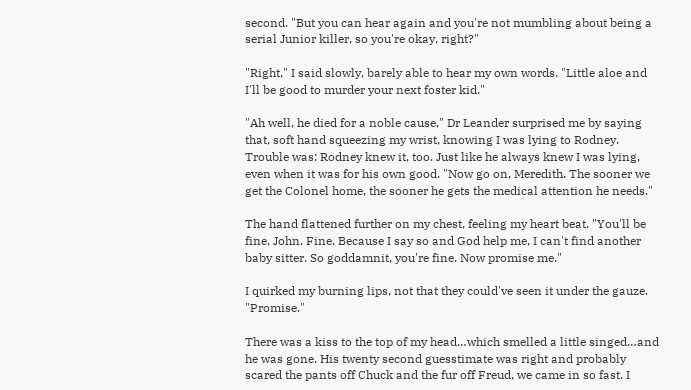second. "But you can hear again and you're not mumbling about being a serial Junior killer, so you're okay, right?"

"Right," I said slowly, barely able to hear my own words. "Little aloe and I'll be good to murder your next foster kid."

"Ah well, he died for a noble cause," Dr Leander surprised me by saying that, soft hand squeezing my wrist, knowing I was lying to Rodney. Trouble was: Rodney knew it, too. Just like he always knew I was lying, even when it was for his own good. "Now go on, Meredith. The sooner we get the Colonel home, the sooner he gets the medical attention he needs."

The hand flattened further on my chest, feeling my heart beat. "You'll be fine, John. Fine. Because I say so and God help me, I can't find another baby sitter. So goddamnit, you're fine. Now promise me."

I quirked my burning lips, not that they could've seen it under the gauze. "Promise."

There was a kiss to the top of my head…which smelled a little singed…and he was gone. His twenty second guesstimate was right and probably scared the pants off Chuck and the fur off Freud, we came in so fast. I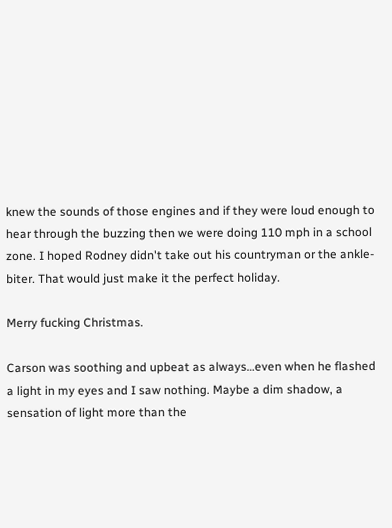knew the sounds of those engines and if they were loud enough to hear through the buzzing then we were doing 110 mph in a school zone. I hoped Rodney didn't take out his countryman or the ankle-biter. That would just make it the perfect holiday.

Merry fucking Christmas.

Carson was soothing and upbeat as always…even when he flashed a light in my eyes and I saw nothing. Maybe a dim shadow, a sensation of light more than the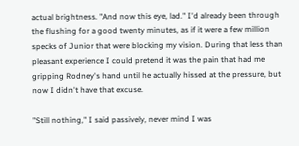actual brightness. "And now this eye, lad." I'd already been through the flushing for a good twenty minutes, as if it were a few million specks of Junior that were blocking my vision. During that less than pleasant experience I could pretend it was the pain that had me gripping Rodney's hand until he actually hissed at the pressure, but now I didn't have that excuse.

"Still nothing," I said passively, never mind I was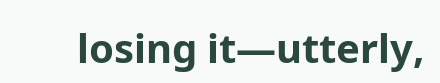losing it—utterly,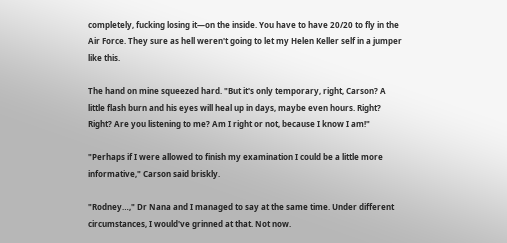completely, fucking losing it—on the inside. You have to have 20/20 to fly in the Air Force. They sure as hell weren't going to let my Helen Keller self in a jumper like this.

The hand on mine squeezed hard. "But it's only temporary, right, Carson? A little flash burn and his eyes will heal up in days, maybe even hours. Right? Right? Are you listening to me? Am I right or not, because I know I am!"

"Perhaps if I were allowed to finish my examination I could be a little more informative," Carson said briskly.

"Rodney…," Dr Nana and I managed to say at the same time. Under different circumstances, I would've grinned at that. Not now.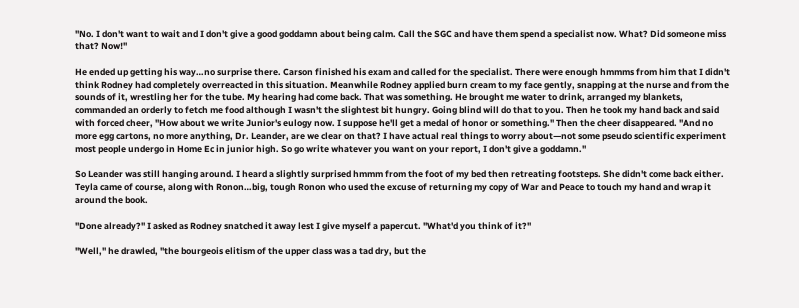"No. I don't want to wait and I don't give a good goddamn about being calm. Call the SGC and have them spend a specialist now. What? Did someone miss that? Now!"

He ended up getting his way…no surprise there. Carson finished his exam and called for the specialist. There were enough hmmms from him that I didn't think Rodney had completely overreacted in this situation. Meanwhile Rodney applied burn cream to my face gently, snapping at the nurse and from the sounds of it, wrestling her for the tube. My hearing had come back. That was something. He brought me water to drink, arranged my blankets, commanded an orderly to fetch me food although I wasn't the slightest bit hungry. Going blind will do that to you. Then he took my hand back and said with forced cheer, "How about we write Junior's eulogy now. I suppose he'll get a medal of honor or something." Then the cheer disappeared. "And no more egg cartons, no more anything, Dr. Leander, are we clear on that? I have actual real things to worry about—not some pseudo scientific experiment most people undergo in Home Ec in junior high. So go write whatever you want on your report, I don't give a goddamn."

So Leander was still hanging around. I heard a slightly surprised hmmm from the foot of my bed then retreating footsteps. She didn't come back either. Teyla came of course, along with Ronon…big, tough Ronon who used the excuse of returning my copy of War and Peace to touch my hand and wrap it around the book.

"Done already?" I asked as Rodney snatched it away lest I give myself a papercut. "What'd you think of it?"

"Well," he drawled, "the bourgeois elitism of the upper class was a tad dry, but the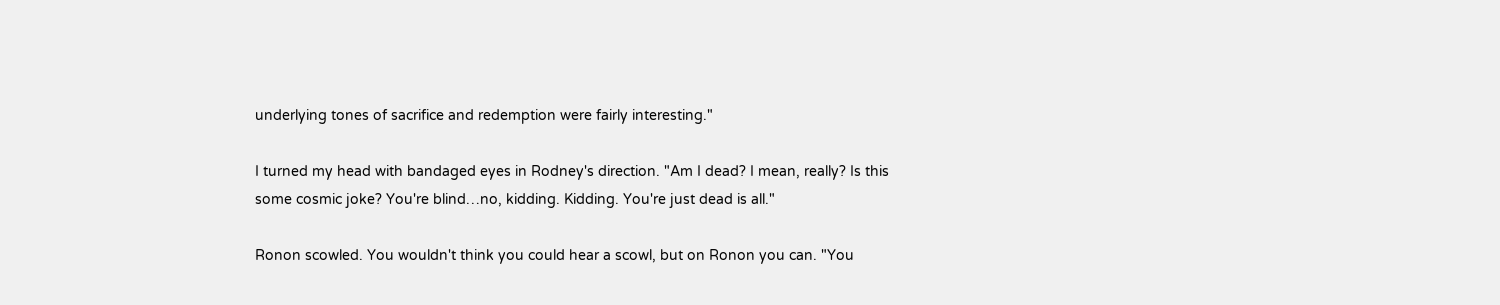underlying tones of sacrifice and redemption were fairly interesting."

I turned my head with bandaged eyes in Rodney's direction. "Am I dead? I mean, really? Is this some cosmic joke? You're blind…no, kidding. Kidding. You're just dead is all."

Ronon scowled. You wouldn't think you could hear a scowl, but on Ronon you can. "You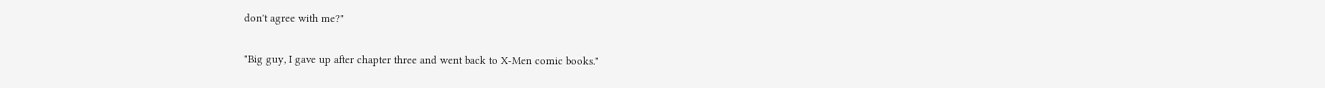don't agree with me?"

"Big guy, I gave up after chapter three and went back to X-Men comic books."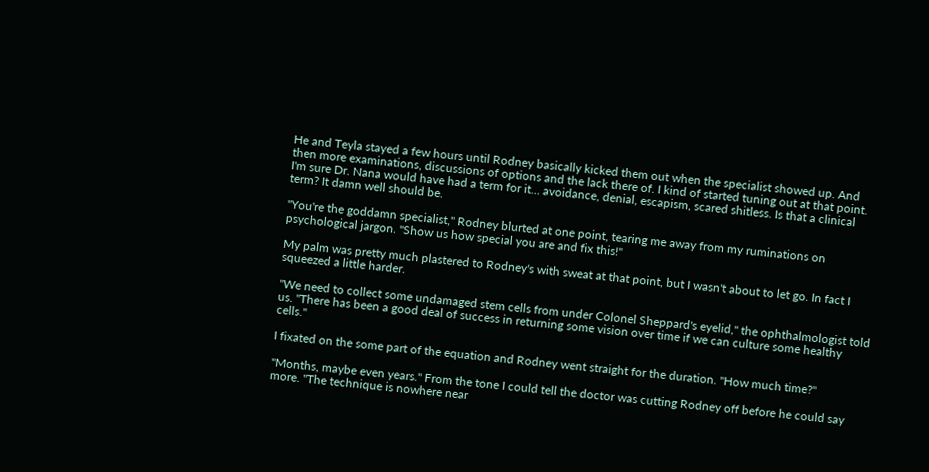He and Teyla stayed a few hours until Rodney basically kicked them out when the specialist showed up. And then more examinations, discussions of options and the lack there of. I kind of started tuning out at that point. I'm sure Dr. Nana would have had a term for it… avoidance, denial, escapism, scared shitless. Is that a clinical term? It damn well should be.

"You're the goddamn specialist," Rodney blurted at one point, tearing me away from my ruminations on psychological jargon. "Show us how special you are and fix this!"

My palm was pretty much plastered to Rodney's with sweat at that point, but I wasn't about to let go. In fact I squeezed a little harder.

"We need to collect some undamaged stem cells from under Colonel Sheppard's eyelid," the ophthalmologist told us. "There has been a good deal of success in returning some vision over time if we can culture some healthy cells."

I fixated on the some part of the equation and Rodney went straight for the duration. "How much time?"

"Months, maybe even years." From the tone I could tell the doctor was cutting Rodney off before he could say more. "The technique is nowhere near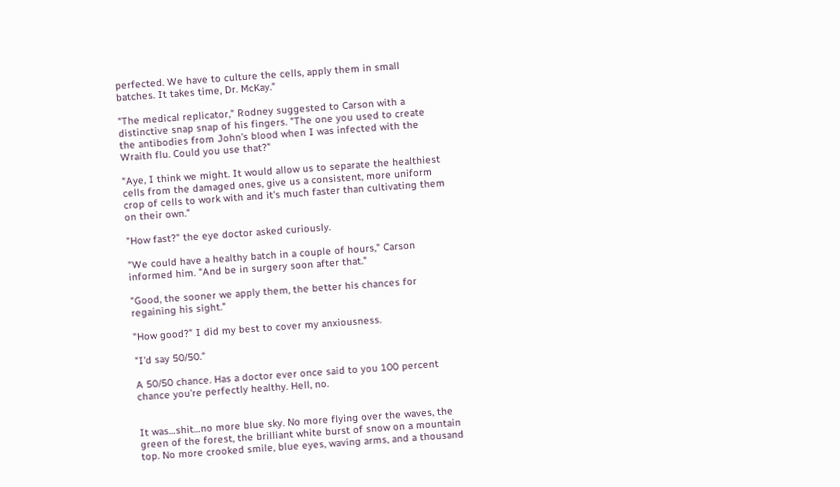perfected. We have to culture the cells, apply them in small batches. It takes time, Dr. McKay."

"The medical replicator," Rodney suggested to Carson with a distinctive snap snap of his fingers. "The one you used to create the antibodies from John's blood when I was infected with the Wraith flu. Could you use that?"

"Aye, I think we might. It would allow us to separate the healthiest cells from the damaged ones, give us a consistent, more uniform crop of cells to work with and it's much faster than cultivating them on their own."

"How fast?" the eye doctor asked curiously.

"We could have a healthy batch in a couple of hours," Carson informed him. "And be in surgery soon after that."

"Good, the sooner we apply them, the better his chances for regaining his sight."

"How good?" I did my best to cover my anxiousness.

"I'd say 50/50."

A 50/50 chance. Has a doctor ever once said to you 100 percent chance you're perfectly healthy. Hell, no.


It was…shit…no more blue sky. No more flying over the waves, the green of the forest, the brilliant white burst of snow on a mountain top. No more crooked smile, blue eyes, waving arms, and a thousand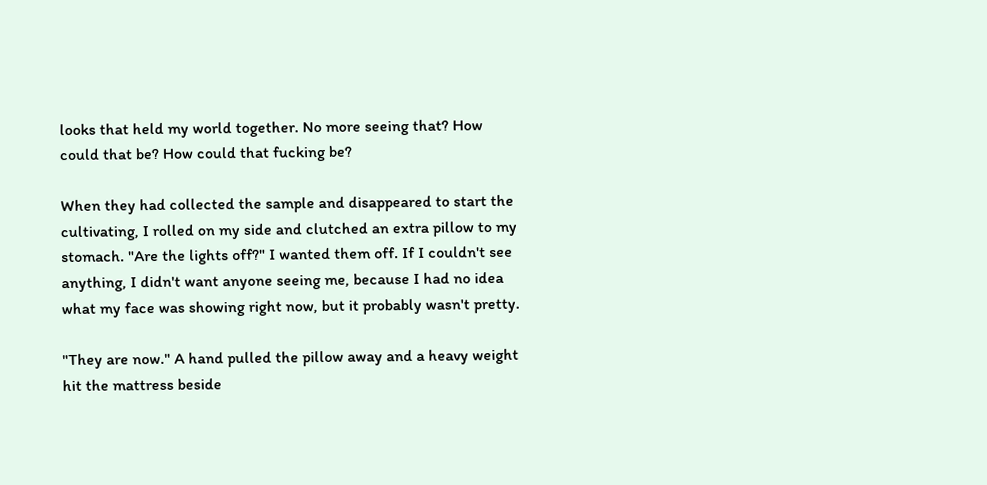looks that held my world together. No more seeing that? How could that be? How could that fucking be?

When they had collected the sample and disappeared to start the cultivating, I rolled on my side and clutched an extra pillow to my stomach. "Are the lights off?" I wanted them off. If I couldn't see anything, I didn't want anyone seeing me, because I had no idea what my face was showing right now, but it probably wasn't pretty.

"They are now." A hand pulled the pillow away and a heavy weight hit the mattress beside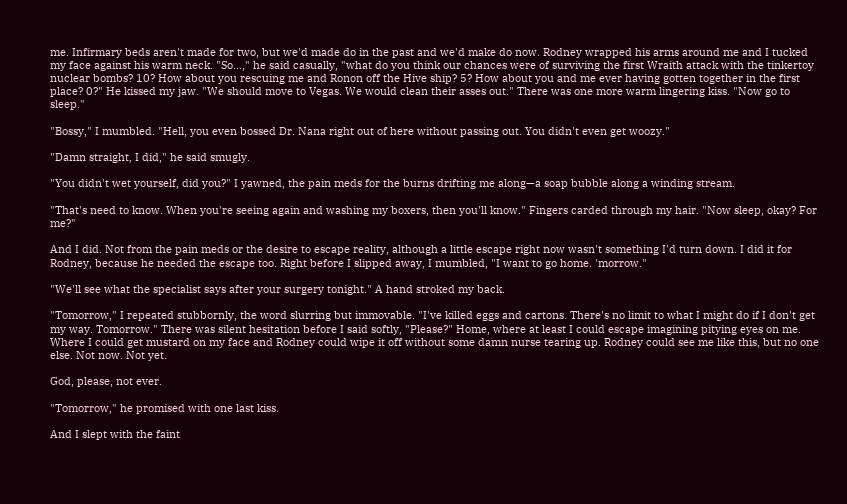me. Infirmary beds aren't made for two, but we'd made do in the past and we'd make do now. Rodney wrapped his arms around me and I tucked my face against his warm neck. "So…," he said casually, "what do you think our chances were of surviving the first Wraith attack with the tinkertoy nuclear bombs? 10? How about you rescuing me and Ronon off the Hive ship? 5? How about you and me ever having gotten together in the first place? 0?" He kissed my jaw. "We should move to Vegas. We would clean their asses out." There was one more warm lingering kiss. "Now go to sleep."

"Bossy," I mumbled. "Hell, you even bossed Dr. Nana right out of here without passing out. You didn't even get woozy."

"Damn straight, I did," he said smugly.

"You didn't wet yourself, did you?" I yawned, the pain meds for the burns drifting me along—a soap bubble along a winding stream.

"That's need to know. When you're seeing again and washing my boxers, then you'll know." Fingers carded through my hair. "Now sleep, okay? For me?"

And I did. Not from the pain meds or the desire to escape reality, although a little escape right now wasn't something I'd turn down. I did it for Rodney, because he needed the escape too. Right before I slipped away, I mumbled, "I want to go home. 'morrow."

"We'll see what the specialist says after your surgery tonight." A hand stroked my back.

"Tomorrow," I repeated stubbornly, the word slurring but immovable. "I've killed eggs and cartons. There's no limit to what I might do if I don't get my way. Tomorrow." There was silent hesitation before I said softly, "Please?" Home, where at least I could escape imagining pitying eyes on me. Where I could get mustard on my face and Rodney could wipe it off without some damn nurse tearing up. Rodney could see me like this, but no one else. Not now. Not yet.

God, please, not ever.

"Tomorrow," he promised with one last kiss.

And I slept with the faint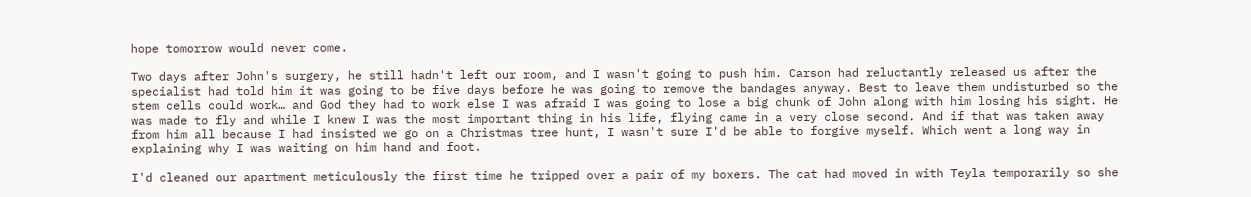hope tomorrow would never come.

Two days after John's surgery, he still hadn't left our room, and I wasn't going to push him. Carson had reluctantly released us after the specialist had told him it was going to be five days before he was going to remove the bandages anyway. Best to leave them undisturbed so the stem cells could work… and God they had to work else I was afraid I was going to lose a big chunk of John along with him losing his sight. He was made to fly and while I knew I was the most important thing in his life, flying came in a very close second. And if that was taken away from him all because I had insisted we go on a Christmas tree hunt, I wasn't sure I'd be able to forgive myself. Which went a long way in explaining why I was waiting on him hand and foot.

I'd cleaned our apartment meticulously the first time he tripped over a pair of my boxers. The cat had moved in with Teyla temporarily so she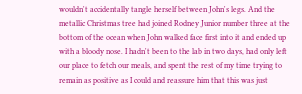wouldn't accidentally tangle herself between John's legs. And the metallic Christmas tree had joined Rodney Junior number three at the bottom of the ocean when John walked face first into it and ended up with a bloody nose. I hadn't been to the lab in two days, had only left our place to fetch our meals, and spent the rest of my time trying to remain as positive as I could and reassure him that this was just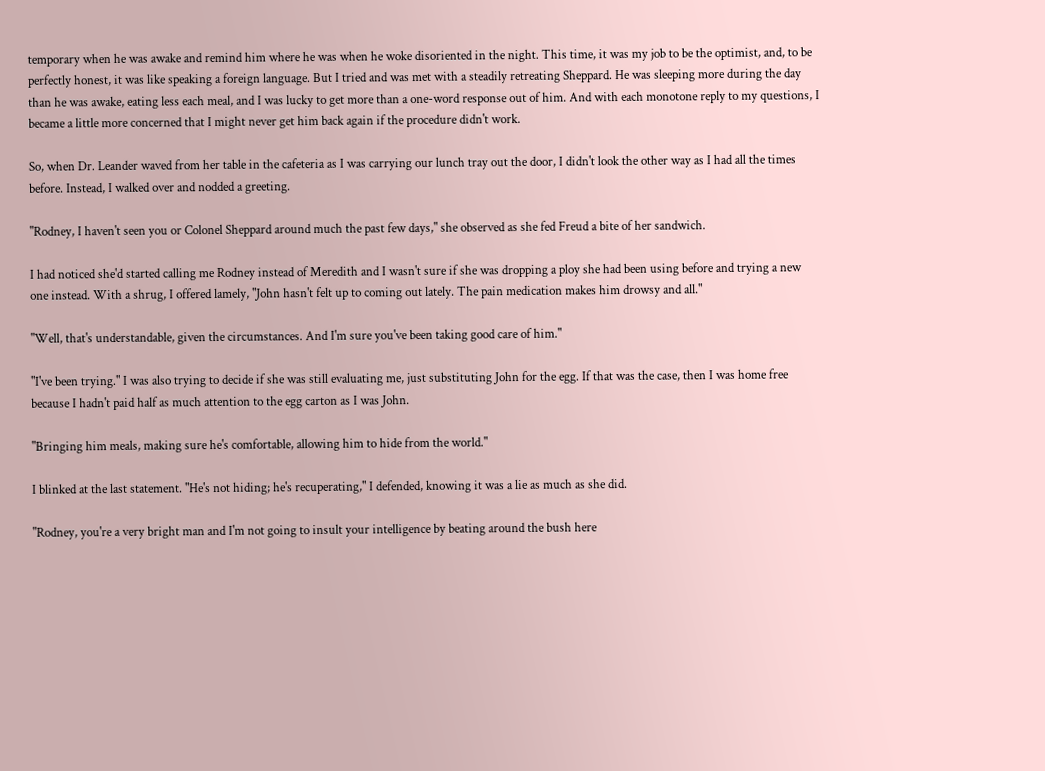temporary when he was awake and remind him where he was when he woke disoriented in the night. This time, it was my job to be the optimist, and, to be perfectly honest, it was like speaking a foreign language. But I tried and was met with a steadily retreating Sheppard. He was sleeping more during the day than he was awake, eating less each meal, and I was lucky to get more than a one-word response out of him. And with each monotone reply to my questions, I became a little more concerned that I might never get him back again if the procedure didn't work.

So, when Dr. Leander waved from her table in the cafeteria as I was carrying our lunch tray out the door, I didn't look the other way as I had all the times before. Instead, I walked over and nodded a greeting.

"Rodney, I haven't seen you or Colonel Sheppard around much the past few days," she observed as she fed Freud a bite of her sandwich.

I had noticed she'd started calling me Rodney instead of Meredith and I wasn't sure if she was dropping a ploy she had been using before and trying a new one instead. With a shrug, I offered lamely, "John hasn't felt up to coming out lately. The pain medication makes him drowsy and all."

"Well, that's understandable, given the circumstances. And I'm sure you've been taking good care of him."

"I've been trying." I was also trying to decide if she was still evaluating me, just substituting John for the egg. If that was the case, then I was home free because I hadn't paid half as much attention to the egg carton as I was John.

"Bringing him meals, making sure he's comfortable, allowing him to hide from the world."

I blinked at the last statement. "He's not hiding; he's recuperating," I defended, knowing it was a lie as much as she did.

"Rodney, you're a very bright man and I'm not going to insult your intelligence by beating around the bush here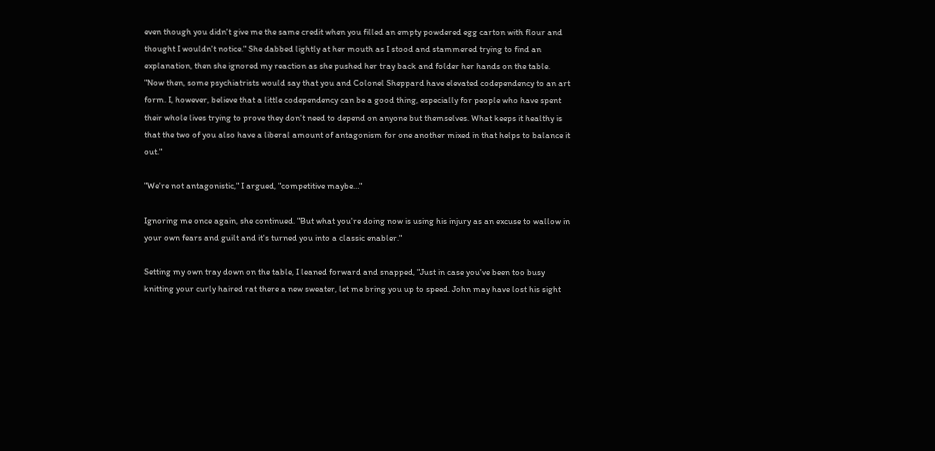even though you didn't give me the same credit when you filled an empty powdered egg carton with flour and thought I wouldn't notice." She dabbed lightly at her mouth as I stood and stammered trying to find an explanation, then she ignored my reaction as she pushed her tray back and folder her hands on the table. "Now then, some psychiatrists would say that you and Colonel Sheppard have elevated codependency to an art form. I, however, believe that a little codependency can be a good thing, especially for people who have spent their whole lives trying to prove they don't need to depend on anyone but themselves. What keeps it healthy is that the two of you also have a liberal amount of antagonism for one another mixed in that helps to balance it out."

"We're not antagonistic," I argued, "competitive maybe…"

Ignoring me once again, she continued. "But what you're doing now is using his injury as an excuse to wallow in your own fears and guilt and it's turned you into a classic enabler."

Setting my own tray down on the table, I leaned forward and snapped, "Just in case you've been too busy knitting your curly haired rat there a new sweater, let me bring you up to speed. John may have lost his sight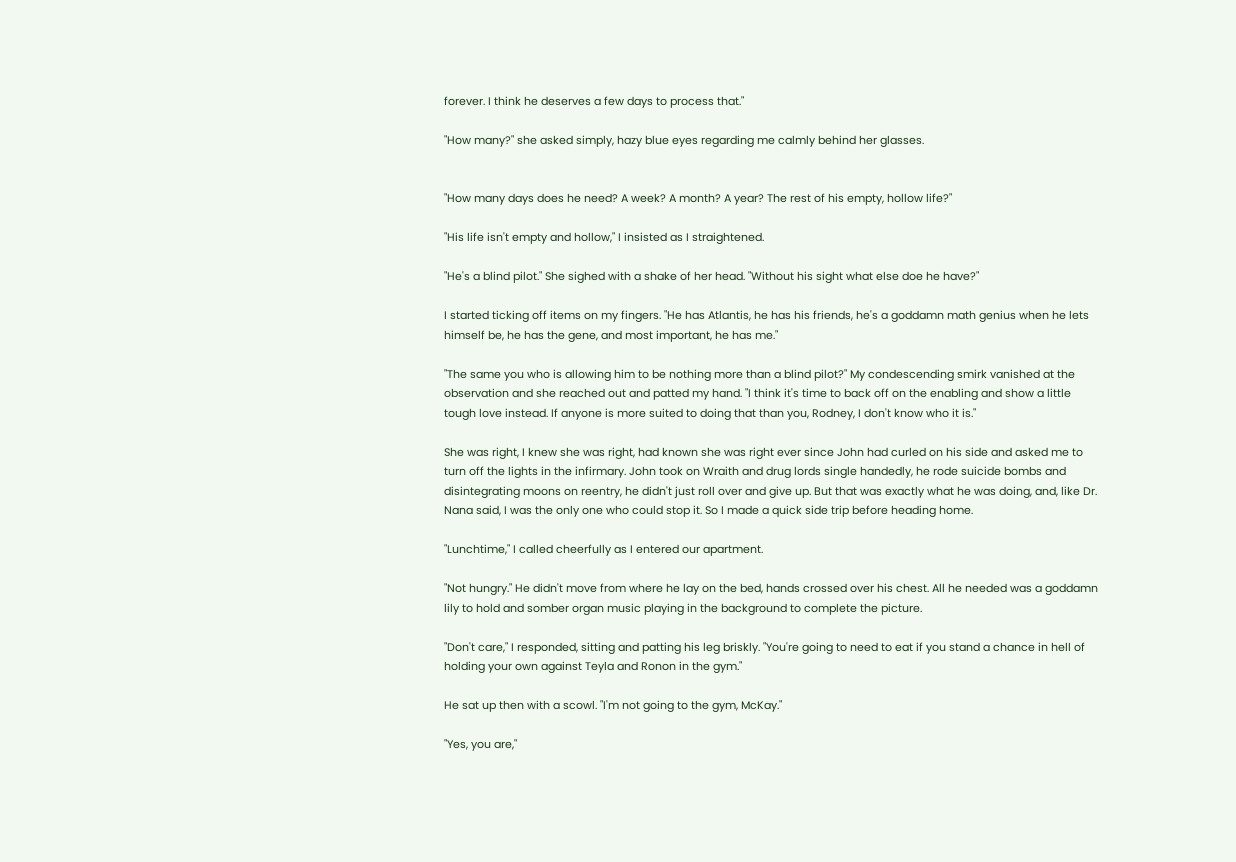forever. I think he deserves a few days to process that."

"How many?" she asked simply, hazy blue eyes regarding me calmly behind her glasses.


"How many days does he need? A week? A month? A year? The rest of his empty, hollow life?"

"His life isn't empty and hollow," I insisted as I straightened.

"He's a blind pilot." She sighed with a shake of her head. "Without his sight what else doe he have?"

I started ticking off items on my fingers. "He has Atlantis, he has his friends, he's a goddamn math genius when he lets himself be, he has the gene, and most important, he has me."

"The same you who is allowing him to be nothing more than a blind pilot?" My condescending smirk vanished at the observation and she reached out and patted my hand. "I think it's time to back off on the enabling and show a little tough love instead. If anyone is more suited to doing that than you, Rodney, I don't know who it is."

She was right, I knew she was right, had known she was right ever since John had curled on his side and asked me to turn off the lights in the infirmary. John took on Wraith and drug lords single handedly, he rode suicide bombs and disintegrating moons on reentry, he didn't just roll over and give up. But that was exactly what he was doing, and, like Dr. Nana said, I was the only one who could stop it. So I made a quick side trip before heading home.

"Lunchtime," I called cheerfully as I entered our apartment.

"Not hungry." He didn't move from where he lay on the bed, hands crossed over his chest. All he needed was a goddamn lily to hold and somber organ music playing in the background to complete the picture.

"Don't care," I responded, sitting and patting his leg briskly. "You're going to need to eat if you stand a chance in hell of holding your own against Teyla and Ronon in the gym."

He sat up then with a scowl. "I'm not going to the gym, McKay."

"Yes, you are,"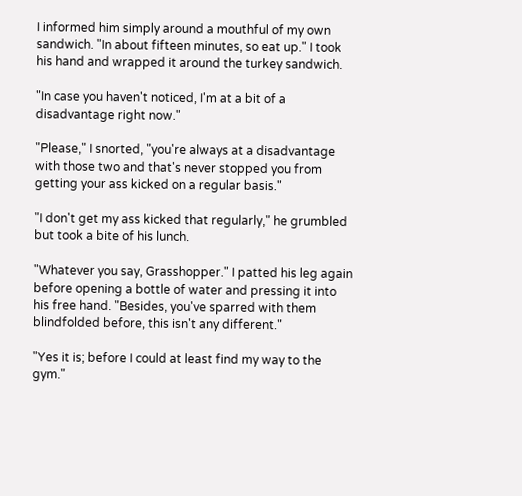I informed him simply around a mouthful of my own sandwich. "In about fifteen minutes, so eat up." I took his hand and wrapped it around the turkey sandwich.

"In case you haven't noticed, I'm at a bit of a disadvantage right now."

"Please," I snorted, "you're always at a disadvantage with those two and that's never stopped you from getting your ass kicked on a regular basis."

"I don't get my ass kicked that regularly," he grumbled but took a bite of his lunch.

"Whatever you say, Grasshopper." I patted his leg again before opening a bottle of water and pressing it into his free hand. "Besides, you've sparred with them blindfolded before, this isn't any different."

"Yes it is; before I could at least find my way to the gym."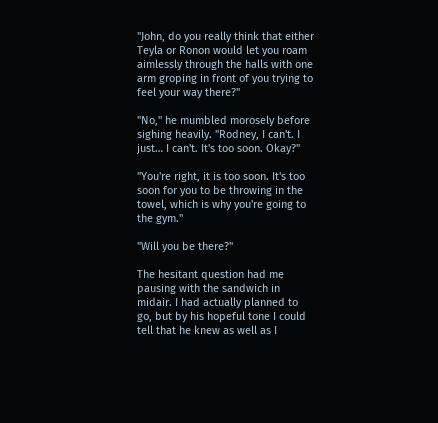"John, do you really think that either Teyla or Ronon would let you roam aimlessly through the halls with one arm groping in front of you trying to feel your way there?"

"No," he mumbled morosely before sighing heavily. "Rodney, I can't. I just… I can't. It's too soon. Okay?"

"You're right, it is too soon. It's too soon for you to be throwing in the towel, which is why you're going to the gym."

"Will you be there?"

The hesitant question had me pausing with the sandwich in midair. I had actually planned to go, but by his hopeful tone I could tell that he knew as well as I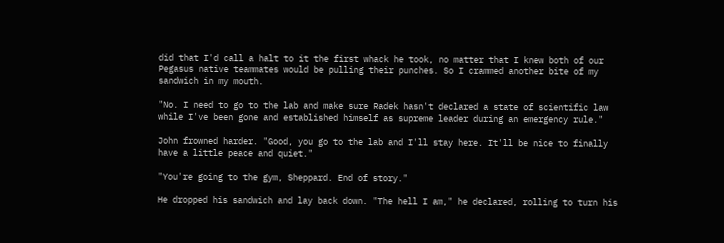did that I'd call a halt to it the first whack he took, no matter that I knew both of our Pegasus native teammates would be pulling their punches. So I crammed another bite of my sandwich in my mouth.

"No. I need to go to the lab and make sure Radek hasn't declared a state of scientific law while I've been gone and established himself as supreme leader during an emergency rule."

John frowned harder. "Good, you go to the lab and I'll stay here. It'll be nice to finally have a little peace and quiet."

"You're going to the gym, Sheppard. End of story."

He dropped his sandwich and lay back down. "The hell I am," he declared, rolling to turn his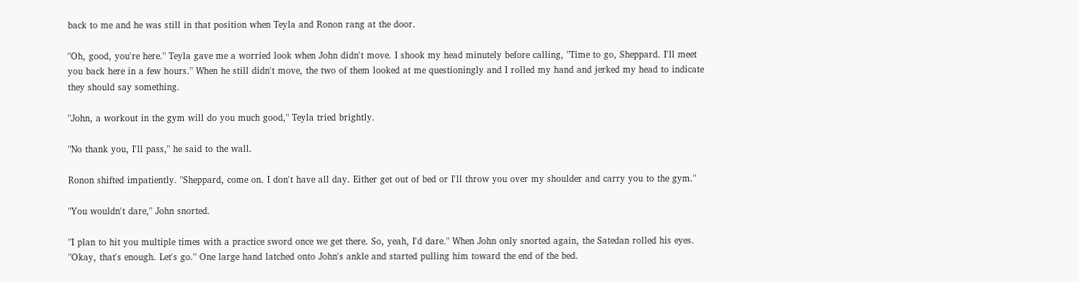back to me and he was still in that position when Teyla and Ronon rang at the door.

"Oh, good, you're here." Teyla gave me a worried look when John didn't move. I shook my head minutely before calling, "Time to go, Sheppard. I'll meet you back here in a few hours." When he still didn't move, the two of them looked at me questioningly and I rolled my hand and jerked my head to indicate they should say something.

"John, a workout in the gym will do you much good," Teyla tried brightly.

"No thank you, I'll pass," he said to the wall.

Ronon shifted impatiently. "Sheppard, come on. I don't have all day. Either get out of bed or I'll throw you over my shoulder and carry you to the gym."

"You wouldn't dare," John snorted.

"I plan to hit you multiple times with a practice sword once we get there. So, yeah, I'd dare." When John only snorted again, the Satedan rolled his eyes. "Okay, that's enough. Let's go." One large hand latched onto John's ankle and started pulling him toward the end of the bed.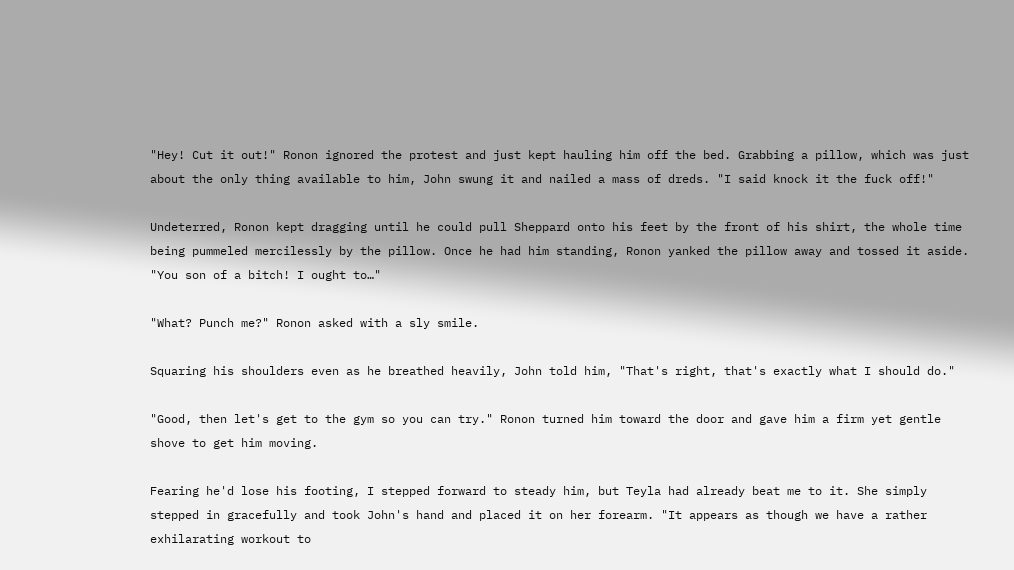"Hey! Cut it out!" Ronon ignored the protest and just kept hauling him off the bed. Grabbing a pillow, which was just about the only thing available to him, John swung it and nailed a mass of dreds. "I said knock it the fuck off!"

Undeterred, Ronon kept dragging until he could pull Sheppard onto his feet by the front of his shirt, the whole time being pummeled mercilessly by the pillow. Once he had him standing, Ronon yanked the pillow away and tossed it aside. "You son of a bitch! I ought to…"

"What? Punch me?" Ronon asked with a sly smile.

Squaring his shoulders even as he breathed heavily, John told him, "That's right, that's exactly what I should do."

"Good, then let's get to the gym so you can try." Ronon turned him toward the door and gave him a firm yet gentle shove to get him moving.

Fearing he'd lose his footing, I stepped forward to steady him, but Teyla had already beat me to it. She simply stepped in gracefully and took John's hand and placed it on her forearm. "It appears as though we have a rather exhilarating workout to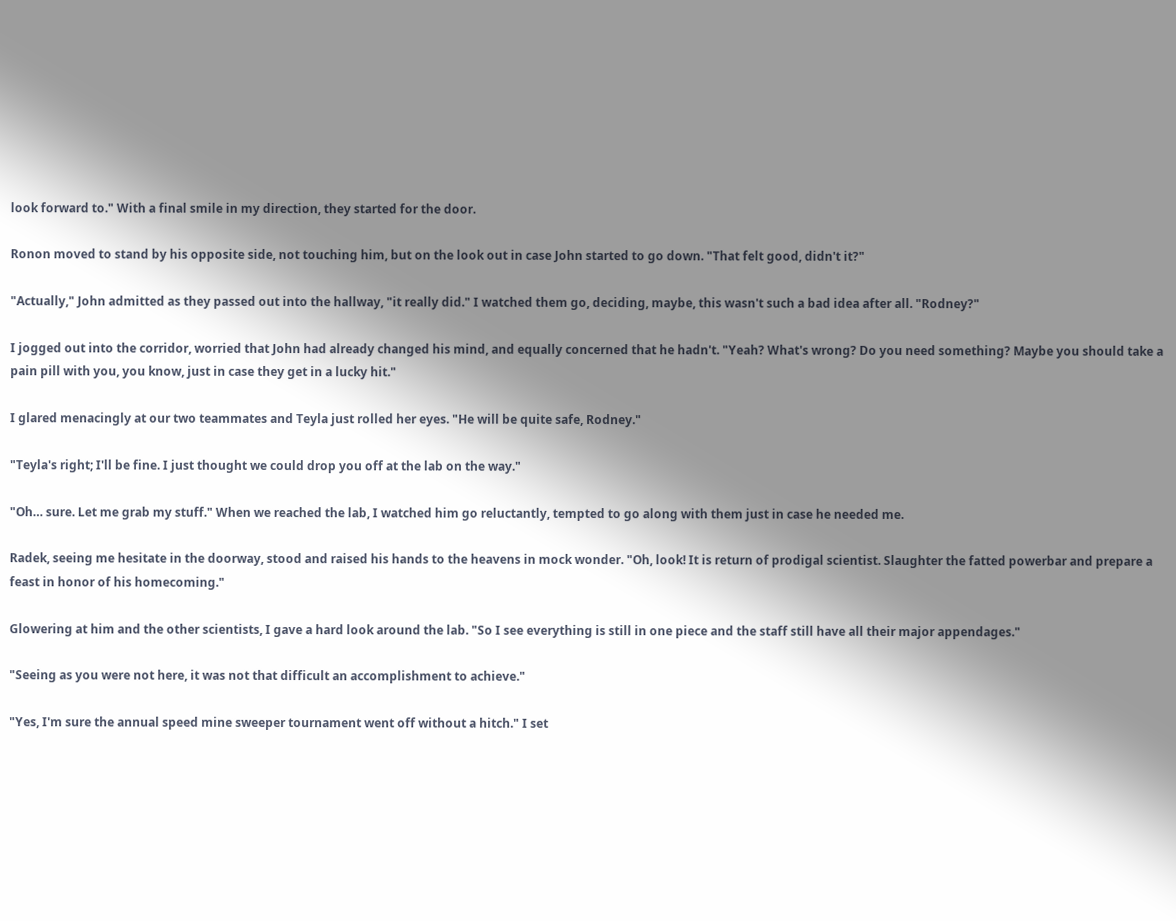look forward to." With a final smile in my direction, they started for the door.

Ronon moved to stand by his opposite side, not touching him, but on the look out in case John started to go down. "That felt good, didn't it?"

"Actually," John admitted as they passed out into the hallway, "it really did." I watched them go, deciding, maybe, this wasn't such a bad idea after all. "Rodney?"

I jogged out into the corridor, worried that John had already changed his mind, and equally concerned that he hadn't. "Yeah? What's wrong? Do you need something? Maybe you should take a pain pill with you, you know, just in case they get in a lucky hit."

I glared menacingly at our two teammates and Teyla just rolled her eyes. "He will be quite safe, Rodney."

"Teyla's right; I'll be fine. I just thought we could drop you off at the lab on the way."

"Oh… sure. Let me grab my stuff." When we reached the lab, I watched him go reluctantly, tempted to go along with them just in case he needed me.

Radek, seeing me hesitate in the doorway, stood and raised his hands to the heavens in mock wonder. "Oh, look! It is return of prodigal scientist. Slaughter the fatted powerbar and prepare a feast in honor of his homecoming."

Glowering at him and the other scientists, I gave a hard look around the lab. "So I see everything is still in one piece and the staff still have all their major appendages."

"Seeing as you were not here, it was not that difficult an accomplishment to achieve."

"Yes, I'm sure the annual speed mine sweeper tournament went off without a hitch." I set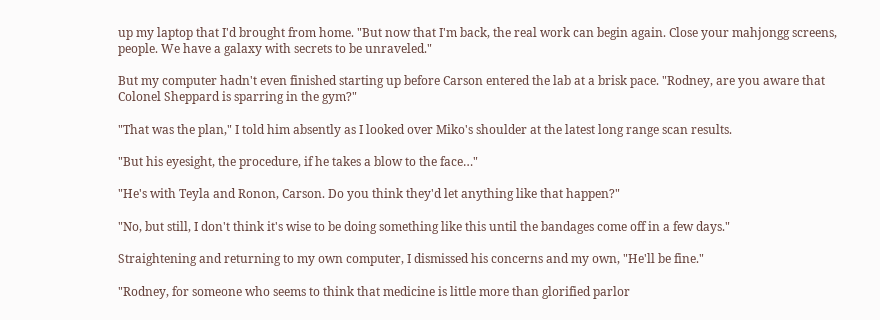up my laptop that I'd brought from home. "But now that I'm back, the real work can begin again. Close your mahjongg screens, people. We have a galaxy with secrets to be unraveled."

But my computer hadn't even finished starting up before Carson entered the lab at a brisk pace. "Rodney, are you aware that Colonel Sheppard is sparring in the gym?"

"That was the plan," I told him absently as I looked over Miko's shoulder at the latest long range scan results.

"But his eyesight, the procedure, if he takes a blow to the face…"

"He's with Teyla and Ronon, Carson. Do you think they'd let anything like that happen?"

"No, but still, I don't think it's wise to be doing something like this until the bandages come off in a few days."

Straightening and returning to my own computer, I dismissed his concerns and my own, "He'll be fine."

"Rodney, for someone who seems to think that medicine is little more than glorified parlor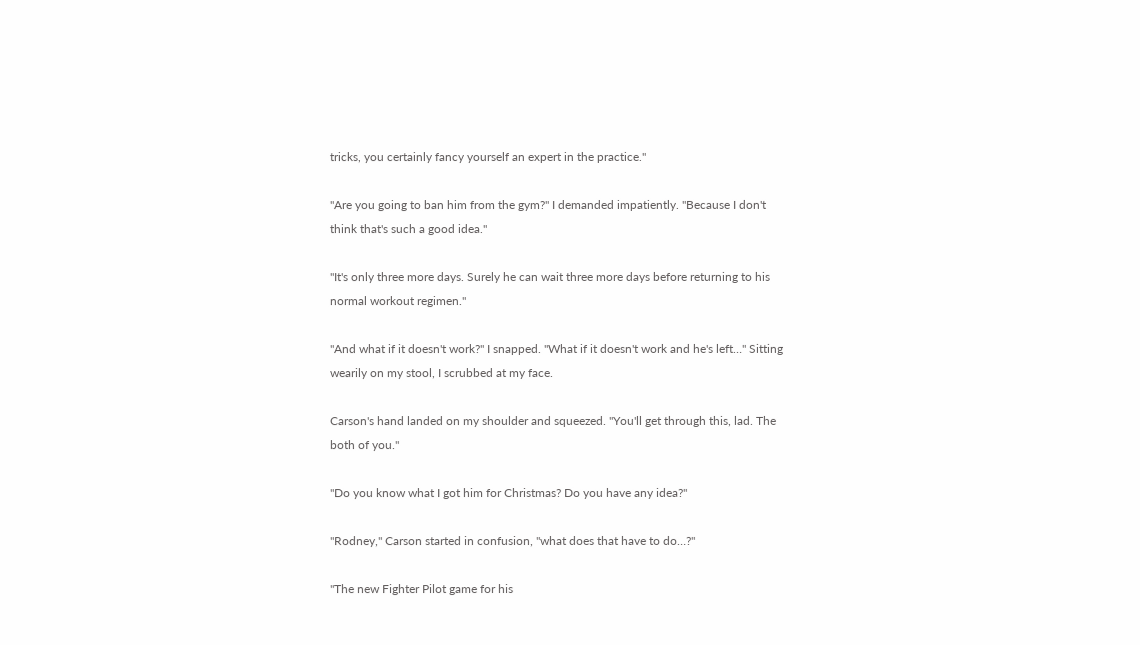tricks, you certainly fancy yourself an expert in the practice."

"Are you going to ban him from the gym?" I demanded impatiently. "Because I don't think that's such a good idea."

"It's only three more days. Surely he can wait three more days before returning to his normal workout regimen."

"And what if it doesn't work?" I snapped. "What if it doesn't work and he's left…" Sitting wearily on my stool, I scrubbed at my face.

Carson's hand landed on my shoulder and squeezed. "You'll get through this, lad. The both of you."

"Do you know what I got him for Christmas? Do you have any idea?"

"Rodney," Carson started in confusion, "what does that have to do…?"

"The new Fighter Pilot game for his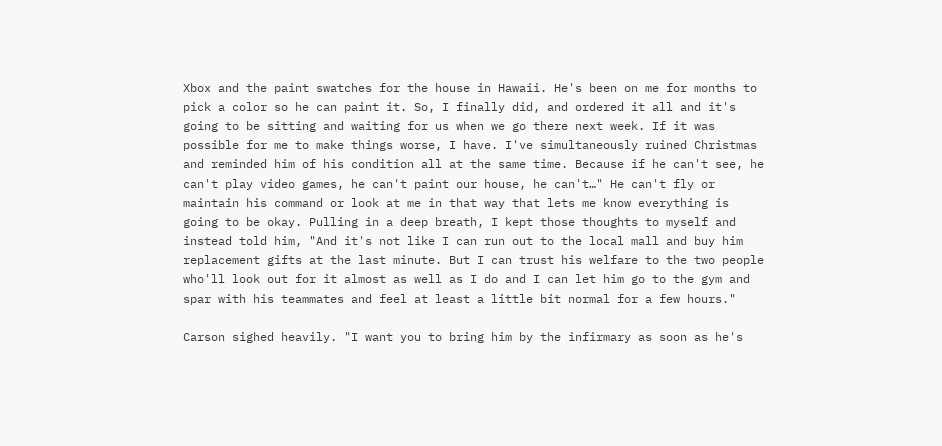Xbox and the paint swatches for the house in Hawaii. He's been on me for months to pick a color so he can paint it. So, I finally did, and ordered it all and it's going to be sitting and waiting for us when we go there next week. If it was possible for me to make things worse, I have. I've simultaneously ruined Christmas and reminded him of his condition all at the same time. Because if he can't see, he can't play video games, he can't paint our house, he can't…" He can't fly or maintain his command or look at me in that way that lets me know everything is going to be okay. Pulling in a deep breath, I kept those thoughts to myself and instead told him, "And it's not like I can run out to the local mall and buy him replacement gifts at the last minute. But I can trust his welfare to the two people who'll look out for it almost as well as I do and I can let him go to the gym and spar with his teammates and feel at least a little bit normal for a few hours."

Carson sighed heavily. "I want you to bring him by the infirmary as soon as he's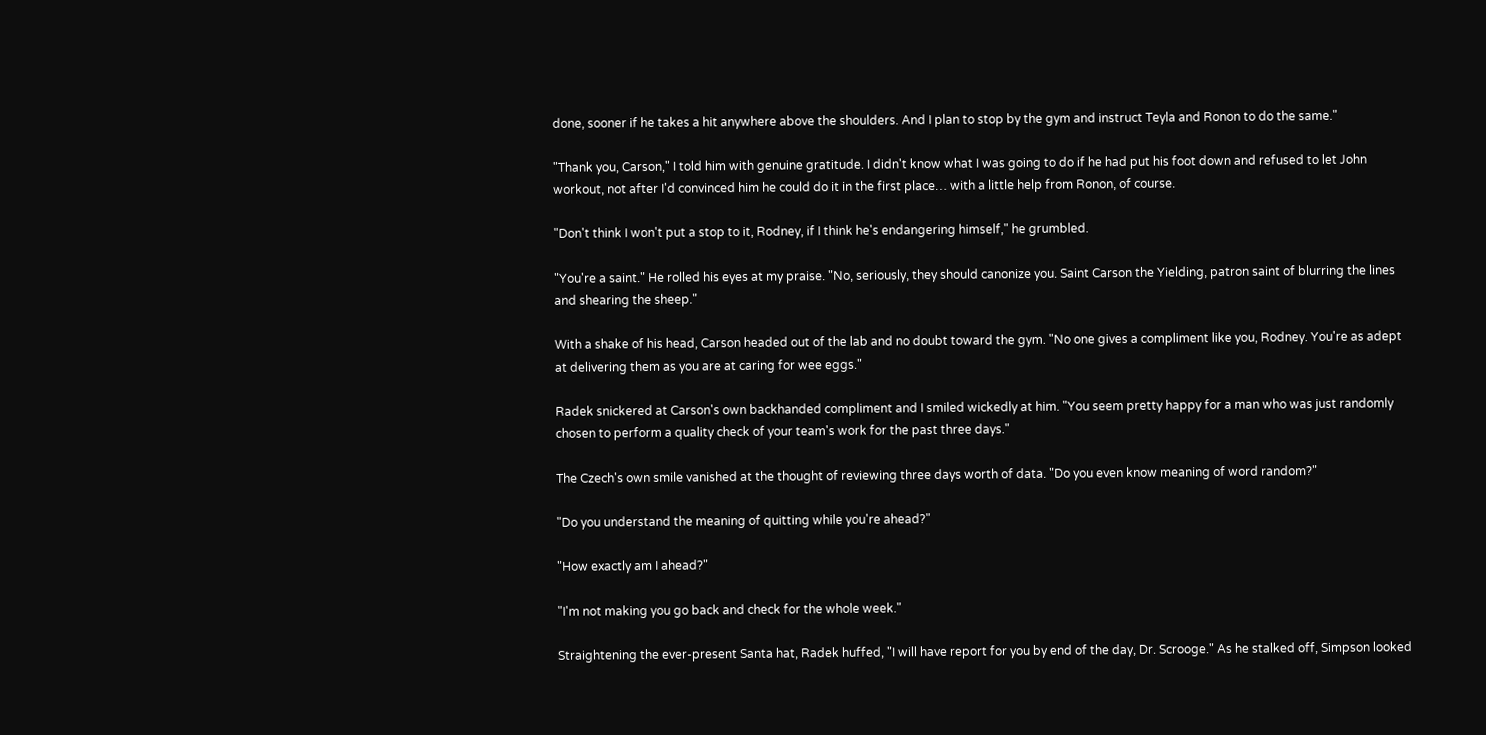done, sooner if he takes a hit anywhere above the shoulders. And I plan to stop by the gym and instruct Teyla and Ronon to do the same."

"Thank you, Carson," I told him with genuine gratitude. I didn't know what I was going to do if he had put his foot down and refused to let John workout, not after I'd convinced him he could do it in the first place… with a little help from Ronon, of course.

"Don't think I won't put a stop to it, Rodney, if I think he's endangering himself," he grumbled.

"You're a saint." He rolled his eyes at my praise. "No, seriously, they should canonize you. Saint Carson the Yielding, patron saint of blurring the lines and shearing the sheep."

With a shake of his head, Carson headed out of the lab and no doubt toward the gym. "No one gives a compliment like you, Rodney. You're as adept at delivering them as you are at caring for wee eggs."

Radek snickered at Carson's own backhanded compliment and I smiled wickedly at him. "You seem pretty happy for a man who was just randomly chosen to perform a quality check of your team's work for the past three days."

The Czech's own smile vanished at the thought of reviewing three days worth of data. "Do you even know meaning of word random?"

"Do you understand the meaning of quitting while you're ahead?"

"How exactly am I ahead?"

"I'm not making you go back and check for the whole week."

Straightening the ever-present Santa hat, Radek huffed, "I will have report for you by end of the day, Dr. Scrooge." As he stalked off, Simpson looked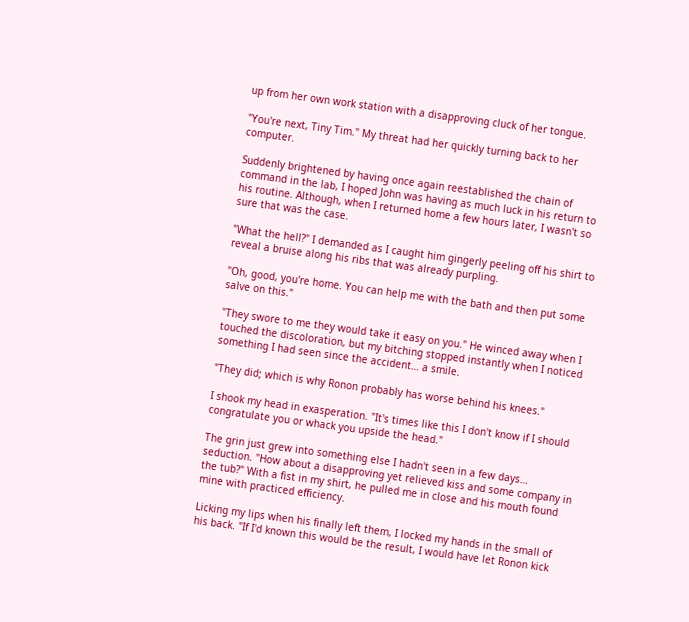up from her own work station with a disapproving cluck of her tongue.

"You're next, Tiny Tim." My threat had her quickly turning back to her computer.

Suddenly brightened by having once again reestablished the chain of command in the lab, I hoped John was having as much luck in his return to his routine. Although, when I returned home a few hours later, I wasn't so sure that was the case.

"What the hell?" I demanded as I caught him gingerly peeling off his shirt to reveal a bruise along his ribs that was already purpling.

"Oh, good, you're home. You can help me with the bath and then put some salve on this."

"They swore to me they would take it easy on you." He winced away when I touched the discoloration, but my bitching stopped instantly when I noticed something I had seen since the accident… a smile.

"They did; which is why Ronon probably has worse behind his knees."

I shook my head in exasperation. "It's times like this I don't know if I should congratulate you or whack you upside the head."

The grin just grew into something else I hadn't seen in a few days… seduction. "How about a disapproving yet relieved kiss and some company in the tub?" With a fist in my shirt, he pulled me in close and his mouth found mine with practiced efficiency.

Licking my lips when his finally left them, I locked my hands in the small of his back. "If I'd known this would be the result, I would have let Ronon kick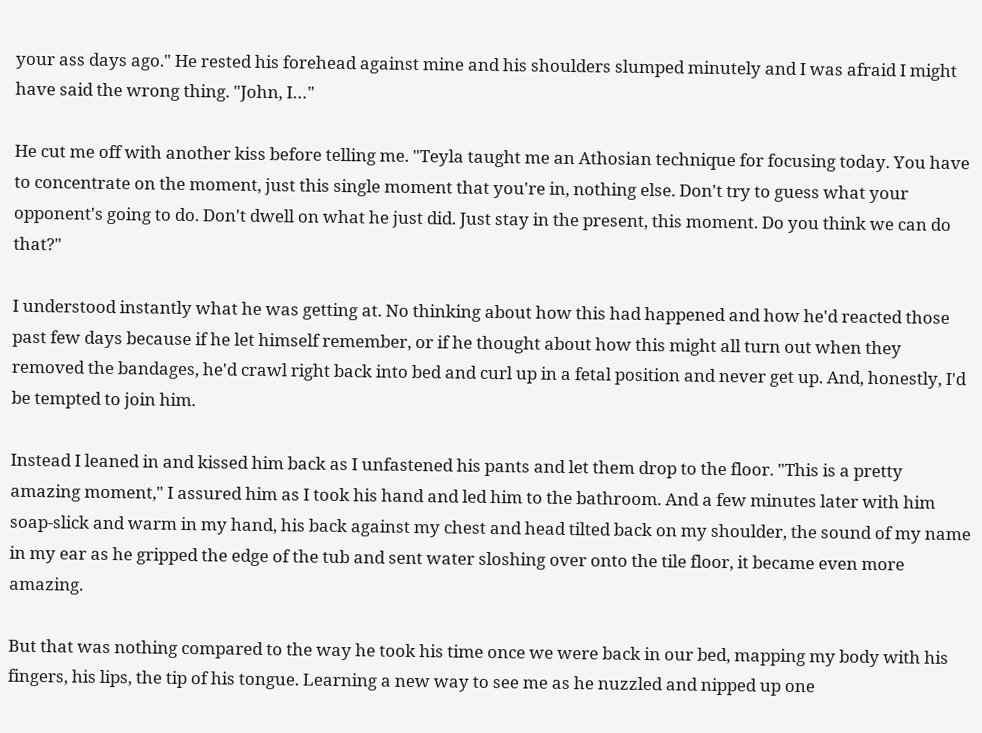your ass days ago." He rested his forehead against mine and his shoulders slumped minutely and I was afraid I might have said the wrong thing. "John, I…"

He cut me off with another kiss before telling me. "Teyla taught me an Athosian technique for focusing today. You have to concentrate on the moment, just this single moment that you're in, nothing else. Don't try to guess what your opponent's going to do. Don't dwell on what he just did. Just stay in the present, this moment. Do you think we can do that?"

I understood instantly what he was getting at. No thinking about how this had happened and how he'd reacted those past few days because if he let himself remember, or if he thought about how this might all turn out when they removed the bandages, he'd crawl right back into bed and curl up in a fetal position and never get up. And, honestly, I'd be tempted to join him.

Instead I leaned in and kissed him back as I unfastened his pants and let them drop to the floor. "This is a pretty amazing moment," I assured him as I took his hand and led him to the bathroom. And a few minutes later with him soap-slick and warm in my hand, his back against my chest and head tilted back on my shoulder, the sound of my name in my ear as he gripped the edge of the tub and sent water sloshing over onto the tile floor, it became even more amazing.

But that was nothing compared to the way he took his time once we were back in our bed, mapping my body with his fingers, his lips, the tip of his tongue. Learning a new way to see me as he nuzzled and nipped up one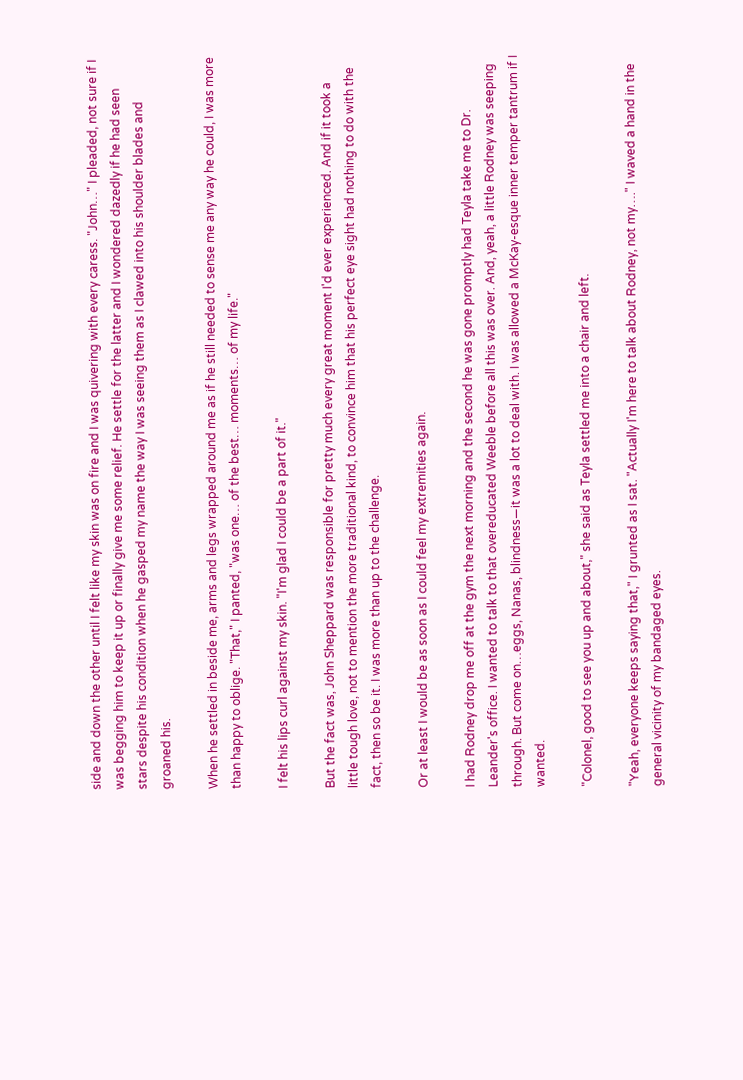side and down the other until I felt like my skin was on fire and I was quivering with every caress. "John…" I pleaded, not sure if I was begging him to keep it up or finally give me some relief. He settle for the latter and I wondered dazedly if he had seen stars despite his condition when he gasped my name the way I was seeing them as I clawed into his shoulder blades and groaned his.

When he settled in beside me, arms and legs wrapped around me as if he still needed to sense me any way he could, I was more than happy to oblige. "That," I panted, "was one… of the best… moments… of my life."

I felt his lips curl against my skin. "I'm glad I could be a part of it."

But the fact was, John Sheppard was responsible for pretty much every great moment I'd ever experienced. And if it took a little tough love, not to mention the more traditional kind, to convince him that his perfect eye sight had nothing to do with the fact, then so be it. I was more than up to the challenge.

Or at least I would be as soon as I could feel my extremities again.

I had Rodney drop me off at the gym the next morning and the second he was gone promptly had Teyla take me to Dr. Leander's office. I wanted to talk to that overeducated Weeble before all this was over. And, yeah, a little Rodney was seeping through. But come on…eggs, Nanas, blindness—it was a lot to deal with. I was allowed a McKay-esque inner temper tantrum if I wanted.

"Colonel, good to see you up and about," she said as Teyla settled me into a chair and left.

"Yeah, everyone keeps saying that," I grunted as I sat. "Actually I'm here to talk about Rodney, not my…." I waved a hand in the general vicinity of my bandaged eyes.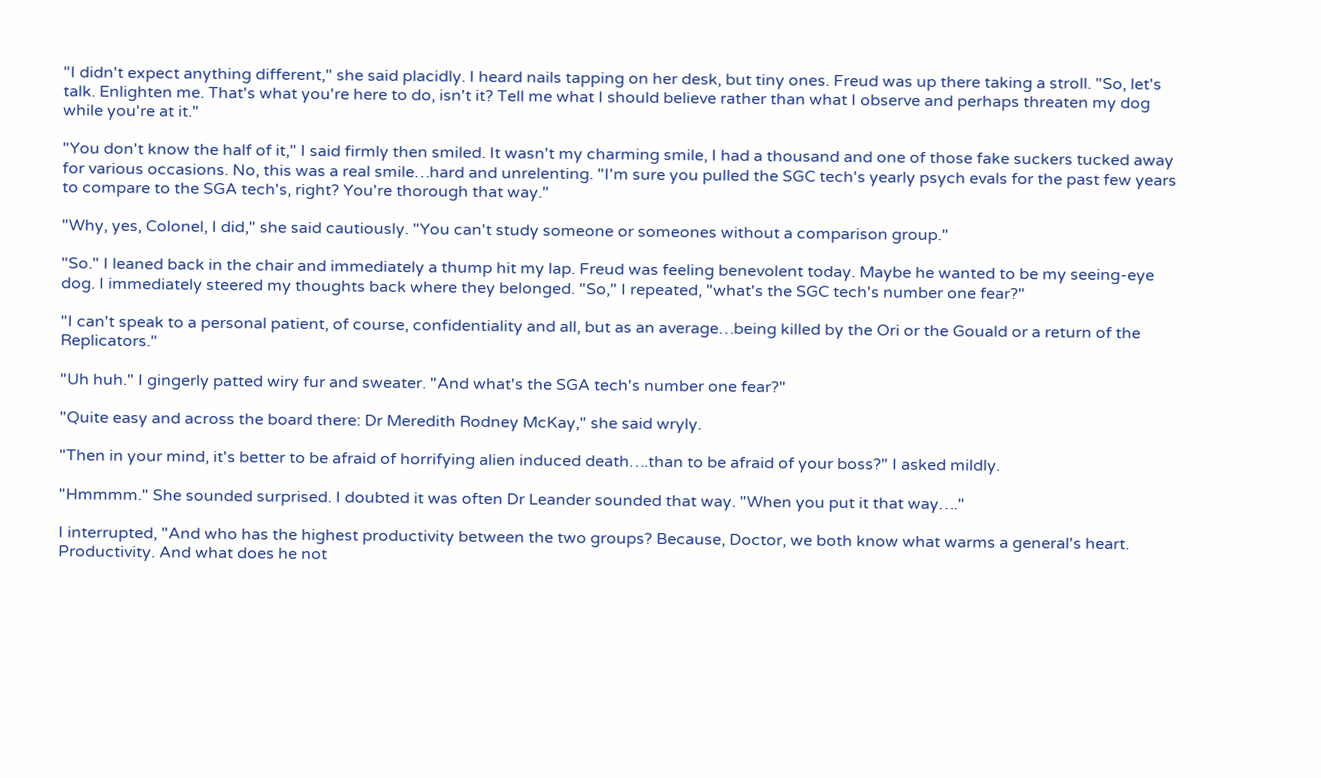"I didn't expect anything different," she said placidly. I heard nails tapping on her desk, but tiny ones. Freud was up there taking a stroll. "So, let's talk. Enlighten me. That's what you're here to do, isn't it? Tell me what I should believe rather than what I observe and perhaps threaten my dog while you're at it."

"You don't know the half of it," I said firmly then smiled. It wasn't my charming smile, I had a thousand and one of those fake suckers tucked away for various occasions. No, this was a real smile…hard and unrelenting. "I'm sure you pulled the SGC tech's yearly psych evals for the past few years to compare to the SGA tech's, right? You're thorough that way."

"Why, yes, Colonel, I did," she said cautiously. "You can't study someone or someones without a comparison group."

"So." I leaned back in the chair and immediately a thump hit my lap. Freud was feeling benevolent today. Maybe he wanted to be my seeing-eye dog. I immediately steered my thoughts back where they belonged. "So," I repeated, "what's the SGC tech's number one fear?"

"I can't speak to a personal patient, of course, confidentiality and all, but as an average…being killed by the Ori or the Gouald or a return of the Replicators."

"Uh huh." I gingerly patted wiry fur and sweater. "And what's the SGA tech's number one fear?"

"Quite easy and across the board there: Dr Meredith Rodney McKay," she said wryly.

"Then in your mind, it's better to be afraid of horrifying alien induced death….than to be afraid of your boss?" I asked mildly.

"Hmmmm." She sounded surprised. I doubted it was often Dr Leander sounded that way. "When you put it that way…."

I interrupted, "And who has the highest productivity between the two groups? Because, Doctor, we both know what warms a general's heart. Productivity. And what does he not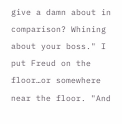give a damn about in comparison? Whining about your boss." I put Freud on the floor…or somewhere near the floor. "And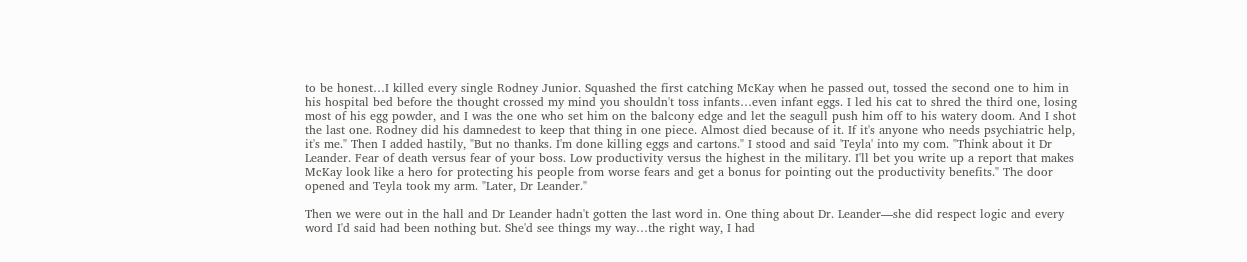to be honest…I killed every single Rodney Junior. Squashed the first catching McKay when he passed out, tossed the second one to him in his hospital bed before the thought crossed my mind you shouldn't toss infants…even infant eggs. I led his cat to shred the third one, losing most of his egg powder, and I was the one who set him on the balcony edge and let the seagull push him off to his watery doom. And I shot the last one. Rodney did his damnedest to keep that thing in one piece. Almost died because of it. If it's anyone who needs psychiatric help, it's me." Then I added hastily, "But no thanks. I'm done killing eggs and cartons." I stood and said 'Teyla' into my com. "Think about it Dr Leander. Fear of death versus fear of your boss. Low productivity versus the highest in the military. I'll bet you write up a report that makes McKay look like a hero for protecting his people from worse fears and get a bonus for pointing out the productivity benefits." The door opened and Teyla took my arm. "Later, Dr Leander."

Then we were out in the hall and Dr Leander hadn't gotten the last word in. One thing about Dr. Leander—she did respect logic and every word I'd said had been nothing but. She'd see things my way…the right way, I had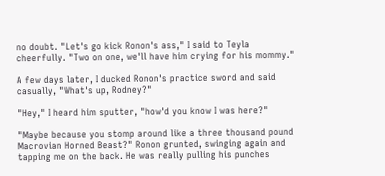no doubt. "Let's go kick Ronon's ass," I said to Teyla cheerfully. "Two on one, we'll have him crying for his mommy."

A few days later, I ducked Ronon's practice sword and said casually, "What's up, Rodney?"

"Hey," I heard him sputter, "how'd you know I was here?"

"Maybe because you stomp around like a three thousand pound Macrovian Horned Beast?" Ronon grunted, swinging again and tapping me on the back. He was really pulling his punches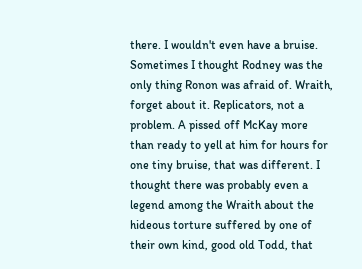there. I wouldn't even have a bruise. Sometimes I thought Rodney was the only thing Ronon was afraid of. Wraith, forget about it. Replicators, not a problem. A pissed off McKay more than ready to yell at him for hours for one tiny bruise, that was different. I thought there was probably even a legend among the Wraith about the hideous torture suffered by one of their own kind, good old Todd, that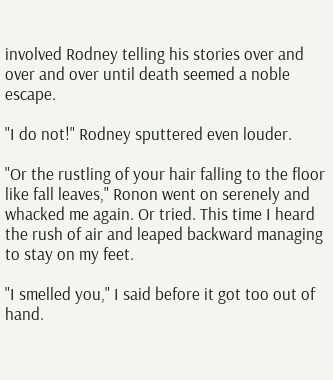involved Rodney telling his stories over and over and over until death seemed a noble escape.

"I do not!" Rodney sputtered even louder.

"Or the rustling of your hair falling to the floor like fall leaves," Ronon went on serenely and whacked me again. Or tried. This time I heard the rush of air and leaped backward managing to stay on my feet.

"I smelled you," I said before it got too out of hand.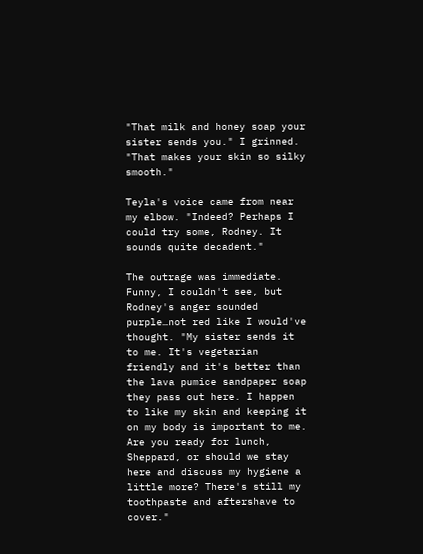"That milk and honey soap your sister sends you." I grinned. "That makes your skin so silky smooth."

Teyla's voice came from near my elbow. "Indeed? Perhaps I could try some, Rodney. It sounds quite decadent."

The outrage was immediate. Funny, I couldn't see, but Rodney's anger sounded purple…not red like I would've thought. "My sister sends it to me. It's vegetarian friendly and it's better than the lava pumice sandpaper soap they pass out here. I happen to like my skin and keeping it on my body is important to me. Are you ready for lunch, Sheppard, or should we stay here and discuss my hygiene a little more? There's still my toothpaste and aftershave to cover."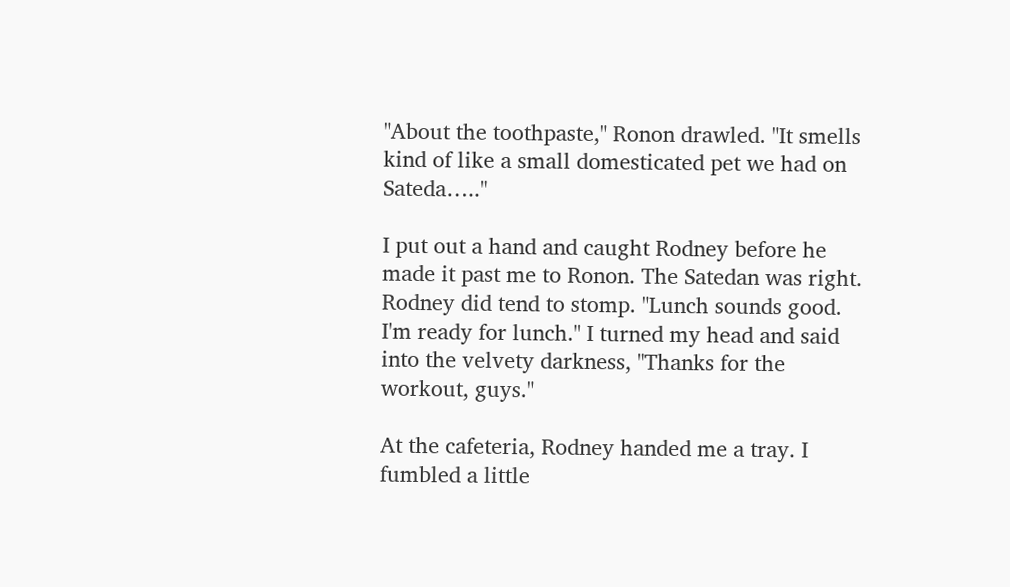"About the toothpaste," Ronon drawled. "It smells kind of like a small domesticated pet we had on Sateda….."

I put out a hand and caught Rodney before he made it past me to Ronon. The Satedan was right. Rodney did tend to stomp. "Lunch sounds good. I'm ready for lunch." I turned my head and said into the velvety darkness, "Thanks for the workout, guys."

At the cafeteria, Rodney handed me a tray. I fumbled a little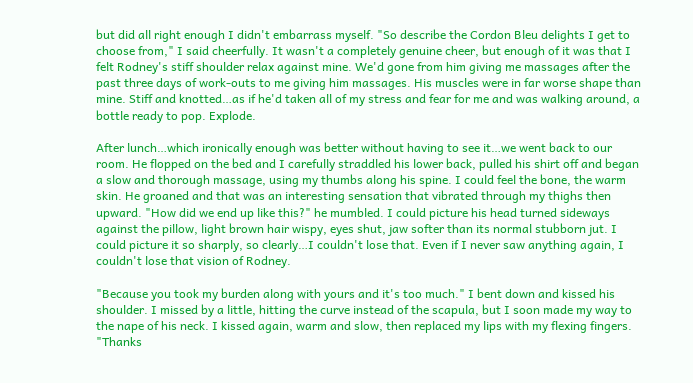but did all right enough I didn't embarrass myself. "So describe the Cordon Bleu delights I get to choose from," I said cheerfully. It wasn't a completely genuine cheer, but enough of it was that I felt Rodney's stiff shoulder relax against mine. We'd gone from him giving me massages after the past three days of work-outs to me giving him massages. His muscles were in far worse shape than mine. Stiff and knotted…as if he'd taken all of my stress and fear for me and was walking around, a bottle ready to pop. Explode.

After lunch…which ironically enough was better without having to see it…we went back to our room. He flopped on the bed and I carefully straddled his lower back, pulled his shirt off and began a slow and thorough massage, using my thumbs along his spine. I could feel the bone, the warm skin. He groaned and that was an interesting sensation that vibrated through my thighs then upward. "How did we end up like this?" he mumbled. I could picture his head turned sideways against the pillow, light brown hair wispy, eyes shut, jaw softer than its normal stubborn jut. I could picture it so sharply, so clearly…I couldn't lose that. Even if I never saw anything again, I couldn't lose that vision of Rodney.

"Because you took my burden along with yours and it's too much." I bent down and kissed his shoulder. I missed by a little, hitting the curve instead of the scapula, but I soon made my way to the nape of his neck. I kissed again, warm and slow, then replaced my lips with my flexing fingers. "Thanks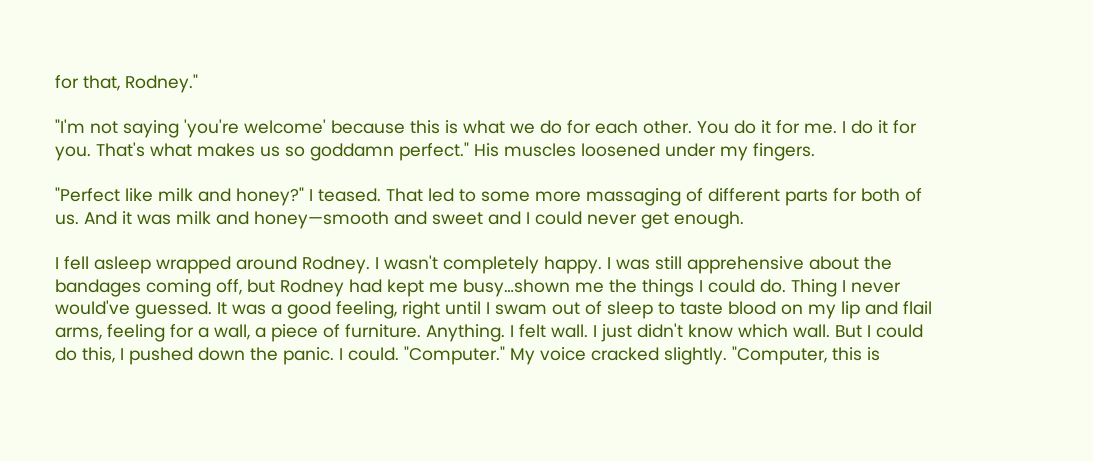for that, Rodney."

"I'm not saying 'you're welcome' because this is what we do for each other. You do it for me. I do it for you. That's what makes us so goddamn perfect." His muscles loosened under my fingers.

"Perfect like milk and honey?" I teased. That led to some more massaging of different parts for both of us. And it was milk and honey—smooth and sweet and I could never get enough.

I fell asleep wrapped around Rodney. I wasn't completely happy. I was still apprehensive about the bandages coming off, but Rodney had kept me busy…shown me the things I could do. Thing I never would've guessed. It was a good feeling, right until I swam out of sleep to taste blood on my lip and flail arms, feeling for a wall, a piece of furniture. Anything. I felt wall. I just didn't know which wall. But I could do this, I pushed down the panic. I could. "Computer." My voice cracked slightly. "Computer, this is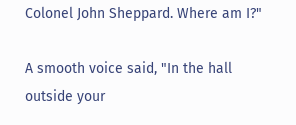Colonel John Sheppard. Where am I?"

A smooth voice said, "In the hall outside your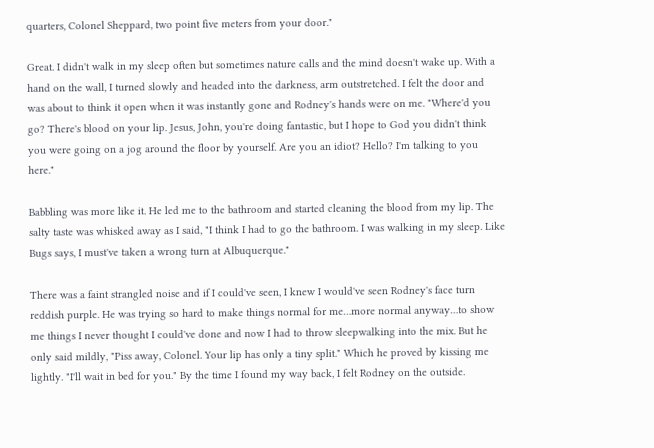quarters, Colonel Sheppard, two point five meters from your door."

Great. I didn't walk in my sleep often but sometimes nature calls and the mind doesn't wake up. With a hand on the wall, I turned slowly and headed into the darkness, arm outstretched. I felt the door and was about to think it open when it was instantly gone and Rodney's hands were on me. "Where'd you go? There's blood on your lip. Jesus, John, you're doing fantastic, but I hope to God you didn't think you were going on a jog around the floor by yourself. Are you an idiot? Hello? I'm talking to you here."

Babbling was more like it. He led me to the bathroom and started cleaning the blood from my lip. The salty taste was whisked away as I said, "I think I had to go the bathroom. I was walking in my sleep. Like Bugs says, I must've taken a wrong turn at Albuquerque."

There was a faint strangled noise and if I could've seen, I knew I would've seen Rodney's face turn reddish purple. He was trying so hard to make things normal for me…more normal anyway…to show me things I never thought I could've done and now I had to throw sleepwalking into the mix. But he only said mildly, "Piss away, Colonel. Your lip has only a tiny split." Which he proved by kissing me lightly. "I'll wait in bed for you." By the time I found my way back, I felt Rodney on the outside.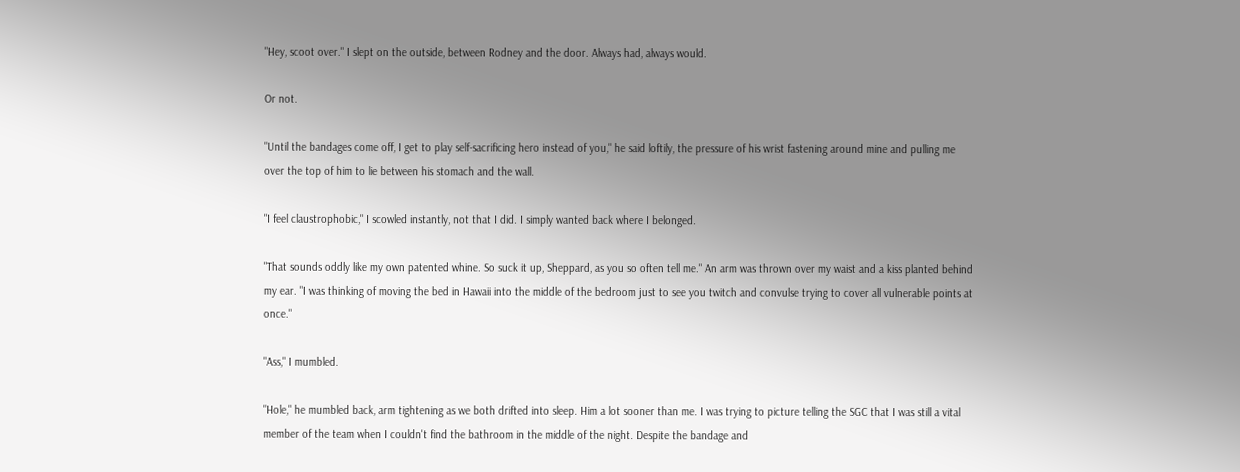"Hey, scoot over." I slept on the outside, between Rodney and the door. Always had, always would.

Or not.

"Until the bandages come off, I get to play self-sacrificing hero instead of you," he said loftily, the pressure of his wrist fastening around mine and pulling me over the top of him to lie between his stomach and the wall.

"I feel claustrophobic," I scowled instantly, not that I did. I simply wanted back where I belonged.

"That sounds oddly like my own patented whine. So suck it up, Sheppard, as you so often tell me." An arm was thrown over my waist and a kiss planted behind my ear. "I was thinking of moving the bed in Hawaii into the middle of the bedroom just to see you twitch and convulse trying to cover all vulnerable points at once."

"Ass," I mumbled.

"Hole," he mumbled back, arm tightening as we both drifted into sleep. Him a lot sooner than me. I was trying to picture telling the SGC that I was still a vital member of the team when I couldn't find the bathroom in the middle of the night. Despite the bandage and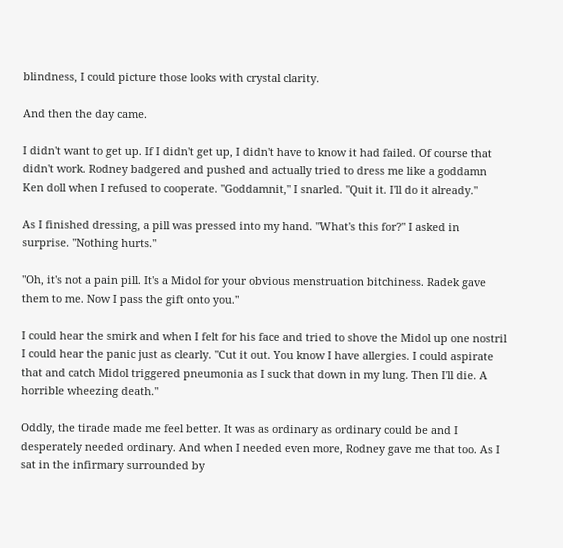blindness, I could picture those looks with crystal clarity.

And then the day came.

I didn't want to get up. If I didn't get up, I didn't have to know it had failed. Of course that didn't work. Rodney badgered and pushed and actually tried to dress me like a goddamn Ken doll when I refused to cooperate. "Goddamnit," I snarled. "Quit it. I'll do it already."

As I finished dressing, a pill was pressed into my hand. "What's this for?" I asked in surprise. "Nothing hurts."

"Oh, it's not a pain pill. It's a Midol for your obvious menstruation bitchiness. Radek gave them to me. Now I pass the gift onto you."

I could hear the smirk and when I felt for his face and tried to shove the Midol up one nostril I could hear the panic just as clearly. "Cut it out. You know I have allergies. I could aspirate that and catch Midol triggered pneumonia as I suck that down in my lung. Then I'll die. A horrible wheezing death."

Oddly, the tirade made me feel better. It was as ordinary as ordinary could be and I desperately needed ordinary. And when I needed even more, Rodney gave me that too. As I sat in the infirmary surrounded by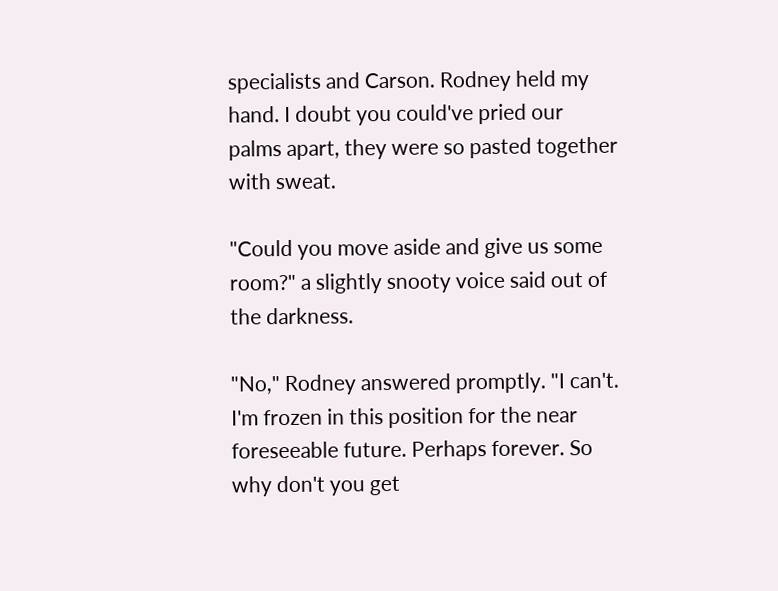specialists and Carson. Rodney held my hand. I doubt you could've pried our palms apart, they were so pasted together with sweat.

"Could you move aside and give us some room?" a slightly snooty voice said out of the darkness.

"No," Rodney answered promptly. "I can't. I'm frozen in this position for the near foreseeable future. Perhaps forever. So why don't you get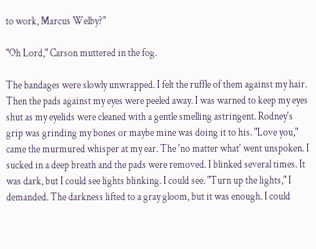to work, Marcus Welby?"

"Oh Lord," Carson muttered in the fog.

The bandages were slowly unwrapped. I felt the ruffle of them against my hair. Then the pads against my eyes were peeled away. I was warned to keep my eyes shut as my eyelids were cleaned with a gentle smelling astringent. Rodney's grip was grinding my bones or maybe mine was doing it to his. "Love you," came the murmured whisper at my ear. The 'no matter what' went unspoken. I sucked in a deep breath and the pads were removed. I blinked several times. It was dark, but I could see lights blinking. I could see. "Turn up the lights," I demanded. The darkness lifted to a gray gloom, but it was enough. I could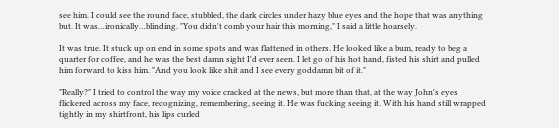see him. I could see the round face, stubbled, the dark circles under hazy blue eyes and the hope that was anything but. It was…ironically…blinding. "You didn't comb your hair this morning," I said a little hoarsely.

It was true. It stuck up on end in some spots and was flattened in others. He looked like a bum, ready to beg a quarter for coffee, and he was the best damn sight I'd ever seen. I let go of his hot hand, fisted his shirt and pulled him forward to kiss him. "And you look like shit and I see every goddamn bit of it."

"Really?" I tried to control the way my voice cracked at the news, but more than that, at the way John's eyes flickered across my face, recognizing, remembering, seeing it. He was fucking seeing it. With his hand still wrapped tightly in my shirtfront, his lips curled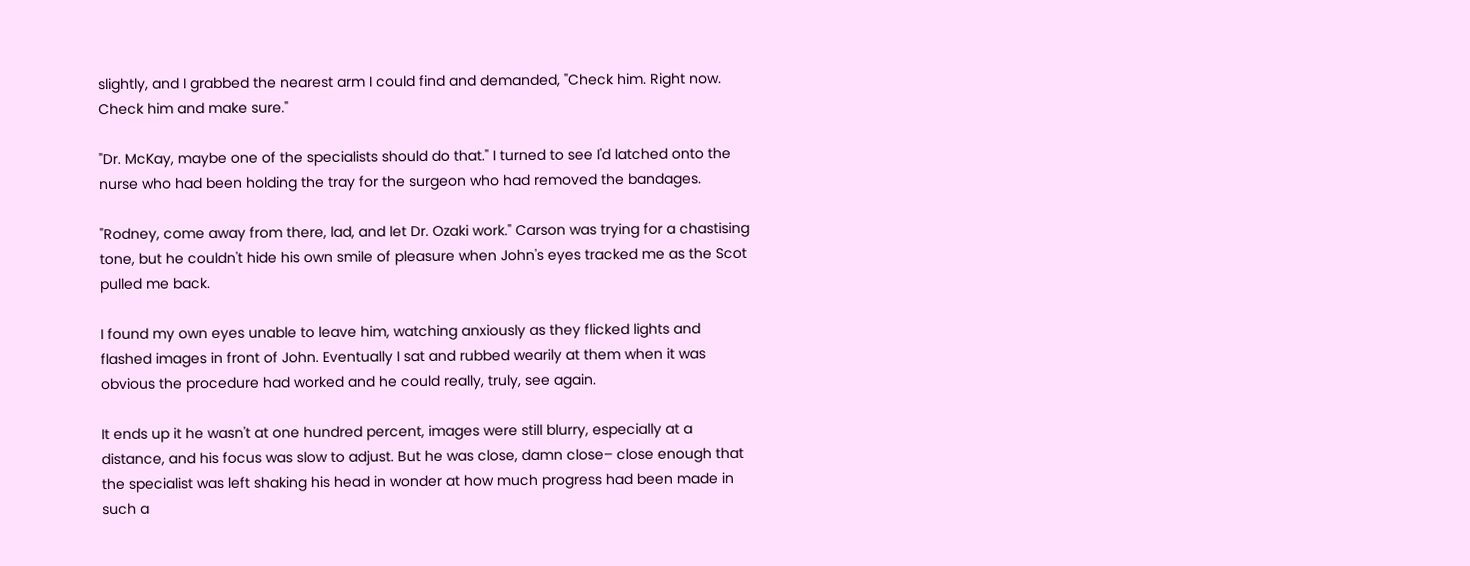slightly, and I grabbed the nearest arm I could find and demanded, "Check him. Right now. Check him and make sure."

"Dr. McKay, maybe one of the specialists should do that." I turned to see I'd latched onto the nurse who had been holding the tray for the surgeon who had removed the bandages.

"Rodney, come away from there, lad, and let Dr. Ozaki work." Carson was trying for a chastising tone, but he couldn't hide his own smile of pleasure when John's eyes tracked me as the Scot pulled me back.

I found my own eyes unable to leave him, watching anxiously as they flicked lights and flashed images in front of John. Eventually I sat and rubbed wearily at them when it was obvious the procedure had worked and he could really, truly, see again.

It ends up it he wasn't at one hundred percent, images were still blurry, especially at a distance, and his focus was slow to adjust. But he was close, damn close– close enough that the specialist was left shaking his head in wonder at how much progress had been made in such a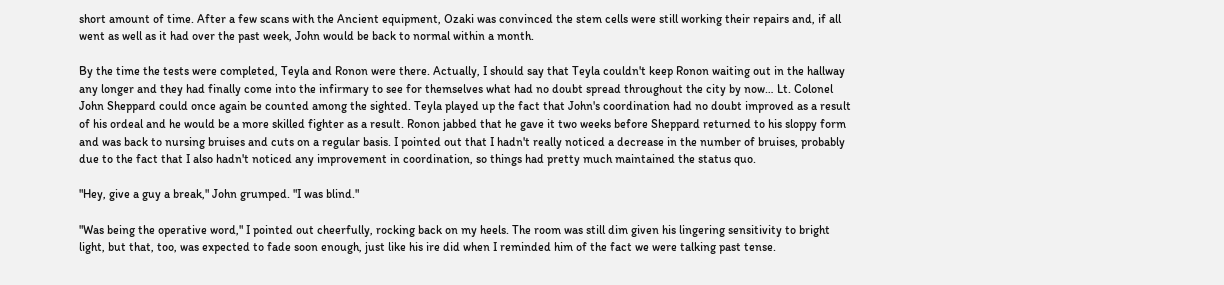short amount of time. After a few scans with the Ancient equipment, Ozaki was convinced the stem cells were still working their repairs and, if all went as well as it had over the past week, John would be back to normal within a month.

By the time the tests were completed, Teyla and Ronon were there. Actually, I should say that Teyla couldn't keep Ronon waiting out in the hallway any longer and they had finally come into the infirmary to see for themselves what had no doubt spread throughout the city by now… Lt. Colonel John Sheppard could once again be counted among the sighted. Teyla played up the fact that John's coordination had no doubt improved as a result of his ordeal and he would be a more skilled fighter as a result. Ronon jabbed that he gave it two weeks before Sheppard returned to his sloppy form and was back to nursing bruises and cuts on a regular basis. I pointed out that I hadn't really noticed a decrease in the number of bruises, probably due to the fact that I also hadn't noticed any improvement in coordination, so things had pretty much maintained the status quo.

"Hey, give a guy a break," John grumped. "I was blind."

"Was being the operative word," I pointed out cheerfully, rocking back on my heels. The room was still dim given his lingering sensitivity to bright light, but that, too, was expected to fade soon enough, just like his ire did when I reminded him of the fact we were talking past tense.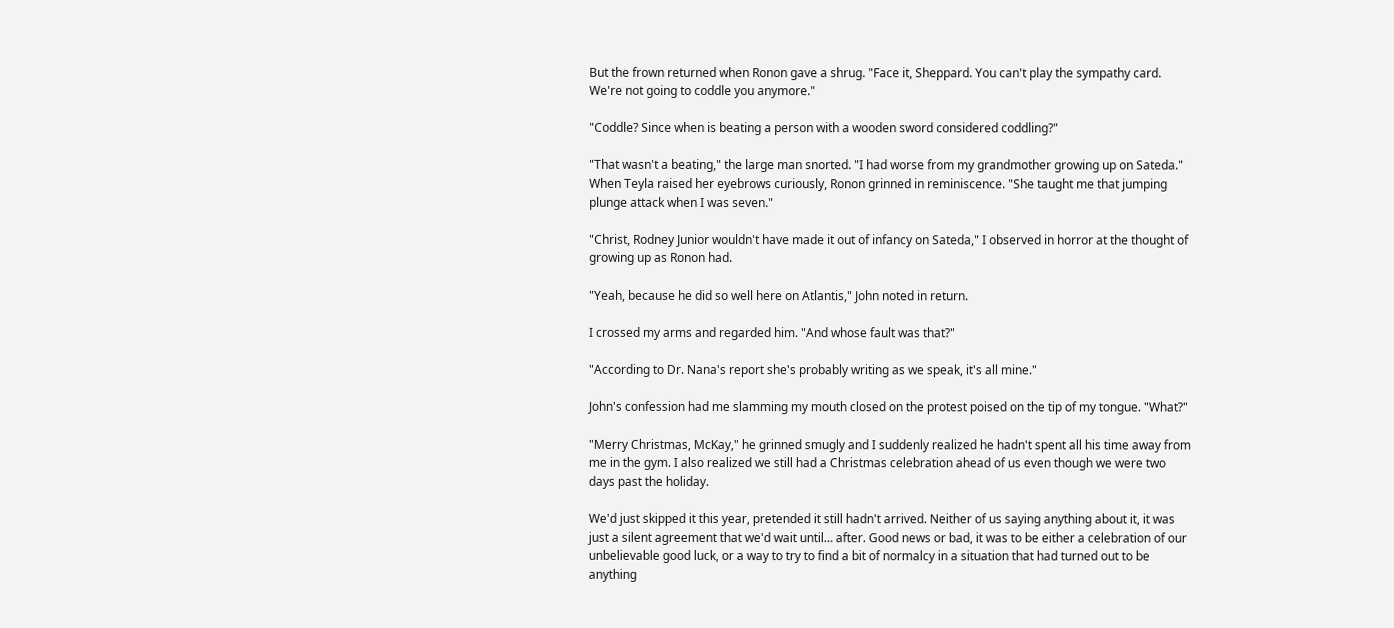But the frown returned when Ronon gave a shrug. "Face it, Sheppard. You can't play the sympathy card. We're not going to coddle you anymore."

"Coddle? Since when is beating a person with a wooden sword considered coddling?"

"That wasn't a beating," the large man snorted. "I had worse from my grandmother growing up on Sateda." When Teyla raised her eyebrows curiously, Ronon grinned in reminiscence. "She taught me that jumping plunge attack when I was seven."

"Christ, Rodney Junior wouldn't have made it out of infancy on Sateda," I observed in horror at the thought of growing up as Ronon had.

"Yeah, because he did so well here on Atlantis," John noted in return.

I crossed my arms and regarded him. "And whose fault was that?"

"According to Dr. Nana's report she's probably writing as we speak, it's all mine."

John's confession had me slamming my mouth closed on the protest poised on the tip of my tongue. "What?"

"Merry Christmas, McKay," he grinned smugly and I suddenly realized he hadn't spent all his time away from me in the gym. I also realized we still had a Christmas celebration ahead of us even though we were two days past the holiday.

We'd just skipped it this year, pretended it still hadn't arrived. Neither of us saying anything about it, it was just a silent agreement that we'd wait until… after. Good news or bad, it was to be either a celebration of our unbelievable good luck, or a way to try to find a bit of normalcy in a situation that had turned out to be anything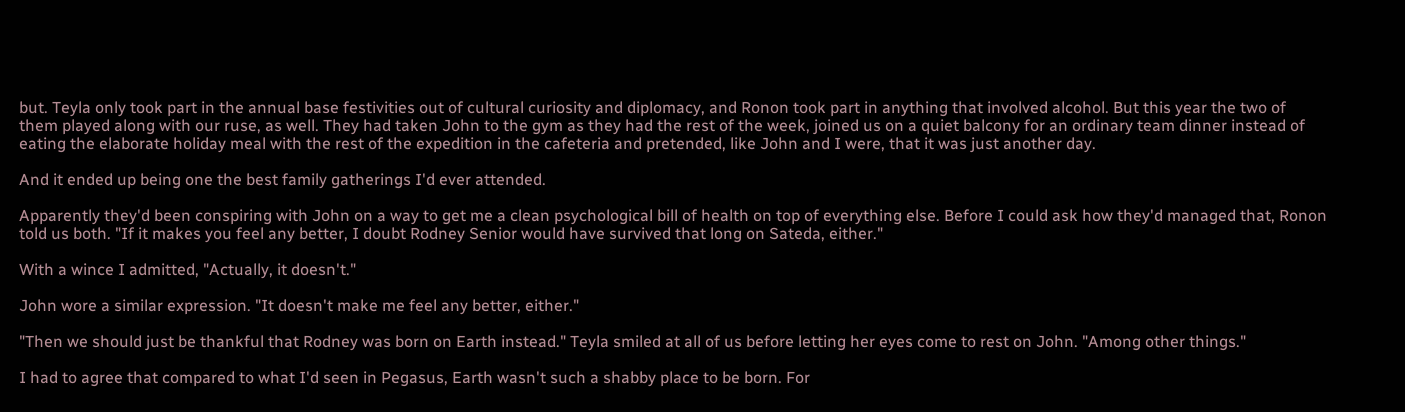but. Teyla only took part in the annual base festivities out of cultural curiosity and diplomacy, and Ronon took part in anything that involved alcohol. But this year the two of them played along with our ruse, as well. They had taken John to the gym as they had the rest of the week, joined us on a quiet balcony for an ordinary team dinner instead of eating the elaborate holiday meal with the rest of the expedition in the cafeteria and pretended, like John and I were, that it was just another day.

And it ended up being one the best family gatherings I'd ever attended.

Apparently they'd been conspiring with John on a way to get me a clean psychological bill of health on top of everything else. Before I could ask how they'd managed that, Ronon told us both. "If it makes you feel any better, I doubt Rodney Senior would have survived that long on Sateda, either."

With a wince I admitted, "Actually, it doesn't."

John wore a similar expression. "It doesn't make me feel any better, either."

"Then we should just be thankful that Rodney was born on Earth instead." Teyla smiled at all of us before letting her eyes come to rest on John. "Among other things."

I had to agree that compared to what I'd seen in Pegasus, Earth wasn't such a shabby place to be born. For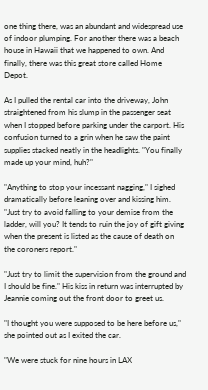one thing there, was an abundant and widespread use of indoor plumping. For another there was a beach house in Hawaii that we happened to own. And finally, there was this great store called Home Depot.

As I pulled the rental car into the driveway, John straightened from his slump in the passenger seat when I stopped before parking under the carport. His confusion turned to a grin when he saw the paint supplies stacked neatly in the headlights. "You finally made up your mind, huh?"

"Anything to stop your incessant nagging," I sighed dramatically before leaning over and kissing him. "Just try to avoid falling to your demise from the ladder, will you? It tends to ruin the joy of gift giving when the present is listed as the cause of death on the coroners report."

"Just try to limit the supervision from the ground and I should be fine." His kiss in return was interrupted by Jeannie coming out the front door to greet us.

"I thought you were supposed to be here before us," she pointed out as I exited the car.

"We were stuck for nine hours in LAX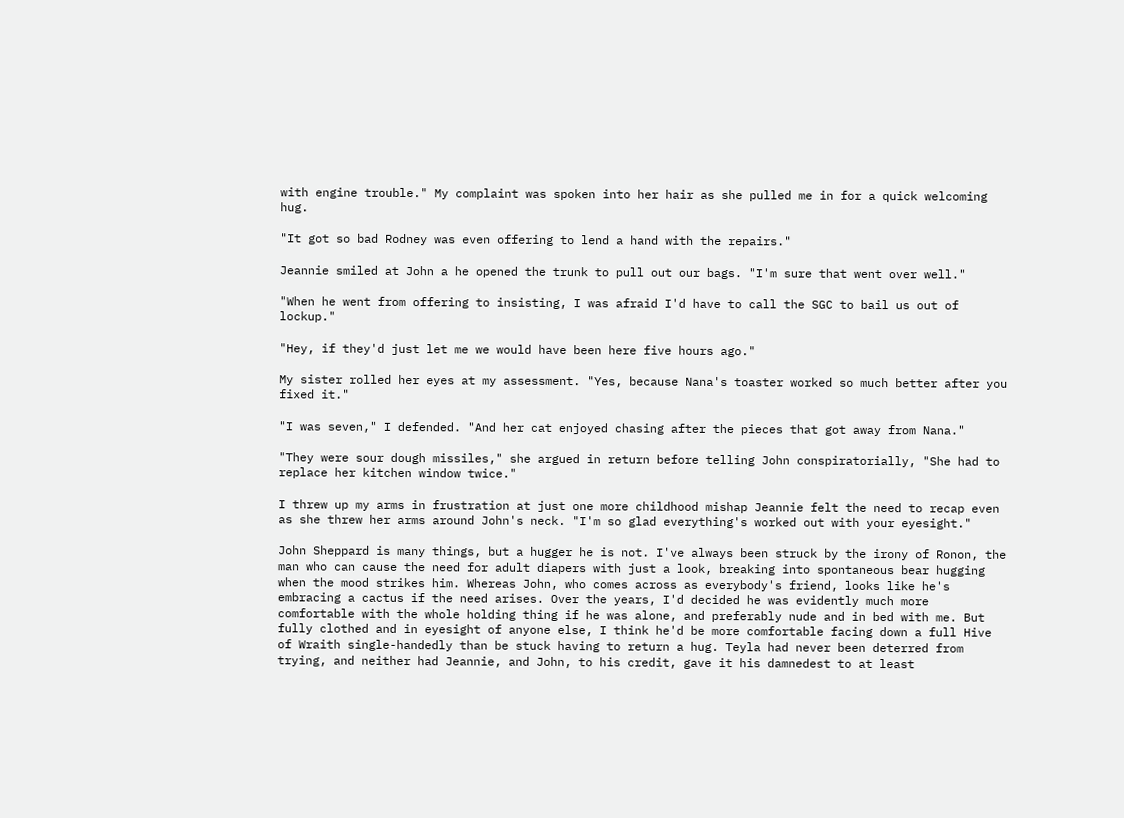with engine trouble." My complaint was spoken into her hair as she pulled me in for a quick welcoming hug.

"It got so bad Rodney was even offering to lend a hand with the repairs."

Jeannie smiled at John a he opened the trunk to pull out our bags. "I'm sure that went over well."

"When he went from offering to insisting, I was afraid I'd have to call the SGC to bail us out of lockup."

"Hey, if they'd just let me we would have been here five hours ago."

My sister rolled her eyes at my assessment. "Yes, because Nana's toaster worked so much better after you fixed it."

"I was seven," I defended. "And her cat enjoyed chasing after the pieces that got away from Nana."

"They were sour dough missiles," she argued in return before telling John conspiratorially, "She had to replace her kitchen window twice."

I threw up my arms in frustration at just one more childhood mishap Jeannie felt the need to recap even as she threw her arms around John's neck. "I'm so glad everything's worked out with your eyesight."

John Sheppard is many things, but a hugger he is not. I've always been struck by the irony of Ronon, the man who can cause the need for adult diapers with just a look, breaking into spontaneous bear hugging when the mood strikes him. Whereas John, who comes across as everybody's friend, looks like he's embracing a cactus if the need arises. Over the years, I'd decided he was evidently much more comfortable with the whole holding thing if he was alone, and preferably nude and in bed with me. But fully clothed and in eyesight of anyone else, I think he'd be more comfortable facing down a full Hive of Wraith single-handedly than be stuck having to return a hug. Teyla had never been deterred from trying, and neither had Jeannie, and John, to his credit, gave it his damnedest to at least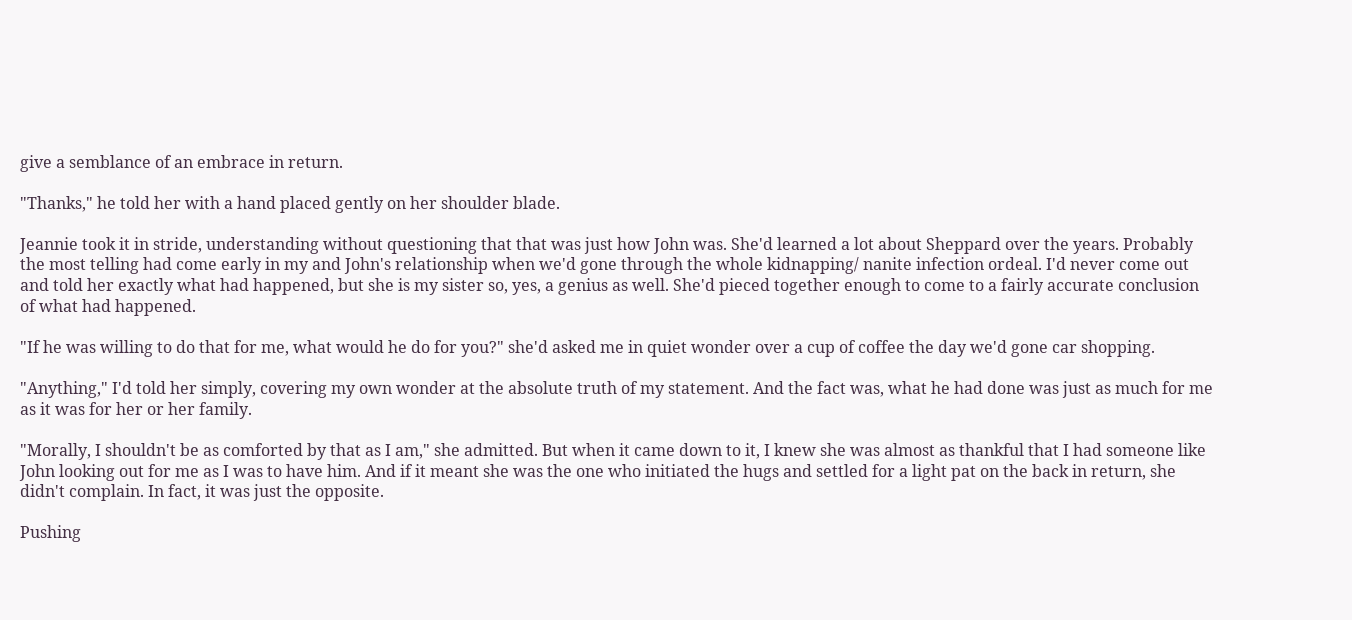give a semblance of an embrace in return.

"Thanks," he told her with a hand placed gently on her shoulder blade.

Jeannie took it in stride, understanding without questioning that that was just how John was. She'd learned a lot about Sheppard over the years. Probably the most telling had come early in my and John's relationship when we'd gone through the whole kidnapping/ nanite infection ordeal. I'd never come out and told her exactly what had happened, but she is my sister so, yes, a genius as well. She'd pieced together enough to come to a fairly accurate conclusion of what had happened.

"If he was willing to do that for me, what would he do for you?" she'd asked me in quiet wonder over a cup of coffee the day we'd gone car shopping.

"Anything," I'd told her simply, covering my own wonder at the absolute truth of my statement. And the fact was, what he had done was just as much for me as it was for her or her family.

"Morally, I shouldn't be as comforted by that as I am," she admitted. But when it came down to it, I knew she was almost as thankful that I had someone like John looking out for me as I was to have him. And if it meant she was the one who initiated the hugs and settled for a light pat on the back in return, she didn't complain. In fact, it was just the opposite.

Pushing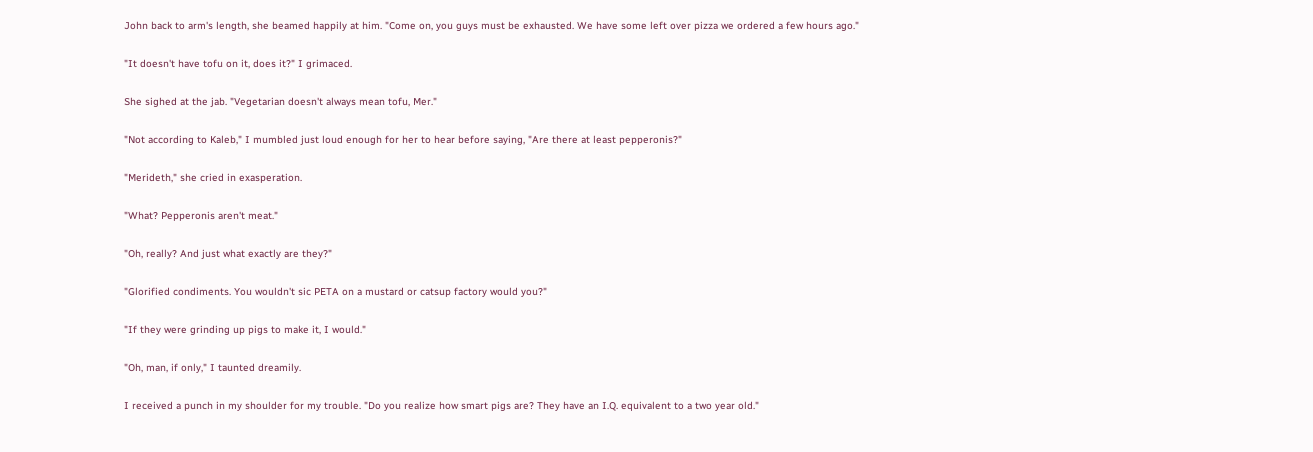John back to arm's length, she beamed happily at him. "Come on, you guys must be exhausted. We have some left over pizza we ordered a few hours ago."

"It doesn't have tofu on it, does it?" I grimaced.

She sighed at the jab. "Vegetarian doesn't always mean tofu, Mer."

"Not according to Kaleb," I mumbled just loud enough for her to hear before saying, "Are there at least pepperonis?"

"Merideth," she cried in exasperation.

"What? Pepperonis aren't meat."

"Oh, really? And just what exactly are they?"

"Glorified condiments. You wouldn't sic PETA on a mustard or catsup factory would you?"

"If they were grinding up pigs to make it, I would."

"Oh, man, if only," I taunted dreamily.

I received a punch in my shoulder for my trouble. "Do you realize how smart pigs are? They have an I.Q. equivalent to a two year old."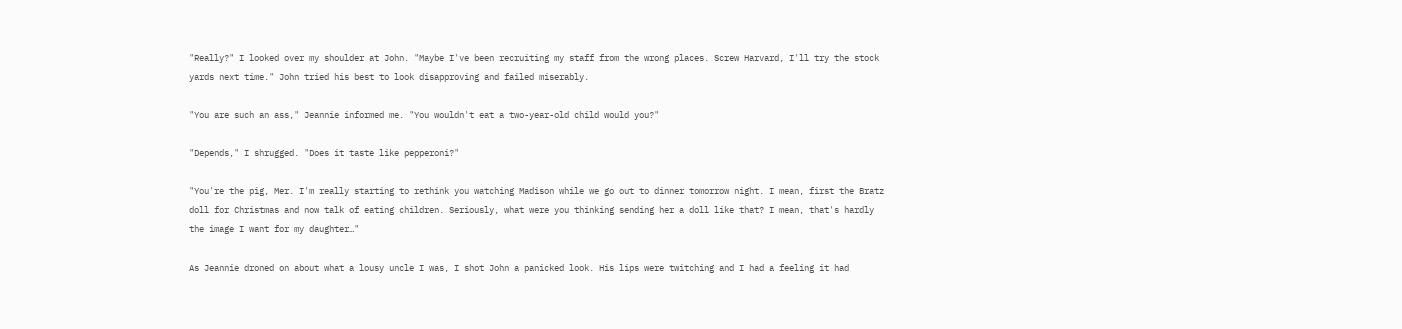"Really?" I looked over my shoulder at John. "Maybe I've been recruiting my staff from the wrong places. Screw Harvard, I'll try the stock yards next time." John tried his best to look disapproving and failed miserably.

"You are such an ass," Jeannie informed me. "You wouldn't eat a two-year-old child would you?"

"Depends," I shrugged. "Does it taste like pepperoni?"

"You're the pig, Mer. I'm really starting to rethink you watching Madison while we go out to dinner tomorrow night. I mean, first the Bratz doll for Christmas and now talk of eating children. Seriously, what were you thinking sending her a doll like that? I mean, that's hardly the image I want for my daughter…"

As Jeannie droned on about what a lousy uncle I was, I shot John a panicked look. His lips were twitching and I had a feeling it had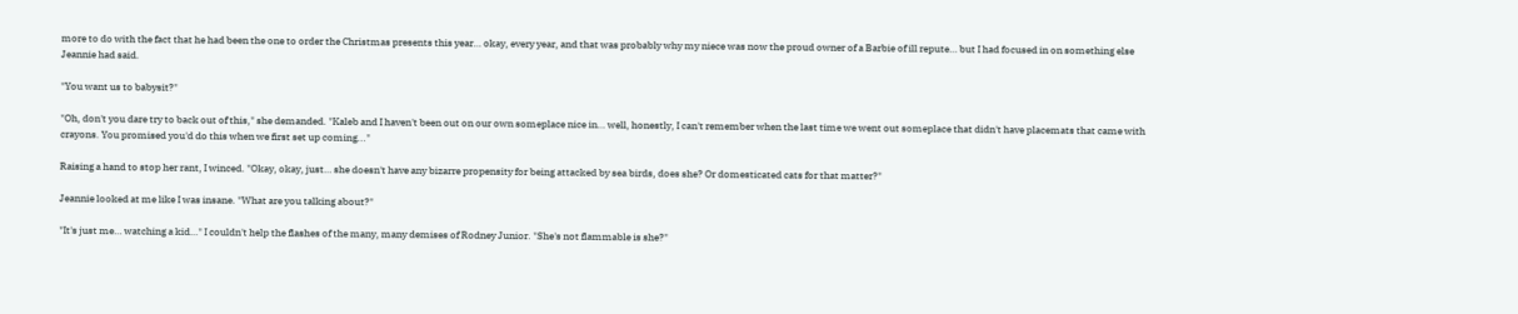more to do with the fact that he had been the one to order the Christmas presents this year… okay, every year, and that was probably why my niece was now the proud owner of a Barbie of ill repute… but I had focused in on something else Jeannie had said.

"You want us to babysit?"

"Oh, don't you dare try to back out of this," she demanded. "Kaleb and I haven't been out on our own someplace nice in… well, honestly, I can't remember when the last time we went out someplace that didn't have placemats that came with crayons. You promised you'd do this when we first set up coming..."

Raising a hand to stop her rant, I winced. "Okay, okay, just… she doesn't have any bizarre propensity for being attacked by sea birds, does she? Or domesticated cats for that matter?"

Jeannie looked at me like I was insane. "What are you talking about?"

"It's just me… watching a kid…" I couldn't help the flashes of the many, many demises of Rodney Junior. "She's not flammable is she?"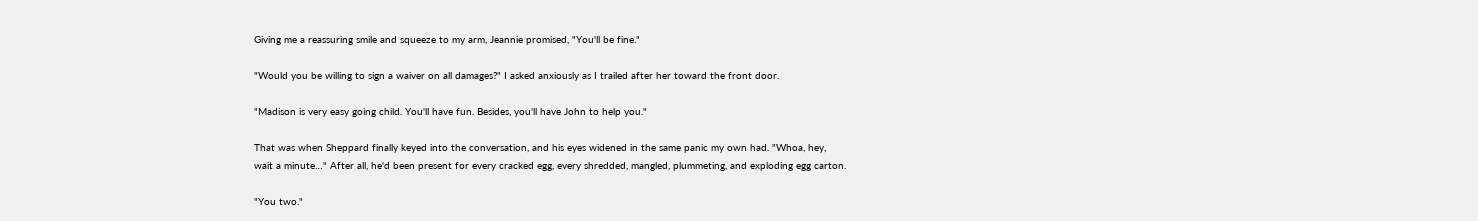Giving me a reassuring smile and squeeze to my arm, Jeannie promised, "You'll be fine."

"Would you be willing to sign a waiver on all damages?" I asked anxiously as I trailed after her toward the front door.

"Madison is very easy going child. You'll have fun. Besides, you'll have John to help you."

That was when Sheppard finally keyed into the conversation, and his eyes widened in the same panic my own had. "Whoa, hey, wait a minute…" After all, he'd been present for every cracked egg, every shredded, mangled, plummeting, and exploding egg carton.

"You two."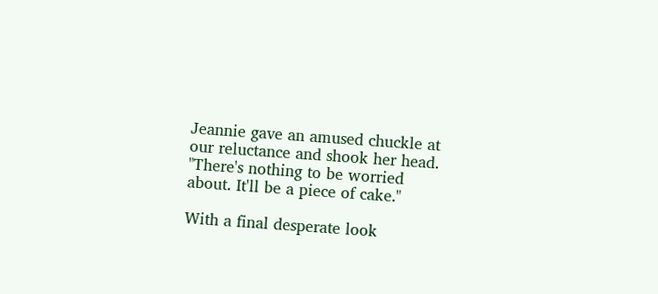Jeannie gave an amused chuckle at our reluctance and shook her head. "There's nothing to be worried about. It'll be a piece of cake."

With a final desperate look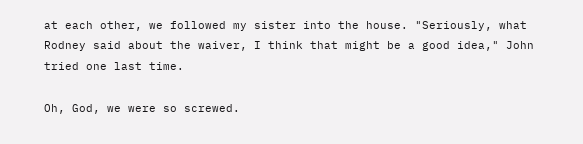at each other, we followed my sister into the house. "Seriously, what Rodney said about the waiver, I think that might be a good idea," John tried one last time.

Oh, God, we were so screwed.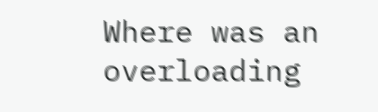Where was an overloading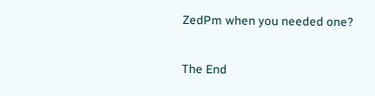ZedPm when you needed one?

The End